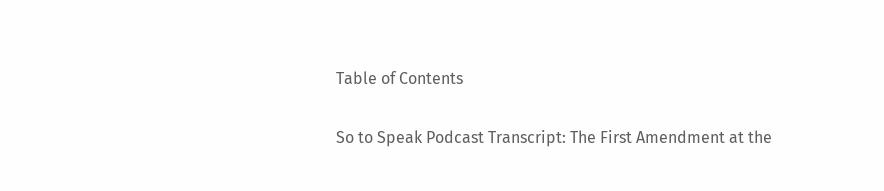Table of Contents

So to Speak Podcast Transcript: The First Amendment at the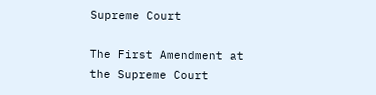Supreme Court

The First Amendment at the Supreme Court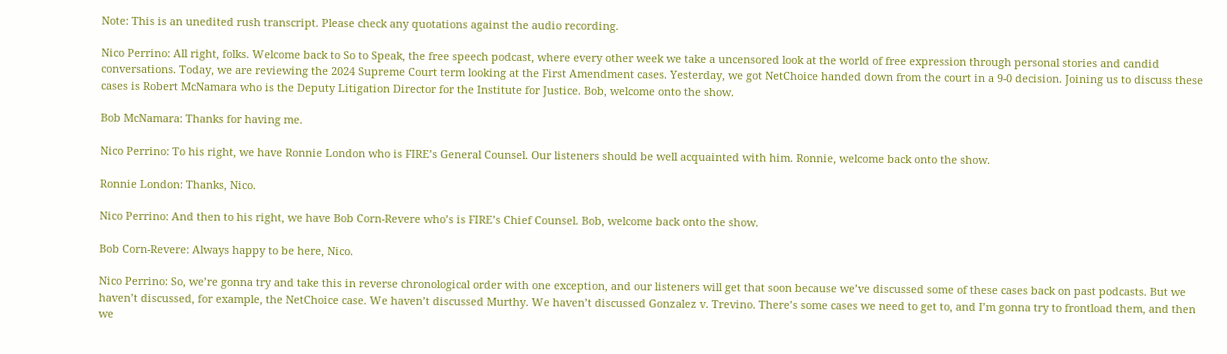Note: This is an unedited rush transcript. Please check any quotations against the audio recording.

Nico Perrino: All right, folks. Welcome back to So to Speak, the free speech podcast, where every other week we take a uncensored look at the world of free expression through personal stories and candid conversations. Today, we are reviewing the 2024 Supreme Court term looking at the First Amendment cases. Yesterday, we got NetChoice handed down from the court in a 9-0 decision. Joining us to discuss these cases is Robert McNamara who is the Deputy Litigation Director for the Institute for Justice. Bob, welcome onto the show.

Bob McNamara: Thanks for having me.

Nico Perrino: To his right, we have Ronnie London who is FIRE’s General Counsel. Our listeners should be well acquainted with him. Ronnie, welcome back onto the show.

Ronnie London: Thanks, Nico.

Nico Perrino: And then to his right, we have Bob Corn-Revere who’s is FIRE’s Chief Counsel. Bob, welcome back onto the show.

Bob Corn-Revere: Always happy to be here, Nico.

Nico Perrino: So, we’re gonna try and take this in reverse chronological order with one exception, and our listeners will get that soon because we’ve discussed some of these cases back on past podcasts. But we haven’t discussed, for example, the NetChoice case. We haven’t discussed Murthy. We haven’t discussed Gonzalez v. Trevino. There’s some cases we need to get to, and I’m gonna try to frontload them, and then we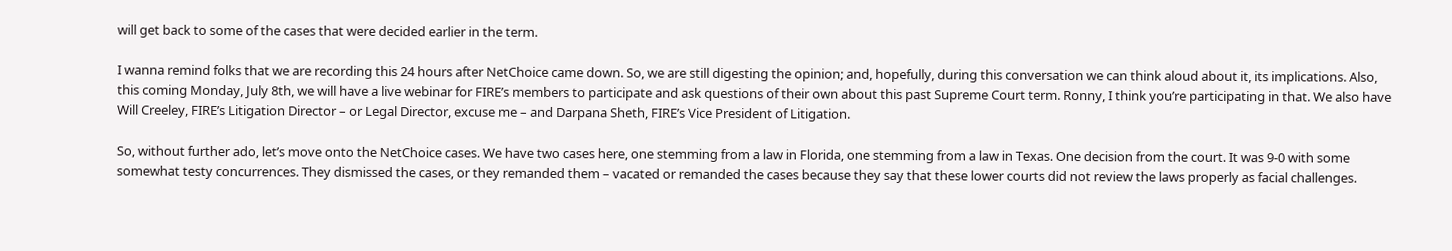will get back to some of the cases that were decided earlier in the term.

I wanna remind folks that we are recording this 24 hours after NetChoice came down. So, we are still digesting the opinion; and, hopefully, during this conversation we can think aloud about it, its implications. Also, this coming Monday, July 8th, we will have a live webinar for FIRE’s members to participate and ask questions of their own about this past Supreme Court term. Ronny, I think you’re participating in that. We also have Will Creeley, FIRE’s Litigation Director – or Legal Director, excuse me – and Darpana Sheth, FIRE’s Vice President of Litigation.

So, without further ado, let’s move onto the NetChoice cases. We have two cases here, one stemming from a law in Florida, one stemming from a law in Texas. One decision from the court. It was 9-0 with some somewhat testy concurrences. They dismissed the cases, or they remanded them – vacated or remanded the cases because they say that these lower courts did not review the laws properly as facial challenges.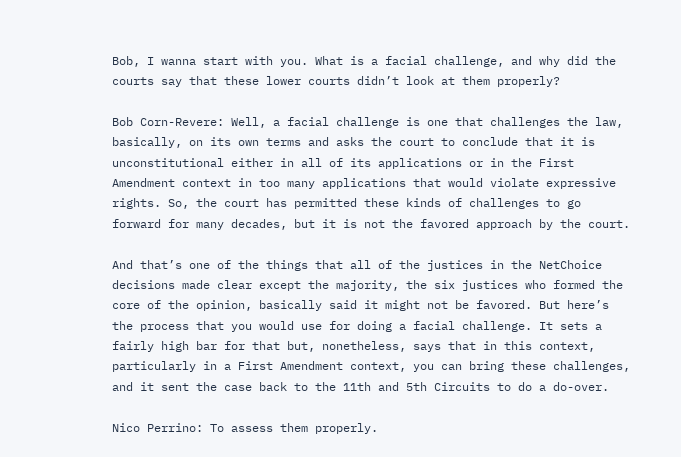Bob, I wanna start with you. What is a facial challenge, and why did the courts say that these lower courts didn’t look at them properly?

Bob Corn-Revere: Well, a facial challenge is one that challenges the law, basically, on its own terms and asks the court to conclude that it is unconstitutional either in all of its applications or in the First Amendment context in too many applications that would violate expressive rights. So, the court has permitted these kinds of challenges to go forward for many decades, but it is not the favored approach by the court.

And that’s one of the things that all of the justices in the NetChoice decisions made clear except the majority, the six justices who formed the core of the opinion, basically said it might not be favored. But here’s the process that you would use for doing a facial challenge. It sets a fairly high bar for that but, nonetheless, says that in this context, particularly in a First Amendment context, you can bring these challenges, and it sent the case back to the 11th and 5th Circuits to do a do-over.

Nico Perrino: To assess them properly.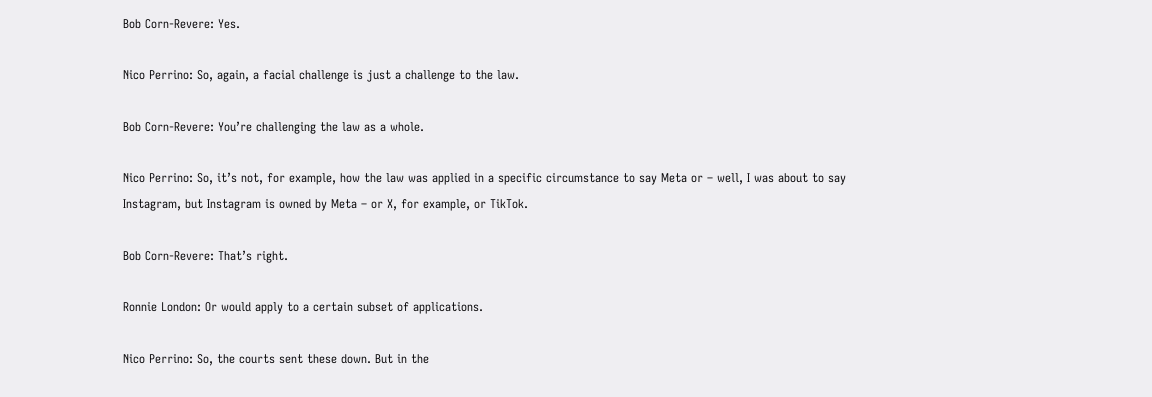Bob Corn-Revere: Yes.

Nico Perrino: So, again, a facial challenge is just a challenge to the law.

Bob Corn-Revere: You’re challenging the law as a whole.

Nico Perrino: So, it’s not, for example, how the law was applied in a specific circumstance to say Meta or – well, I was about to say Instagram, but Instagram is owned by Meta – or X, for example, or TikTok.

Bob Corn-Revere: That’s right.

Ronnie London: Or would apply to a certain subset of applications.

Nico Perrino: So, the courts sent these down. But in the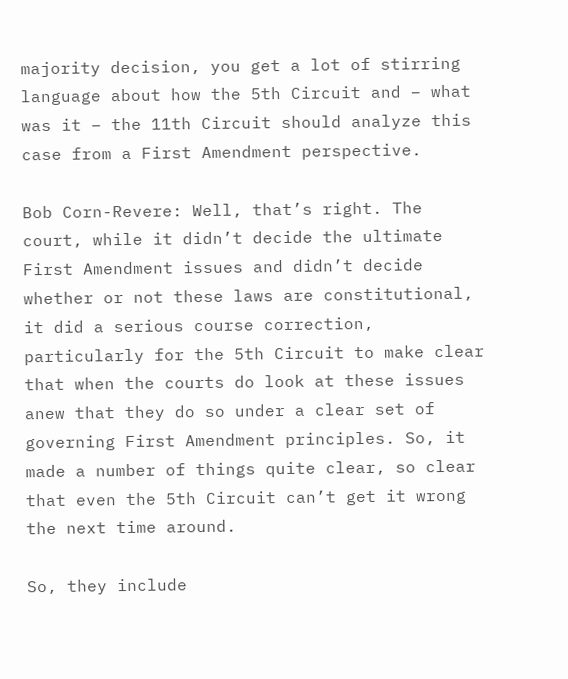majority decision, you get a lot of stirring language about how the 5th Circuit and – what was it – the 11th Circuit should analyze this case from a First Amendment perspective.

Bob Corn-Revere: Well, that’s right. The court, while it didn’t decide the ultimate First Amendment issues and didn’t decide whether or not these laws are constitutional, it did a serious course correction, particularly for the 5th Circuit to make clear that when the courts do look at these issues anew that they do so under a clear set of governing First Amendment principles. So, it made a number of things quite clear, so clear that even the 5th Circuit can’t get it wrong the next time around.

So, they include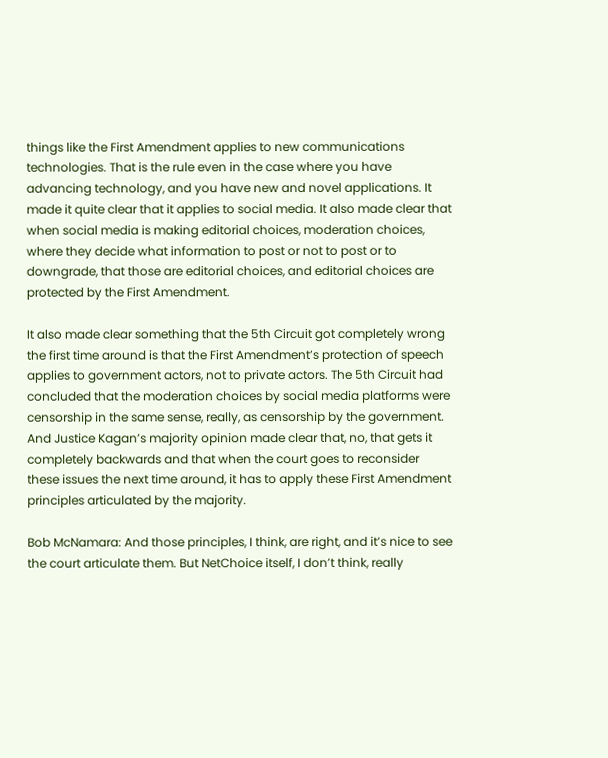things like the First Amendment applies to new communications technologies. That is the rule even in the case where you have advancing technology, and you have new and novel applications. It made it quite clear that it applies to social media. It also made clear that when social media is making editorial choices, moderation choices, where they decide what information to post or not to post or to downgrade, that those are editorial choices, and editorial choices are protected by the First Amendment.

It also made clear something that the 5th Circuit got completely wrong the first time around is that the First Amendment’s protection of speech applies to government actors, not to private actors. The 5th Circuit had concluded that the moderation choices by social media platforms were censorship in the same sense, really, as censorship by the government. And Justice Kagan’s majority opinion made clear that, no, that gets it completely backwards and that when the court goes to reconsider these issues the next time around, it has to apply these First Amendment principles articulated by the majority.

Bob McNamara: And those principles, I think, are right, and it’s nice to see the court articulate them. But NetChoice itself, I don’t think, really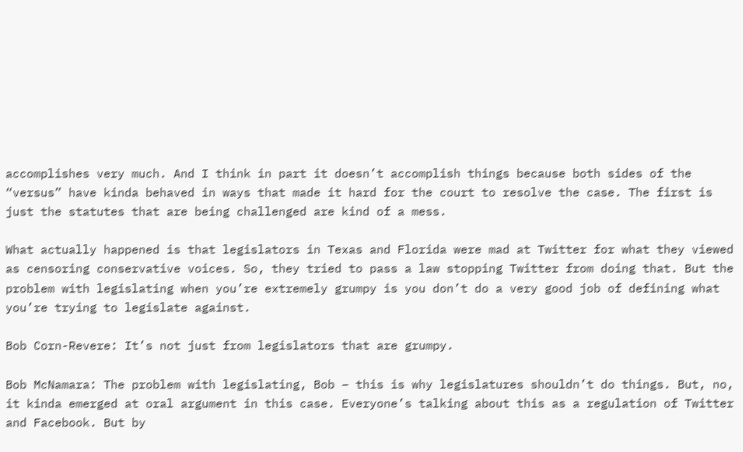accomplishes very much. And I think in part it doesn’t accomplish things because both sides of the “versus” have kinda behaved in ways that made it hard for the court to resolve the case. The first is just the statutes that are being challenged are kind of a mess.

What actually happened is that legislators in Texas and Florida were mad at Twitter for what they viewed as censoring conservative voices. So, they tried to pass a law stopping Twitter from doing that. But the problem with legislating when you’re extremely grumpy is you don’t do a very good job of defining what you’re trying to legislate against.

Bob Corn-Revere: It’s not just from legislators that are grumpy.

Bob McNamara: The problem with legislating, Bob – this is why legislatures shouldn’t do things. But, no, it kinda emerged at oral argument in this case. Everyone’s talking about this as a regulation of Twitter and Facebook. But by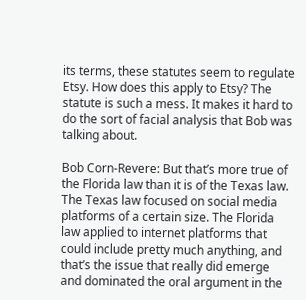its terms, these statutes seem to regulate Etsy. How does this apply to Etsy? The statute is such a mess. It makes it hard to do the sort of facial analysis that Bob was talking about.

Bob Corn-Revere: But that’s more true of the Florida law than it is of the Texas law. The Texas law focused on social media platforms of a certain size. The Florida law applied to internet platforms that could include pretty much anything, and that’s the issue that really did emerge and dominated the oral argument in the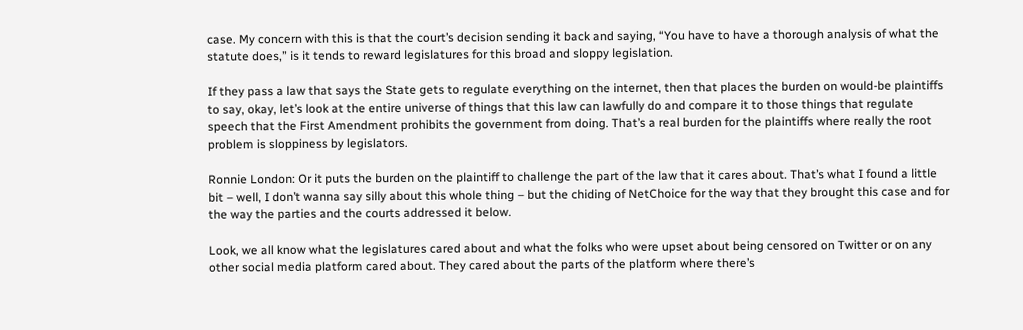case. My concern with this is that the court’s decision sending it back and saying, “You have to have a thorough analysis of what the statute does,” is it tends to reward legislatures for this broad and sloppy legislation.

If they pass a law that says the State gets to regulate everything on the internet, then that places the burden on would-be plaintiffs to say, okay, let’s look at the entire universe of things that this law can lawfully do and compare it to those things that regulate speech that the First Amendment prohibits the government from doing. That’s a real burden for the plaintiffs where really the root problem is sloppiness by legislators.

Ronnie London: Or it puts the burden on the plaintiff to challenge the part of the law that it cares about. That’s what I found a little bit – well, I don’t wanna say silly about this whole thing – but the chiding of NetChoice for the way that they brought this case and for the way the parties and the courts addressed it below.

Look, we all know what the legislatures cared about and what the folks who were upset about being censored on Twitter or on any other social media platform cared about. They cared about the parts of the platform where there’s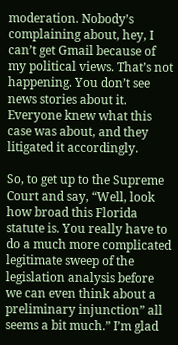moderation. Nobody’s complaining about, hey, I can’t get Gmail because of my political views. That’s not happening. You don’t see news stories about it. Everyone knew what this case was about, and they litigated it accordingly.

So, to get up to the Supreme Court and say, “Well, look how broad this Florida statute is. You really have to do a much more complicated legitimate sweep of the legislation analysis before we can even think about a preliminary injunction” all seems a bit much.” I’m glad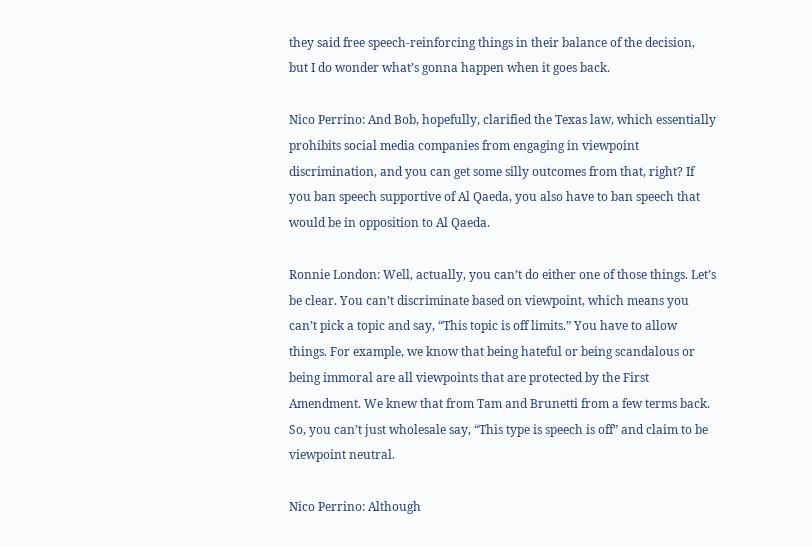they said free speech-reinforcing things in their balance of the decision, but I do wonder what’s gonna happen when it goes back.

Nico Perrino: And Bob, hopefully, clarified the Texas law, which essentially prohibits social media companies from engaging in viewpoint discrimination, and you can get some silly outcomes from that, right? If you ban speech supportive of Al Qaeda, you also have to ban speech that would be in opposition to Al Qaeda.

Ronnie London: Well, actually, you can’t do either one of those things. Let’s be clear. You can’t discriminate based on viewpoint, which means you can’t pick a topic and say, “This topic is off limits.” You have to allow things. For example, we know that being hateful or being scandalous or being immoral are all viewpoints that are protected by the First Amendment. We knew that from Tam and Brunetti from a few terms back. So, you can’t just wholesale say, “This type is speech is off” and claim to be viewpoint neutral.

Nico Perrino: Although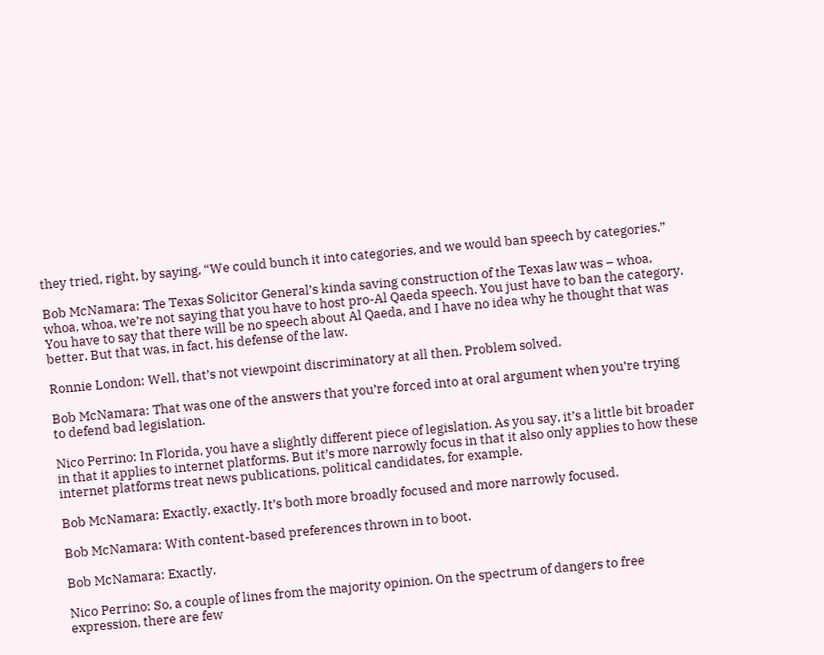they tried, right, by saying, “We could bunch it into categories, and we would ban speech by categories.”

Bob McNamara: The Texas Solicitor General’s kinda saving construction of the Texas law was – whoa, whoa, whoa, we’re not saying that you have to host pro-Al Qaeda speech. You just have to ban the category. You have to say that there will be no speech about Al Qaeda, and I have no idea why he thought that was better. But that was, in fact, his defense of the law.

Ronnie London: Well, that’s not viewpoint discriminatory at all then. Problem solved.

Bob McNamara: That was one of the answers that you’re forced into at oral argument when you’re trying to defend bad legislation.

Nico Perrino: In Florida, you have a slightly different piece of legislation. As you say, it’s a little bit broader in that it applies to internet platforms. But it’s more narrowly focus in that it also only applies to how these internet platforms treat news publications, political candidates, for example.

Bob McNamara: Exactly, exactly. It’s both more broadly focused and more narrowly focused.

Bob McNamara: With content-based preferences thrown in to boot.

Bob McNamara: Exactly.

Nico Perrino: So, a couple of lines from the majority opinion. On the spectrum of dangers to free expression, there are few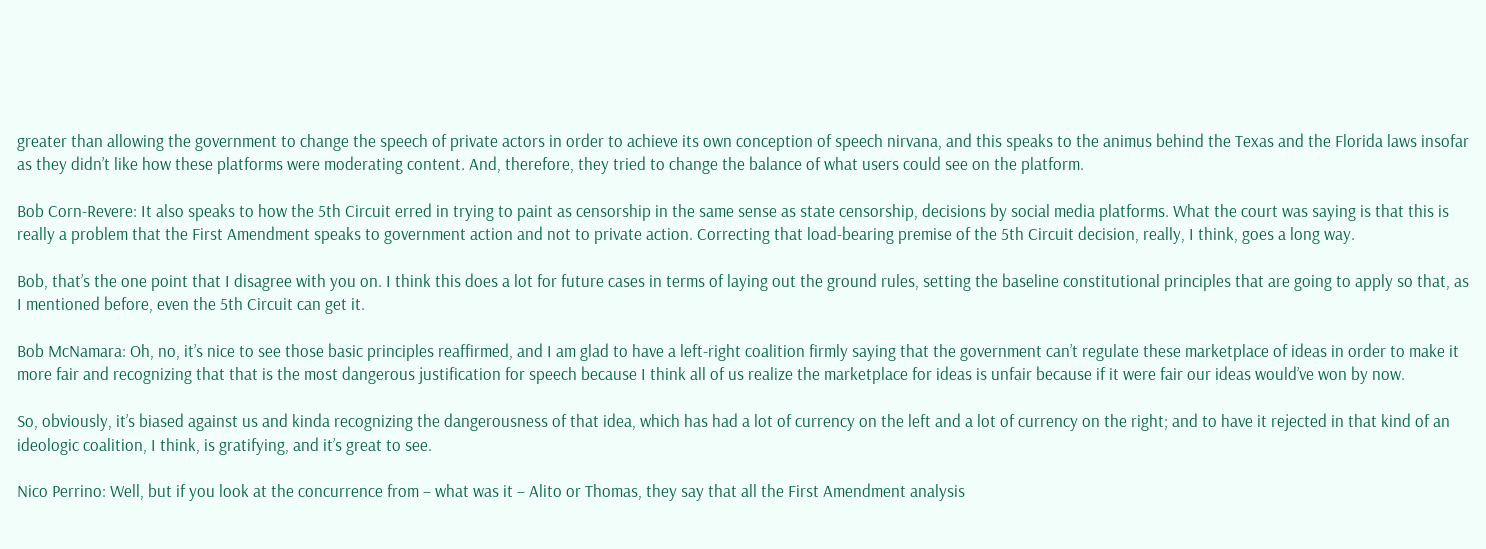greater than allowing the government to change the speech of private actors in order to achieve its own conception of speech nirvana, and this speaks to the animus behind the Texas and the Florida laws insofar as they didn’t like how these platforms were moderating content. And, therefore, they tried to change the balance of what users could see on the platform.

Bob Corn-Revere: It also speaks to how the 5th Circuit erred in trying to paint as censorship in the same sense as state censorship, decisions by social media platforms. What the court was saying is that this is really a problem that the First Amendment speaks to government action and not to private action. Correcting that load-bearing premise of the 5th Circuit decision, really, I think, goes a long way.

Bob, that’s the one point that I disagree with you on. I think this does a lot for future cases in terms of laying out the ground rules, setting the baseline constitutional principles that are going to apply so that, as I mentioned before, even the 5th Circuit can get it.

Bob McNamara: Oh, no, it’s nice to see those basic principles reaffirmed, and I am glad to have a left-right coalition firmly saying that the government can’t regulate these marketplace of ideas in order to make it more fair and recognizing that that is the most dangerous justification for speech because I think all of us realize the marketplace for ideas is unfair because if it were fair our ideas would’ve won by now.

So, obviously, it’s biased against us and kinda recognizing the dangerousness of that idea, which has had a lot of currency on the left and a lot of currency on the right; and to have it rejected in that kind of an ideologic coalition, I think, is gratifying, and it’s great to see.

Nico Perrino: Well, but if you look at the concurrence from – what was it – Alito or Thomas, they say that all the First Amendment analysis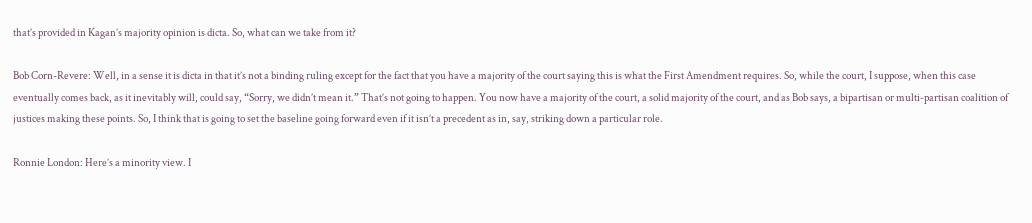that’s provided in Kagan’s majority opinion is dicta. So, what can we take from it?

Bob Corn-Revere: Well, in a sense it is dicta in that it’s not a binding ruling except for the fact that you have a majority of the court saying this is what the First Amendment requires. So, while the court, I suppose, when this case eventually comes back, as it inevitably will, could say, “Sorry, we didn’t mean it.” That’s not going to happen. You now have a majority of the court, a solid majority of the court, and as Bob says, a bipartisan or multi-partisan coalition of justices making these points. So, I think that is going to set the baseline going forward even if it isn’t a precedent as in, say, striking down a particular role.

Ronnie London: Here’s a minority view. I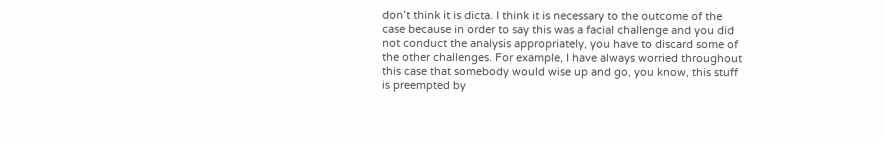don’t think it is dicta. I think it is necessary to the outcome of the case because in order to say this was a facial challenge and you did not conduct the analysis appropriately, you have to discard some of the other challenges. For example, I have always worried throughout this case that somebody would wise up and go, you know, this stuff is preempted by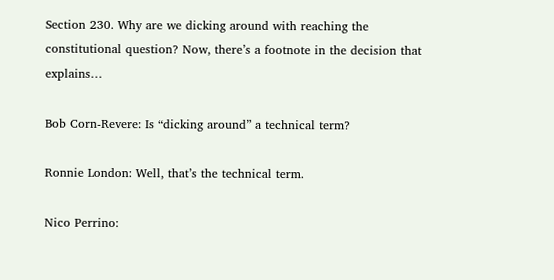Section 230. Why are we dicking around with reaching the constitutional question? Now, there’s a footnote in the decision that explains…

Bob Corn-Revere: Is “dicking around” a technical term?

Ronnie London: Well, that’s the technical term.

Nico Perrino: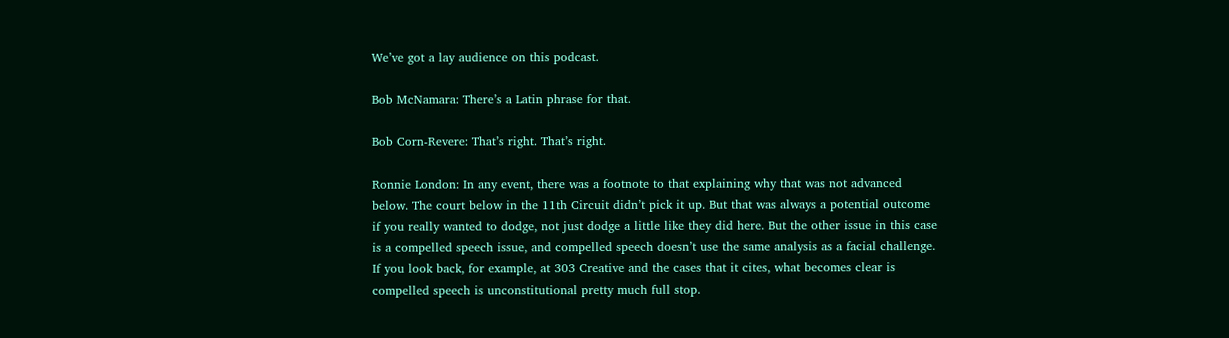We’ve got a lay audience on this podcast.

Bob McNamara: There’s a Latin phrase for that.

Bob Corn-Revere: That’s right. That’s right.

Ronnie London: In any event, there was a footnote to that explaining why that was not advanced below. The court below in the 11th Circuit didn’t pick it up. But that was always a potential outcome if you really wanted to dodge, not just dodge a little like they did here. But the other issue in this case is a compelled speech issue, and compelled speech doesn’t use the same analysis as a facial challenge. If you look back, for example, at 303 Creative and the cases that it cites, what becomes clear is compelled speech is unconstitutional pretty much full stop.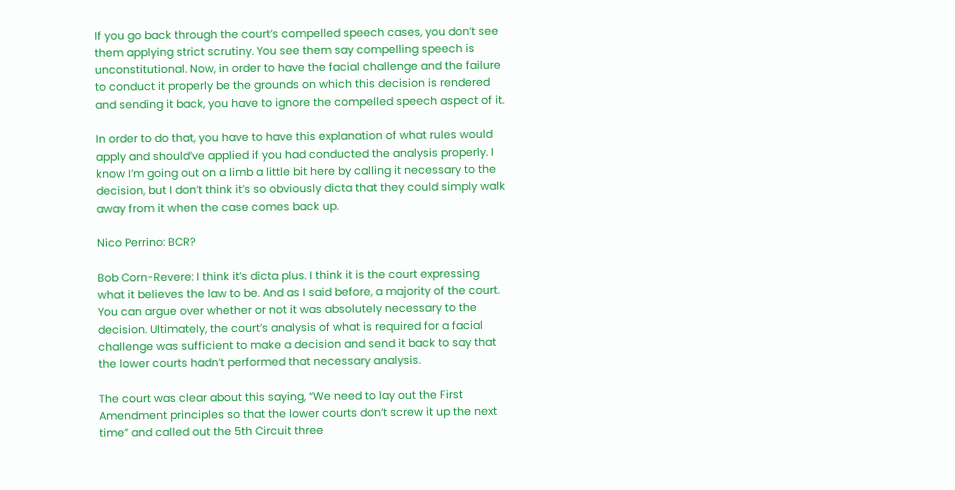If you go back through the court’s compelled speech cases, you don’t see them applying strict scrutiny. You see them say compelling speech is unconstitutional. Now, in order to have the facial challenge and the failure to conduct it properly be the grounds on which this decision is rendered and sending it back, you have to ignore the compelled speech aspect of it.

In order to do that, you have to have this explanation of what rules would apply and should’ve applied if you had conducted the analysis properly. I know I’m going out on a limb a little bit here by calling it necessary to the decision, but I don’t think it’s so obviously dicta that they could simply walk away from it when the case comes back up.

Nico Perrino: BCR?

Bob Corn-Revere: I think it’s dicta plus. I think it is the court expressing what it believes the law to be. And as I said before, a majority of the court. You can argue over whether or not it was absolutely necessary to the decision. Ultimately, the court’s analysis of what is required for a facial challenge was sufficient to make a decision and send it back to say that the lower courts hadn’t performed that necessary analysis.

The court was clear about this saying, “We need to lay out the First Amendment principles so that the lower courts don’t screw it up the next time” and called out the 5th Circuit three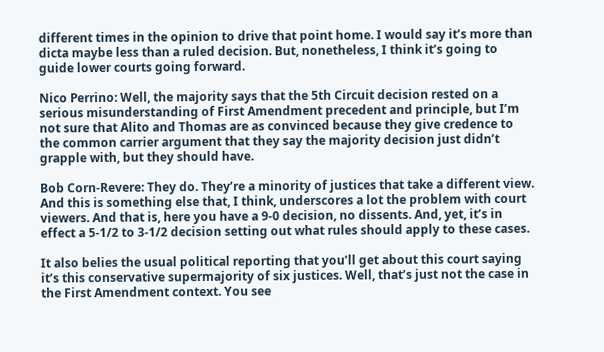different times in the opinion to drive that point home. I would say it’s more than dicta maybe less than a ruled decision. But, nonetheless, I think it’s going to guide lower courts going forward.

Nico Perrino: Well, the majority says that the 5th Circuit decision rested on a serious misunderstanding of First Amendment precedent and principle, but I’m not sure that Alito and Thomas are as convinced because they give credence to the common carrier argument that they say the majority decision just didn’t grapple with, but they should have.

Bob Corn-Revere: They do. They’re a minority of justices that take a different view. And this is something else that, I think, underscores a lot the problem with court viewers. And that is, here you have a 9-0 decision, no dissents. And, yet, it’s in effect a 5-1/2 to 3-1/2 decision setting out what rules should apply to these cases.

It also belies the usual political reporting that you’ll get about this court saying it’s this conservative supermajority of six justices. Well, that’s just not the case in the First Amendment context. You see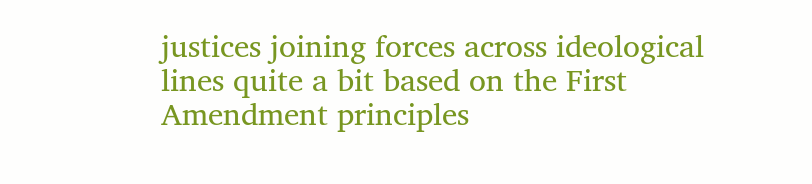justices joining forces across ideological lines quite a bit based on the First Amendment principles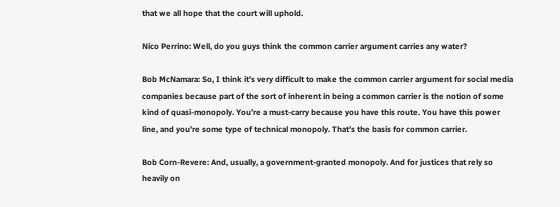that we all hope that the court will uphold.

Nico Perrino: Well, do you guys think the common carrier argument carries any water?

Bob McNamara: So, I think it’s very difficult to make the common carrier argument for social media companies because part of the sort of inherent in being a common carrier is the notion of some kind of quasi-monopoly. You’re a must-carry because you have this route. You have this power line, and you’re some type of technical monopoly. That’s the basis for common carrier.

Bob Corn-Revere: And, usually, a government-granted monopoly. And for justices that rely so heavily on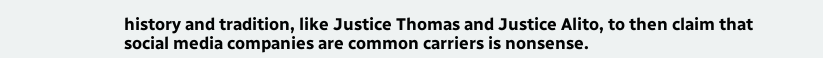history and tradition, like Justice Thomas and Justice Alito, to then claim that social media companies are common carriers is nonsense.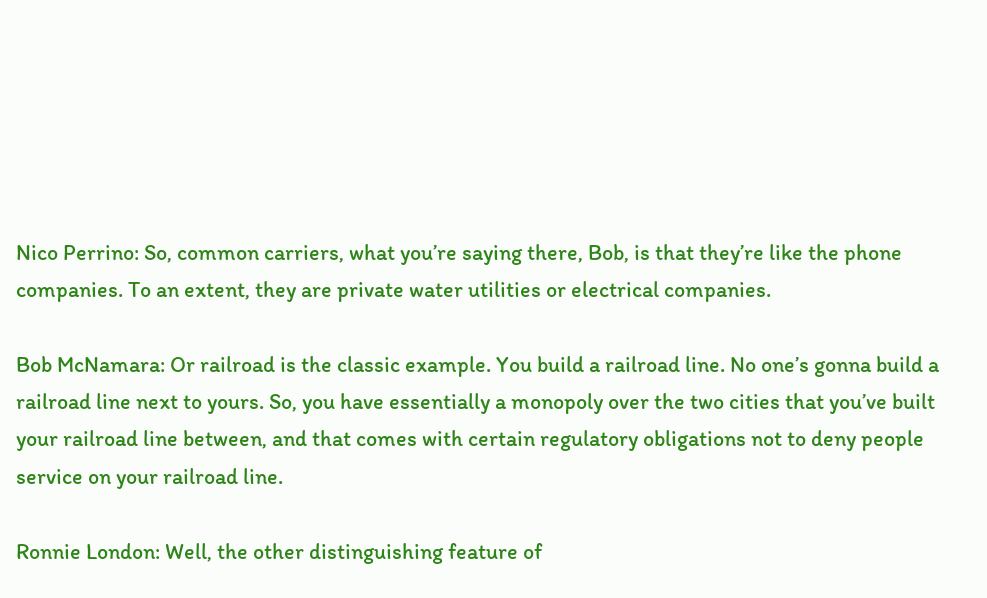Nico Perrino: So, common carriers, what you’re saying there, Bob, is that they’re like the phone companies. To an extent, they are private water utilities or electrical companies.

Bob McNamara: Or railroad is the classic example. You build a railroad line. No one’s gonna build a railroad line next to yours. So, you have essentially a monopoly over the two cities that you’ve built your railroad line between, and that comes with certain regulatory obligations not to deny people service on your railroad line.

Ronnie London: Well, the other distinguishing feature of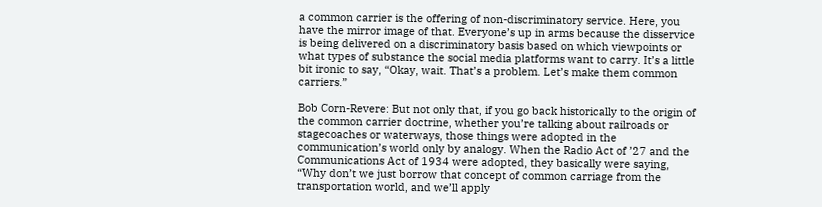a common carrier is the offering of non-discriminatory service. Here, you have the mirror image of that. Everyone’s up in arms because the disservice is being delivered on a discriminatory basis based on which viewpoints or what types of substance the social media platforms want to carry. It’s a little bit ironic to say, “Okay, wait. That’s a problem. Let’s make them common carriers.”

Bob Corn-Revere: But not only that, if you go back historically to the origin of the common carrier doctrine, whether you’re talking about railroads or stagecoaches or waterways, those things were adopted in the communication’s world only by analogy. When the Radio Act of ’27 and the Communications Act of 1934 were adopted, they basically were saying, “Why don’t we just borrow that concept of common carriage from the transportation world, and we’ll apply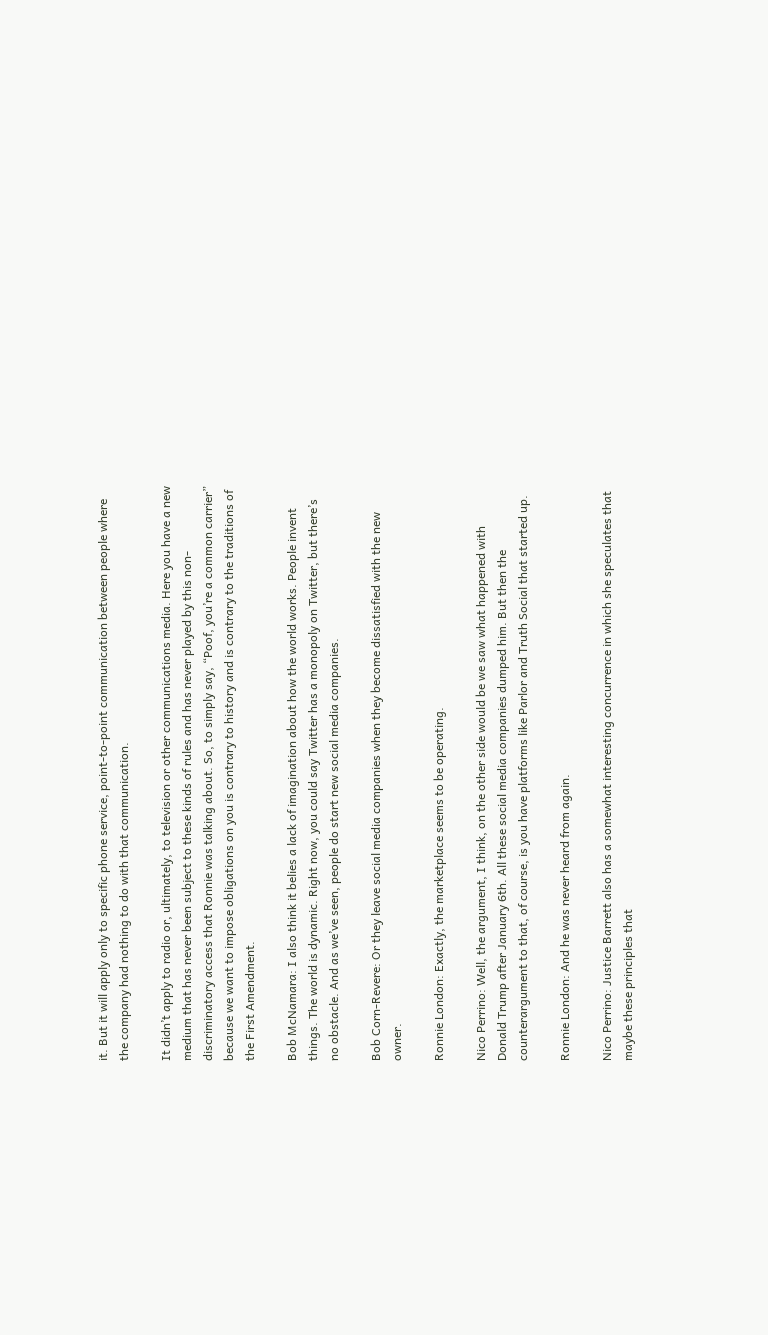it. But it will apply only to specific phone service, point-to-point communication between people where the company had nothing to do with that communication.

It didn’t apply to radio or, ultimately, to television or other communications media. Here you have a new medium that has never been subject to these kinds of rules and has never played by this non-discriminatory access that Ronnie was talking about. So, to simply say, “Poof, you’re a common carrier” because we want to impose obligations on you is contrary to history and is contrary to the traditions of the First Amendment.

Bob McNamara: I also think it belies a lack of imagination about how the world works. People invent things. The world is dynamic. Right now, you could say Twitter has a monopoly on Twitter, but there’s no obstacle. And as we’ve seen, people do start new social media companies.

Bob Corn-Revere: Or they leave social media companies when they become dissatisfied with the new owner.

Ronnie London: Exactly, the marketplace seems to be operating.

Nico Perrino: Well, the argument, I think, on the other side would be we saw what happened with Donald Trump after January 6th. All these social media companies dumped him. But then the counterargument to that, of course, is you have platforms like Parlor and Truth Social that started up.

Ronnie London: And he was never heard from again.

Nico Perrino: Justice Barrett also has a somewhat interesting concurrence in which she speculates that maybe these principles that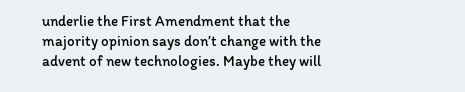underlie the First Amendment that the majority opinion says don’t change with the advent of new technologies. Maybe they will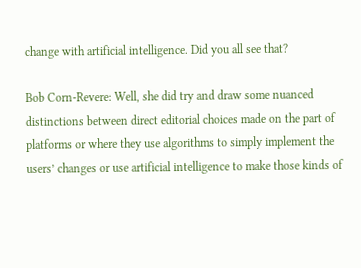change with artificial intelligence. Did you all see that?

Bob Corn-Revere: Well, she did try and draw some nuanced distinctions between direct editorial choices made on the part of platforms or where they use algorithms to simply implement the users’ changes or use artificial intelligence to make those kinds of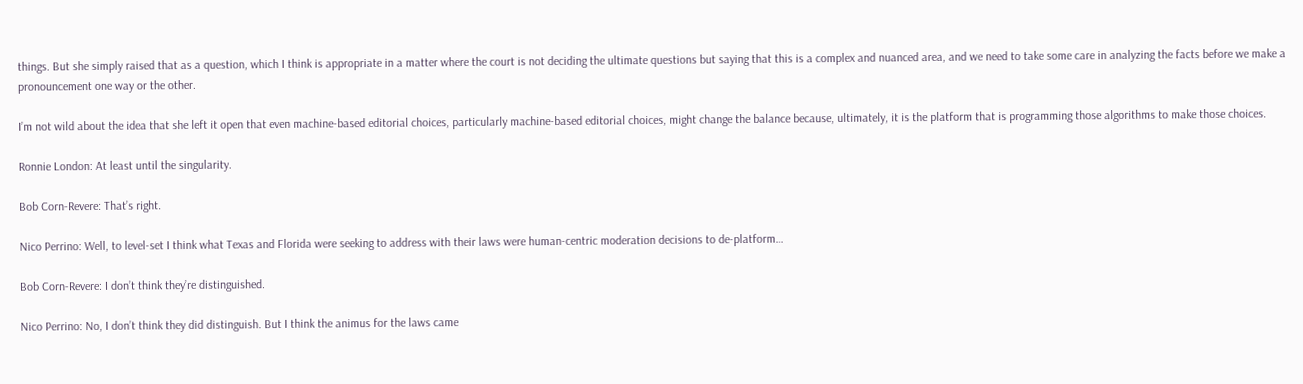things. But she simply raised that as a question, which I think is appropriate in a matter where the court is not deciding the ultimate questions but saying that this is a complex and nuanced area, and we need to take some care in analyzing the facts before we make a pronouncement one way or the other.

I’m not wild about the idea that she left it open that even machine-based editorial choices, particularly machine-based editorial choices, might change the balance because, ultimately, it is the platform that is programming those algorithms to make those choices.

Ronnie London: At least until the singularity.

Bob Corn-Revere: That’s right.

Nico Perrino: Well, to level-set I think what Texas and Florida were seeking to address with their laws were human-centric moderation decisions to de-platform…

Bob Corn-Revere: I don’t think they’re distinguished.

Nico Perrino: No, I don’t think they did distinguish. But I think the animus for the laws came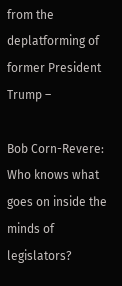from the deplatforming of former President Trump –

Bob Corn-Revere: Who knows what goes on inside the minds of legislators?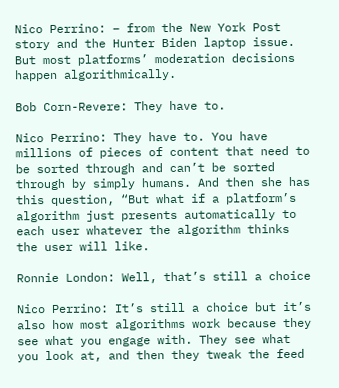Nico Perrino: – from the New York Post story and the Hunter Biden laptop issue. But most platforms’ moderation decisions happen algorithmically.

Bob Corn-Revere: They have to.

Nico Perrino: They have to. You have millions of pieces of content that need to be sorted through and can’t be sorted through by simply humans. And then she has this question, “But what if a platform’s algorithm just presents automatically to each user whatever the algorithm thinks the user will like.

Ronnie London: Well, that’s still a choice

Nico Perrino: It’s still a choice but it’s also how most algorithms work because they see what you engage with. They see what you look at, and then they tweak the feed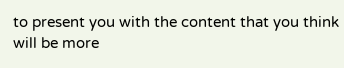to present you with the content that you think will be more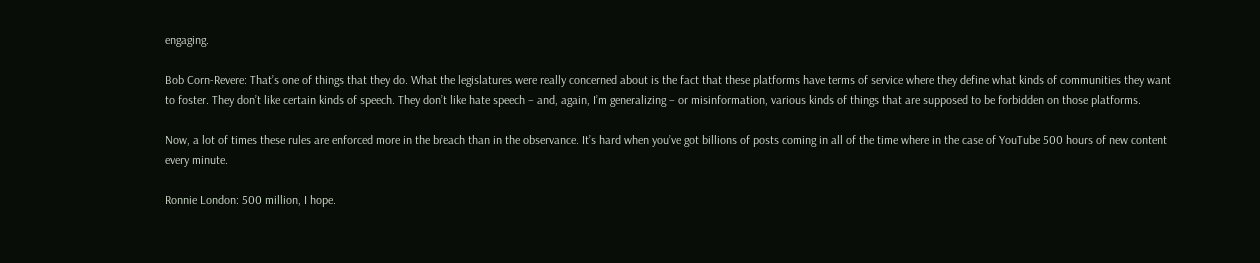engaging.

Bob Corn-Revere: That’s one of things that they do. What the legislatures were really concerned about is the fact that these platforms have terms of service where they define what kinds of communities they want to foster. They don’t like certain kinds of speech. They don’t like hate speech – and, again, I’m generalizing – or misinformation, various kinds of things that are supposed to be forbidden on those platforms.

Now, a lot of times these rules are enforced more in the breach than in the observance. It’s hard when you’ve got billions of posts coming in all of the time where in the case of YouTube 500 hours of new content every minute.

Ronnie London: 500 million, I hope.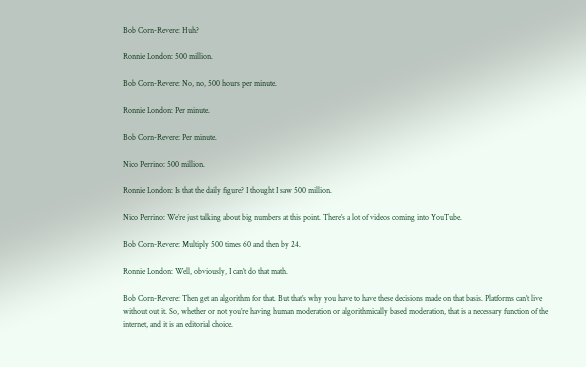Bob Corn-Revere: Huh?

Ronnie London: 500 million.

Bob Corn-Revere: No, no, 500 hours per minute.

Ronnie London: Per minute.

Bob Corn-Revere: Per minute.

Nico Perrino: 500 million.

Ronnie London: Is that the daily figure? I thought I saw 500 million.

Nico Perrino: We’re just talking about big numbers at this point. There’s a lot of videos coming into YouTube.

Bob Corn-Revere: Multiply 500 times 60 and then by 24.

Ronnie London: Well, obviously, I can’t do that math.

Bob Corn-Revere: Then get an algorithm for that. But that’s why you have to have these decisions made on that basis. Platforms can’t live without out it. So, whether or not you’re having human moderation or algorithmically based moderation, that is a necessary function of the internet, and it is an editorial choice.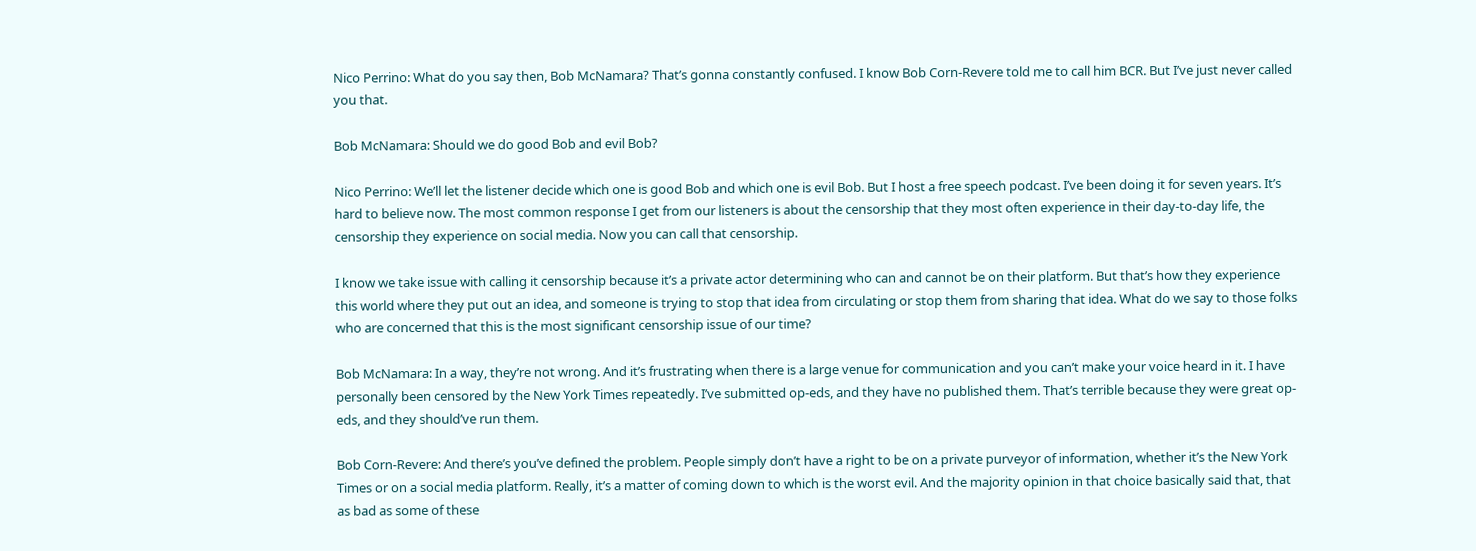Nico Perrino: What do you say then, Bob McNamara? That’s gonna constantly confused. I know Bob Corn-Revere told me to call him BCR. But I’ve just never called you that.

Bob McNamara: Should we do good Bob and evil Bob?

Nico Perrino: We’ll let the listener decide which one is good Bob and which one is evil Bob. But I host a free speech podcast. I’ve been doing it for seven years. It’s hard to believe now. The most common response I get from our listeners is about the censorship that they most often experience in their day-to-day life, the censorship they experience on social media. Now you can call that censorship.

I know we take issue with calling it censorship because it’s a private actor determining who can and cannot be on their platform. But that’s how they experience this world where they put out an idea, and someone is trying to stop that idea from circulating or stop them from sharing that idea. What do we say to those folks who are concerned that this is the most significant censorship issue of our time?

Bob McNamara: In a way, they’re not wrong. And it’s frustrating when there is a large venue for communication and you can’t make your voice heard in it. I have personally been censored by the New York Times repeatedly. I’ve submitted op-eds, and they have no published them. That’s terrible because they were great op-eds, and they should’ve run them.

Bob Corn-Revere: And there’s you’ve defined the problem. People simply don’t have a right to be on a private purveyor of information, whether it’s the New York Times or on a social media platform. Really, it’s a matter of coming down to which is the worst evil. And the majority opinion in that choice basically said that, that as bad as some of these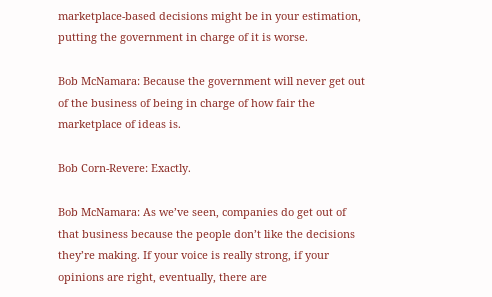marketplace-based decisions might be in your estimation, putting the government in charge of it is worse.

Bob McNamara: Because the government will never get out of the business of being in charge of how fair the marketplace of ideas is.

Bob Corn-Revere: Exactly.

Bob McNamara: As we’ve seen, companies do get out of that business because the people don’t like the decisions they’re making. If your voice is really strong, if your opinions are right, eventually, there are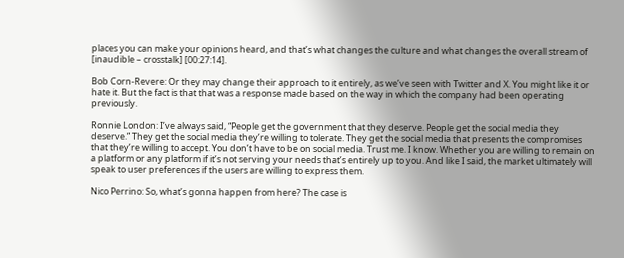places you can make your opinions heard, and that’s what changes the culture and what changes the overall stream of [inaudible – crosstalk] [00:27:14].

Bob Corn-Revere: Or they may change their approach to it entirely, as we’ve seen with Twitter and X. You might like it or hate it. But the fact is that that was a response made based on the way in which the company had been operating previously.

Ronnie London: I’ve always said, “People get the government that they deserve. People get the social media they deserve.” They get the social media they’re willing to tolerate. They get the social media that presents the compromises that they’re willing to accept. You don’t have to be on social media. Trust me. I know. Whether you are willing to remain on a platform or any platform if it’s not serving your needs that’s entirely up to you. And like I said, the market ultimately will speak to user preferences if the users are willing to express them.

Nico Perrino: So, what’s gonna happen from here? The case is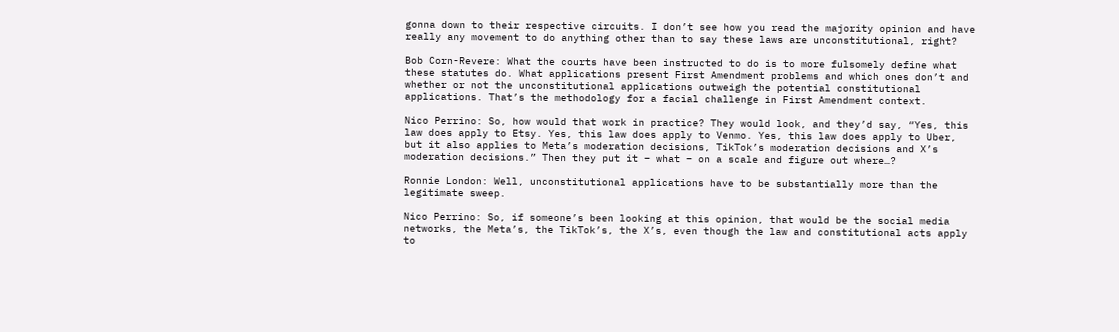gonna down to their respective circuits. I don’t see how you read the majority opinion and have really any movement to do anything other than to say these laws are unconstitutional, right?

Bob Corn-Revere: What the courts have been instructed to do is to more fulsomely define what these statutes do. What applications present First Amendment problems and which ones don’t and whether or not the unconstitutional applications outweigh the potential constitutional applications. That’s the methodology for a facial challenge in First Amendment context.

Nico Perrino: So, how would that work in practice? They would look, and they’d say, “Yes, this law does apply to Etsy. Yes, this law does apply to Venmo. Yes, this law does apply to Uber, but it also applies to Meta’s moderation decisions, TikTok’s moderation decisions and X’s moderation decisions.” Then they put it – what – on a scale and figure out where…?

Ronnie London: Well, unconstitutional applications have to be substantially more than the legitimate sweep.

Nico Perrino: So, if someone’s been looking at this opinion, that would be the social media networks, the Meta’s, the TikTok’s, the X’s, even though the law and constitutional acts apply to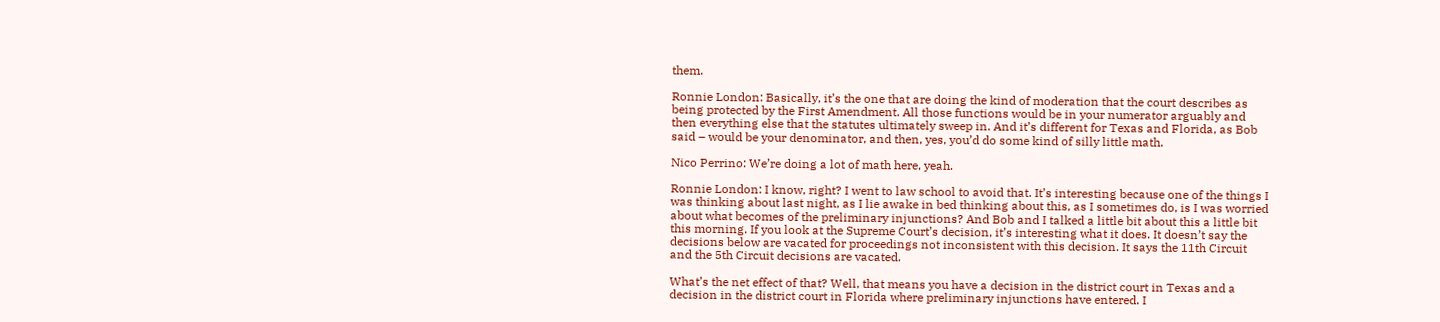them.

Ronnie London: Basically, it’s the one that are doing the kind of moderation that the court describes as being protected by the First Amendment. All those functions would be in your numerator arguably and then everything else that the statutes ultimately sweep in. And it’s different for Texas and Florida, as Bob said – would be your denominator, and then, yes, you’d do some kind of silly little math.

Nico Perrino: We’re doing a lot of math here, yeah.

Ronnie London: I know, right? I went to law school to avoid that. It’s interesting because one of the things I was thinking about last night, as I lie awake in bed thinking about this, as I sometimes do, is I was worried about what becomes of the preliminary injunctions? And Bob and I talked a little bit about this a little bit this morning. If you look at the Supreme Court’s decision, it’s interesting what it does. It doesn’t say the decisions below are vacated for proceedings not inconsistent with this decision. It says the 11th Circuit and the 5th Circuit decisions are vacated.

What’s the net effect of that? Well, that means you have a decision in the district court in Texas and a decision in the district court in Florida where preliminary injunctions have entered. I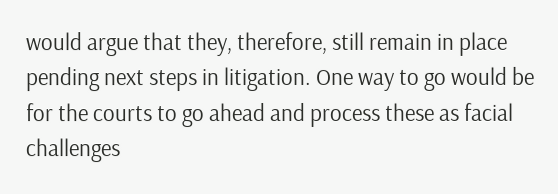would argue that they, therefore, still remain in place pending next steps in litigation. One way to go would be for the courts to go ahead and process these as facial challenges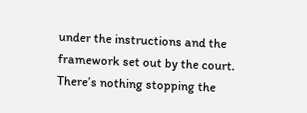under the instructions and the framework set out by the court. There’s nothing stopping the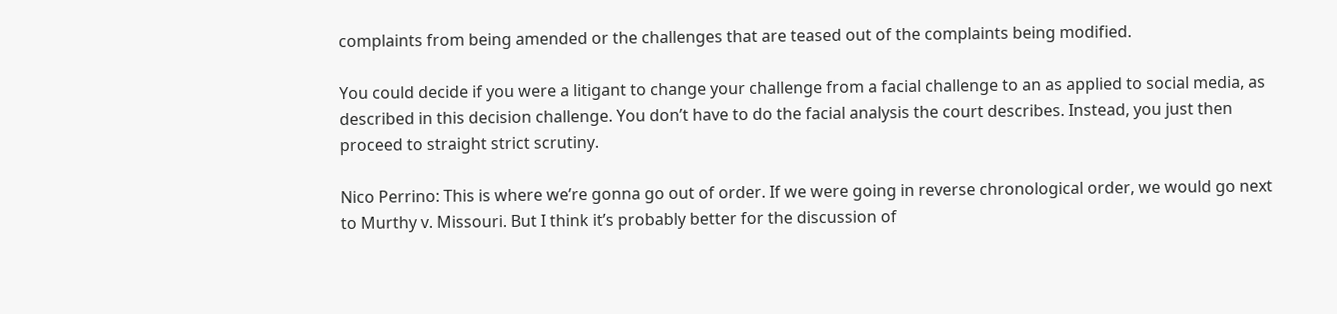complaints from being amended or the challenges that are teased out of the complaints being modified.

You could decide if you were a litigant to change your challenge from a facial challenge to an as applied to social media, as described in this decision challenge. You don’t have to do the facial analysis the court describes. Instead, you just then proceed to straight strict scrutiny.

Nico Perrino: This is where we’re gonna go out of order. If we were going in reverse chronological order, we would go next to Murthy v. Missouri. But I think it’s probably better for the discussion of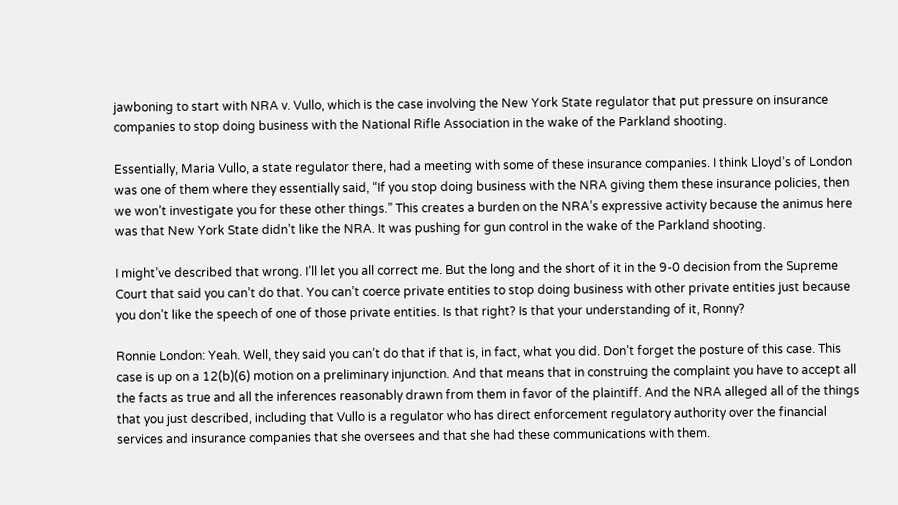jawboning to start with NRA v. Vullo, which is the case involving the New York State regulator that put pressure on insurance companies to stop doing business with the National Rifle Association in the wake of the Parkland shooting.

Essentially, Maria Vullo, a state regulator there, had a meeting with some of these insurance companies. I think Lloyd’s of London was one of them where they essentially said, “If you stop doing business with the NRA giving them these insurance policies, then we won’t investigate you for these other things.” This creates a burden on the NRA’s expressive activity because the animus here was that New York State didn’t like the NRA. It was pushing for gun control in the wake of the Parkland shooting.

I might’ve described that wrong. I’ll let you all correct me. But the long and the short of it in the 9-0 decision from the Supreme Court that said you can’t do that. You can’t coerce private entities to stop doing business with other private entities just because you don’t like the speech of one of those private entities. Is that right? Is that your understanding of it, Ronny?

Ronnie London: Yeah. Well, they said you can’t do that if that is, in fact, what you did. Don’t forget the posture of this case. This case is up on a 12(b)(6) motion on a preliminary injunction. And that means that in construing the complaint you have to accept all the facts as true and all the inferences reasonably drawn from them in favor of the plaintiff. And the NRA alleged all of the things that you just described, including that Vullo is a regulator who has direct enforcement regulatory authority over the financial services and insurance companies that she oversees and that she had these communications with them.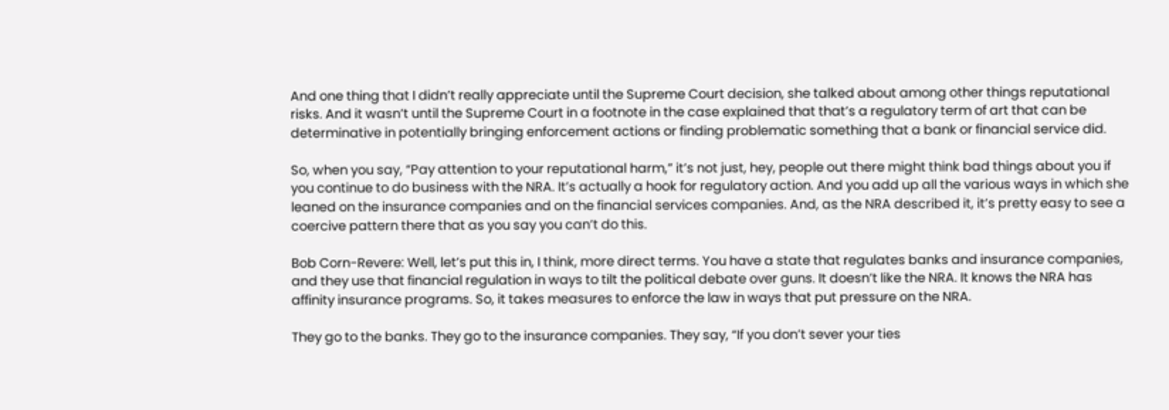And one thing that I didn’t really appreciate until the Supreme Court decision, she talked about among other things reputational risks. And it wasn’t until the Supreme Court in a footnote in the case explained that that’s a regulatory term of art that can be determinative in potentially bringing enforcement actions or finding problematic something that a bank or financial service did.

So, when you say, “Pay attention to your reputational harm,” it’s not just, hey, people out there might think bad things about you if you continue to do business with the NRA. It’s actually a hook for regulatory action. And you add up all the various ways in which she leaned on the insurance companies and on the financial services companies. And, as the NRA described it, it’s pretty easy to see a coercive pattern there that as you say you can’t do this.

Bob Corn-Revere: Well, let’s put this in, I think, more direct terms. You have a state that regulates banks and insurance companies, and they use that financial regulation in ways to tilt the political debate over guns. It doesn’t like the NRA. It knows the NRA has affinity insurance programs. So, it takes measures to enforce the law in ways that put pressure on the NRA.

They go to the banks. They go to the insurance companies. They say, “If you don’t sever your ties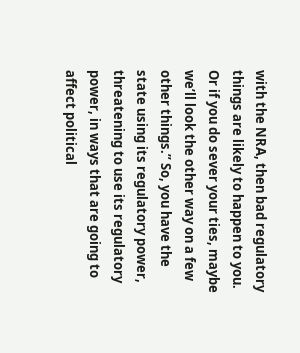with the NRA, then bad regulatory things are likely to happen to you. Or if you do sever your ties, maybe we’ll look the other way on a few other things.” So, you have the state using its regulatory power, threatening to use its regulatory power, in ways that are going to affect political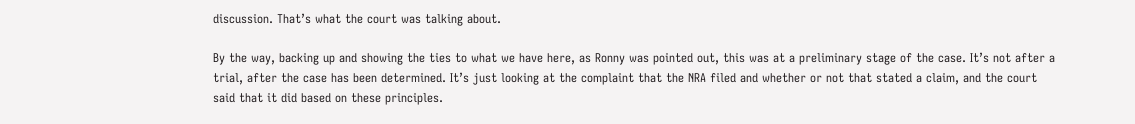discussion. That’s what the court was talking about.

By the way, backing up and showing the ties to what we have here, as Ronny was pointed out, this was at a preliminary stage of the case. It’s not after a trial, after the case has been determined. It’s just looking at the complaint that the NRA filed and whether or not that stated a claim, and the court said that it did based on these principles.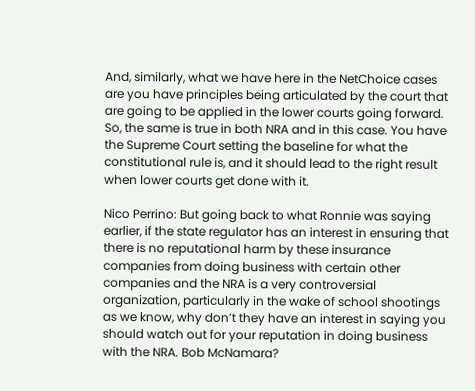And, similarly, what we have here in the NetChoice cases are you have principles being articulated by the court that are going to be applied in the lower courts going forward. So, the same is true in both NRA and in this case. You have the Supreme Court setting the baseline for what the constitutional rule is, and it should lead to the right result when lower courts get done with it.

Nico Perrino: But going back to what Ronnie was saying earlier, if the state regulator has an interest in ensuring that there is no reputational harm by these insurance companies from doing business with certain other companies and the NRA is a very controversial organization, particularly in the wake of school shootings as we know, why don’t they have an interest in saying you should watch out for your reputation in doing business with the NRA. Bob McNamara?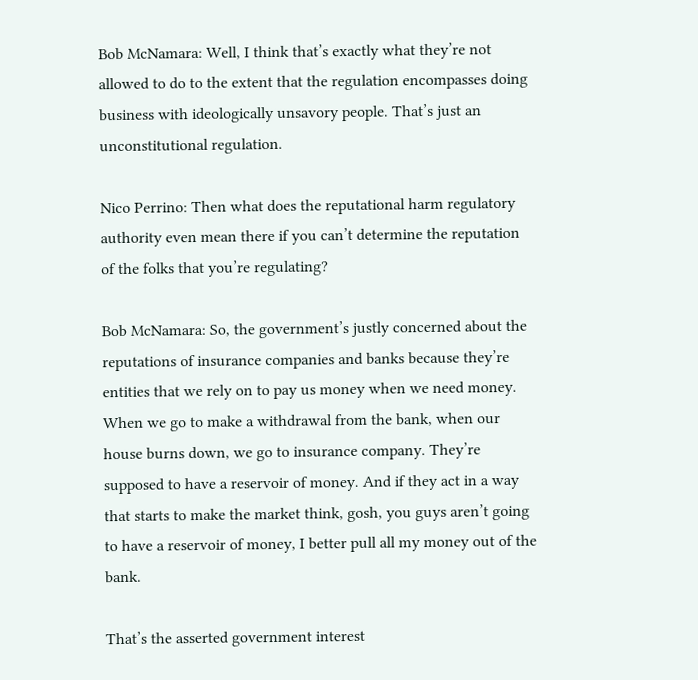Bob McNamara: Well, I think that’s exactly what they’re not allowed to do to the extent that the regulation encompasses doing business with ideologically unsavory people. That’s just an unconstitutional regulation.

Nico Perrino: Then what does the reputational harm regulatory authority even mean there if you can’t determine the reputation of the folks that you’re regulating?

Bob McNamara: So, the government’s justly concerned about the reputations of insurance companies and banks because they’re entities that we rely on to pay us money when we need money. When we go to make a withdrawal from the bank, when our house burns down, we go to insurance company. They’re supposed to have a reservoir of money. And if they act in a way that starts to make the market think, gosh, you guys aren’t going to have a reservoir of money, I better pull all my money out of the bank.

That’s the asserted government interest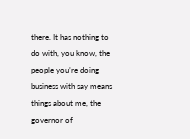there. It has nothing to do with, you know, the people you’re doing business with say means things about me, the governor of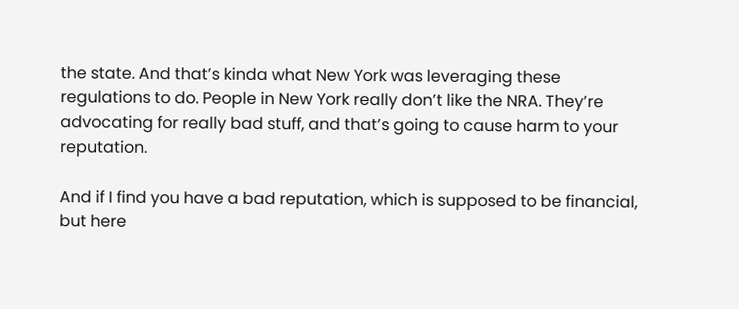the state. And that’s kinda what New York was leveraging these regulations to do. People in New York really don’t like the NRA. They’re advocating for really bad stuff, and that’s going to cause harm to your reputation.

And if I find you have a bad reputation, which is supposed to be financial, but here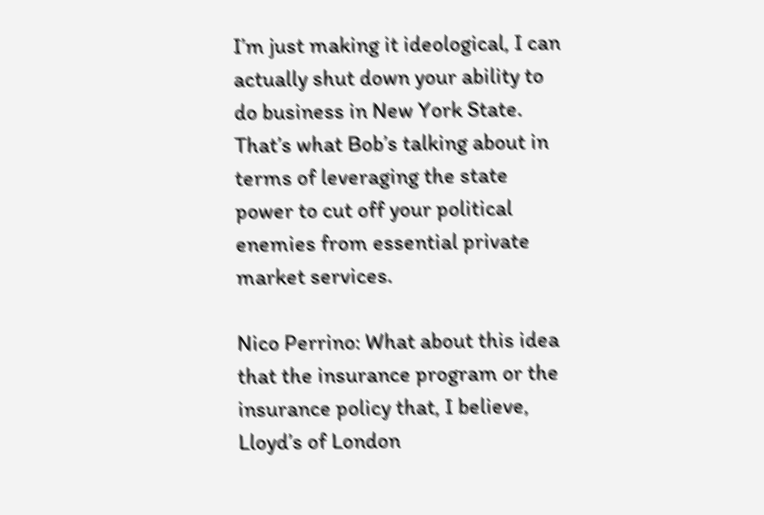I’m just making it ideological, I can actually shut down your ability to do business in New York State. That’s what Bob’s talking about in terms of leveraging the state power to cut off your political enemies from essential private market services.

Nico Perrino: What about this idea that the insurance program or the insurance policy that, I believe, Lloyd’s of London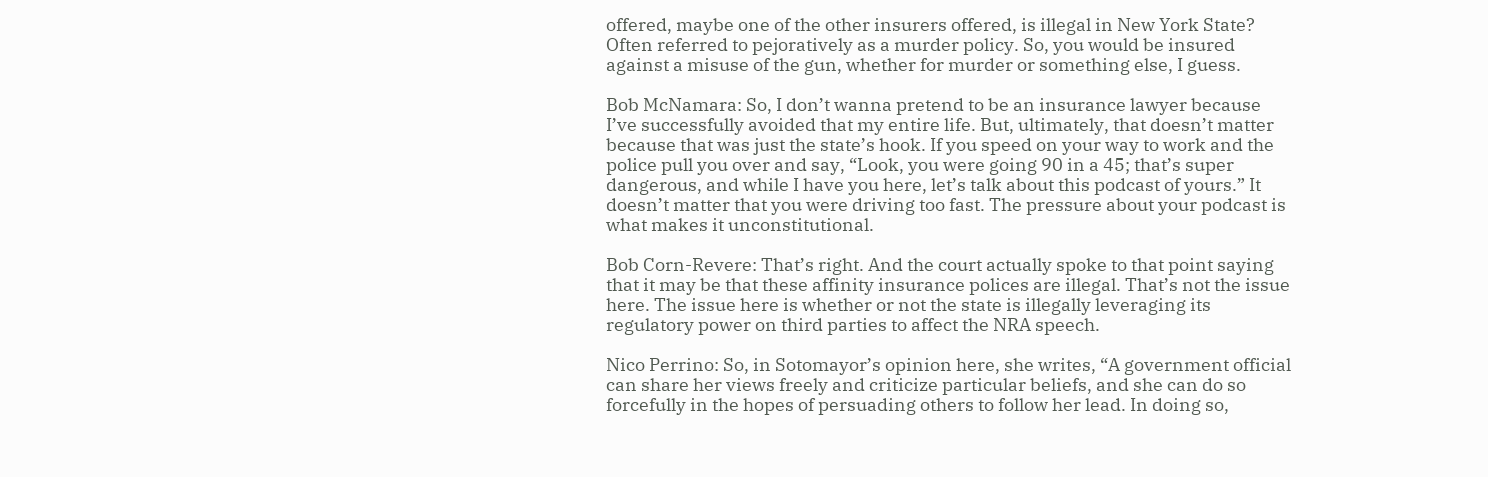offered, maybe one of the other insurers offered, is illegal in New York State? Often referred to pejoratively as a murder policy. So, you would be insured against a misuse of the gun, whether for murder or something else, I guess.

Bob McNamara: So, I don’t wanna pretend to be an insurance lawyer because I’ve successfully avoided that my entire life. But, ultimately, that doesn’t matter because that was just the state’s hook. If you speed on your way to work and the police pull you over and say, “Look, you were going 90 in a 45; that’s super dangerous, and while I have you here, let’s talk about this podcast of yours.” It doesn’t matter that you were driving too fast. The pressure about your podcast is what makes it unconstitutional.

Bob Corn-Revere: That’s right. And the court actually spoke to that point saying that it may be that these affinity insurance polices are illegal. That’s not the issue here. The issue here is whether or not the state is illegally leveraging its regulatory power on third parties to affect the NRA speech.

Nico Perrino: So, in Sotomayor’s opinion here, she writes, “A government official can share her views freely and criticize particular beliefs, and she can do so forcefully in the hopes of persuading others to follow her lead. In doing so,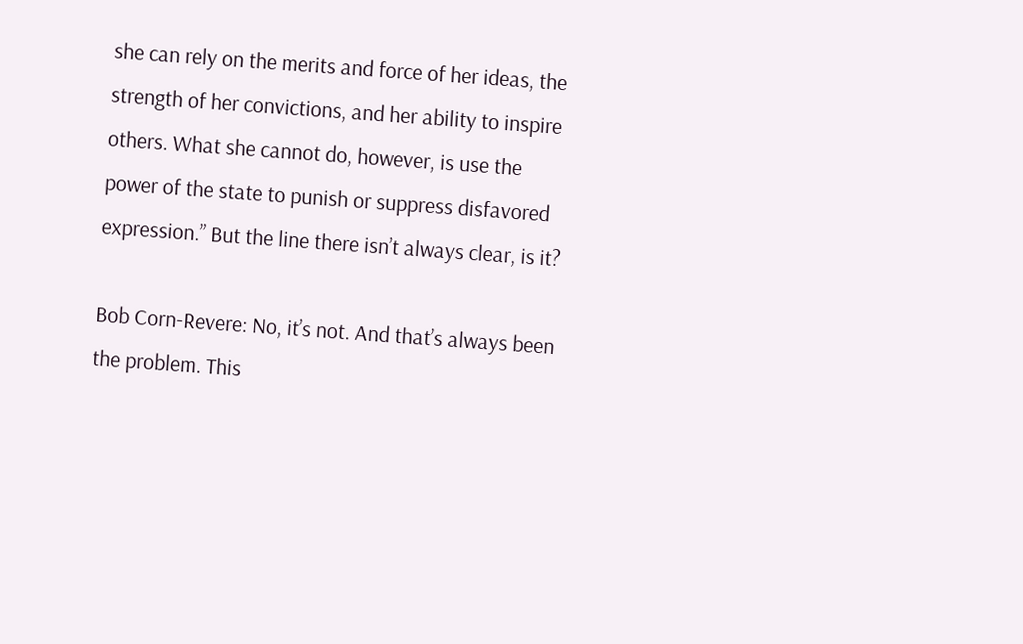she can rely on the merits and force of her ideas, the strength of her convictions, and her ability to inspire others. What she cannot do, however, is use the power of the state to punish or suppress disfavored expression.” But the line there isn’t always clear, is it?

Bob Corn-Revere: No, it’s not. And that’s always been the problem. This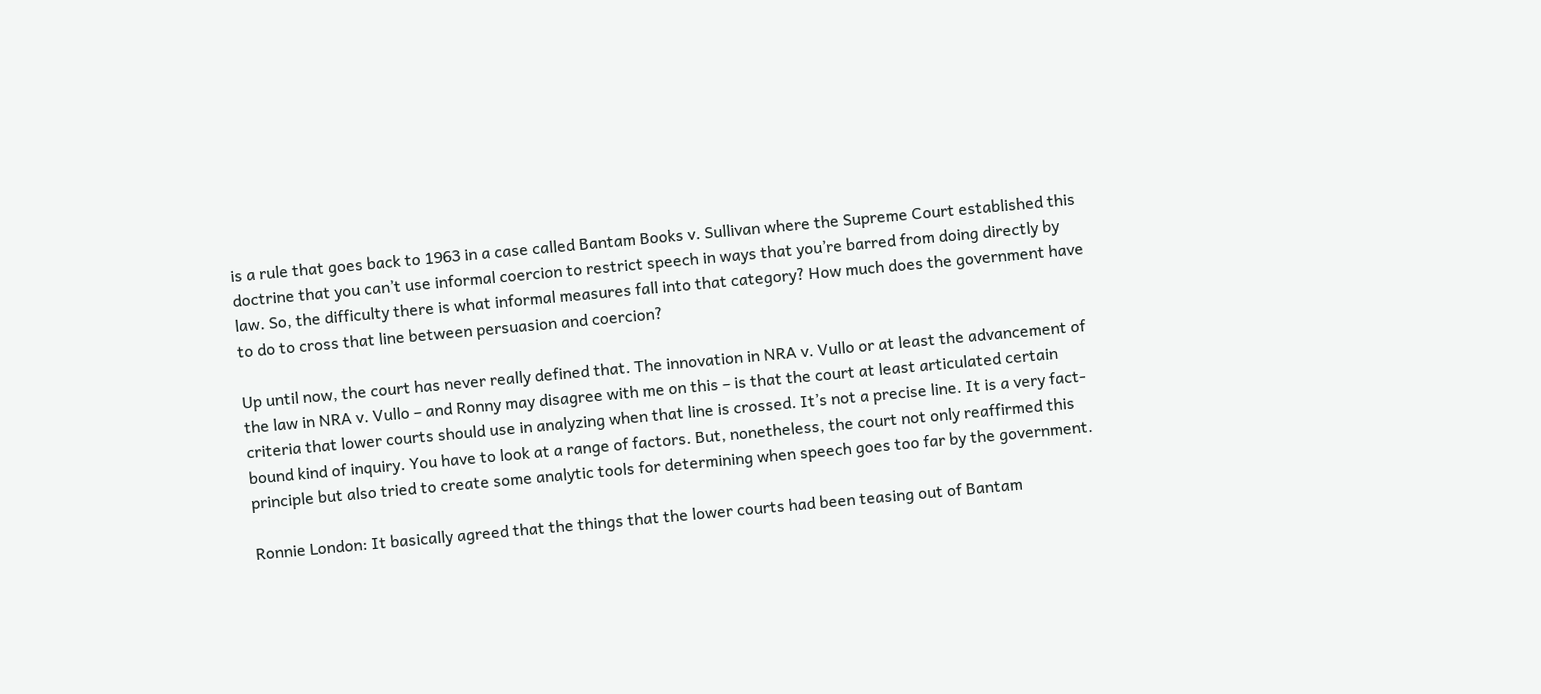is a rule that goes back to 1963 in a case called Bantam Books v. Sullivan where the Supreme Court established this doctrine that you can’t use informal coercion to restrict speech in ways that you’re barred from doing directly by law. So, the difficulty there is what informal measures fall into that category? How much does the government have to do to cross that line between persuasion and coercion?

Up until now, the court has never really defined that. The innovation in NRA v. Vullo or at least the advancement of the law in NRA v. Vullo – and Ronny may disagree with me on this – is that the court at least articulated certain criteria that lower courts should use in analyzing when that line is crossed. It’s not a precise line. It is a very fact-bound kind of inquiry. You have to look at a range of factors. But, nonetheless, the court not only reaffirmed this principle but also tried to create some analytic tools for determining when speech goes too far by the government.

Ronnie London: It basically agreed that the things that the lower courts had been teasing out of Bantam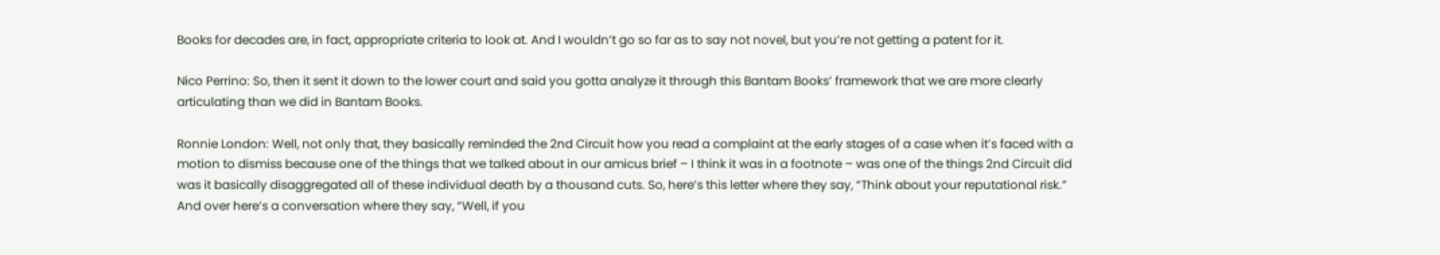Books for decades are, in fact, appropriate criteria to look at. And I wouldn’t go so far as to say not novel, but you’re not getting a patent for it.

Nico Perrino: So, then it sent it down to the lower court and said you gotta analyze it through this Bantam Books’ framework that we are more clearly articulating than we did in Bantam Books.

Ronnie London: Well, not only that, they basically reminded the 2nd Circuit how you read a complaint at the early stages of a case when it’s faced with a motion to dismiss because one of the things that we talked about in our amicus brief – I think it was in a footnote – was one of the things 2nd Circuit did was it basically disaggregated all of these individual death by a thousand cuts. So, here’s this letter where they say, “Think about your reputational risk.” And over here’s a conversation where they say, “Well, if you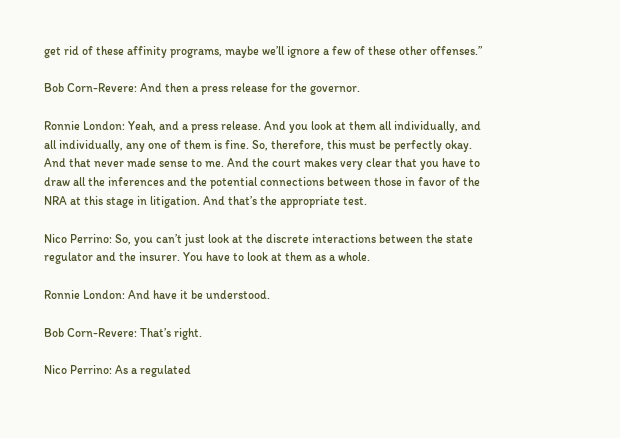get rid of these affinity programs, maybe we’ll ignore a few of these other offenses.”

Bob Corn-Revere: And then a press release for the governor.

Ronnie London: Yeah, and a press release. And you look at them all individually, and all individually, any one of them is fine. So, therefore, this must be perfectly okay. And that never made sense to me. And the court makes very clear that you have to draw all the inferences and the potential connections between those in favor of the NRA at this stage in litigation. And that’s the appropriate test.

Nico Perrino: So, you can’t just look at the discrete interactions between the state regulator and the insurer. You have to look at them as a whole.

Ronnie London: And have it be understood.

Bob Corn-Revere: That’s right.

Nico Perrino: As a regulated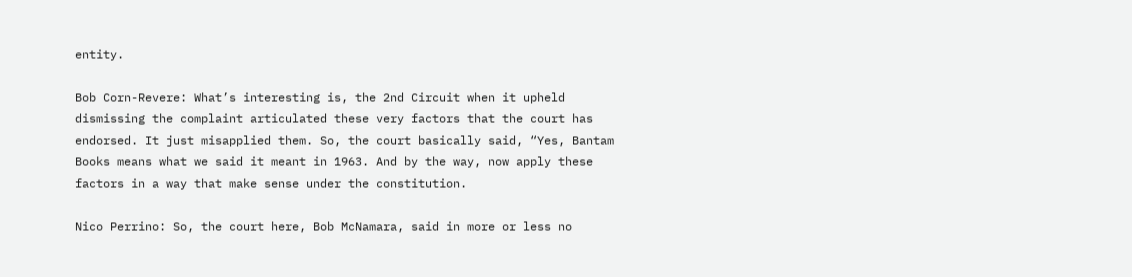entity.

Bob Corn-Revere: What’s interesting is, the 2nd Circuit when it upheld dismissing the complaint articulated these very factors that the court has endorsed. It just misapplied them. So, the court basically said, “Yes, Bantam Books means what we said it meant in 1963. And by the way, now apply these factors in a way that make sense under the constitution.

Nico Perrino: So, the court here, Bob McNamara, said in more or less no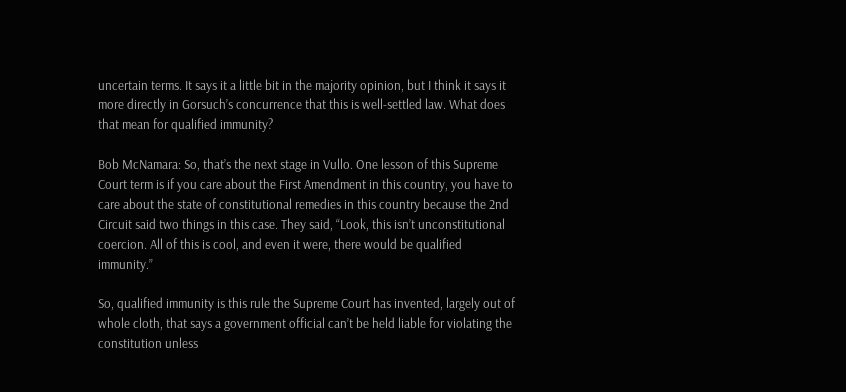uncertain terms. It says it a little bit in the majority opinion, but I think it says it more directly in Gorsuch’s concurrence that this is well-settled law. What does that mean for qualified immunity?

Bob McNamara: So, that’s the next stage in Vullo. One lesson of this Supreme Court term is if you care about the First Amendment in this country, you have to care about the state of constitutional remedies in this country because the 2nd Circuit said two things in this case. They said, “Look, this isn’t unconstitutional coercion. All of this is cool, and even it were, there would be qualified immunity.”

So, qualified immunity is this rule the Supreme Court has invented, largely out of whole cloth, that says a government official can’t be held liable for violating the constitution unless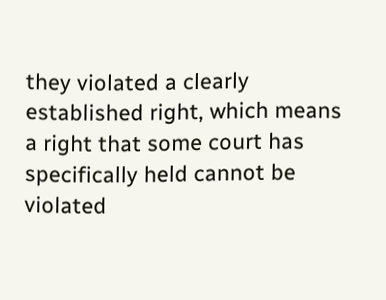they violated a clearly established right, which means a right that some court has specifically held cannot be violated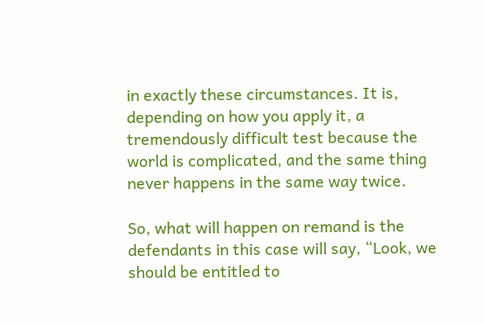in exactly these circumstances. It is, depending on how you apply it, a tremendously difficult test because the world is complicated, and the same thing never happens in the same way twice.

So, what will happen on remand is the defendants in this case will say, “Look, we should be entitled to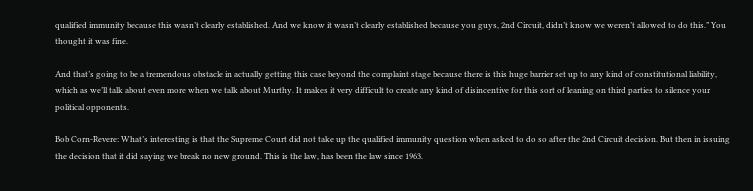qualified immunity because this wasn’t clearly established. And we know it wasn’t clearly established because you guys, 2nd Circuit, didn’t know we weren’t allowed to do this.” You thought it was fine.

And that’s going to be a tremendous obstacle in actually getting this case beyond the complaint stage because there is this huge barrier set up to any kind of constitutional liability, which as we’ll talk about even more when we talk about Murthy. It makes it very difficult to create any kind of disincentive for this sort of leaning on third parties to silence your political opponents.

Bob Corn-Revere: What’s interesting is that the Supreme Court did not take up the qualified immunity question when asked to do so after the 2nd Circuit decision. But then in issuing the decision that it did saying we break no new ground. This is the law, has been the law since 1963.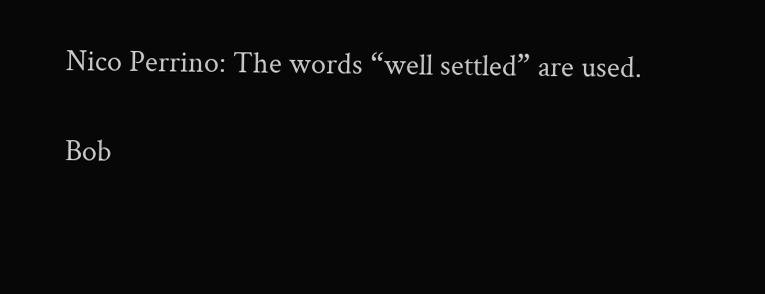Nico Perrino: The words “well settled” are used.

Bob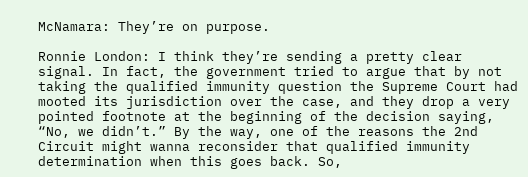McNamara: They’re on purpose.

Ronnie London: I think they’re sending a pretty clear signal. In fact, the government tried to argue that by not taking the qualified immunity question the Supreme Court had mooted its jurisdiction over the case, and they drop a very pointed footnote at the beginning of the decision saying, “No, we didn’t.” By the way, one of the reasons the 2nd Circuit might wanna reconsider that qualified immunity determination when this goes back. So,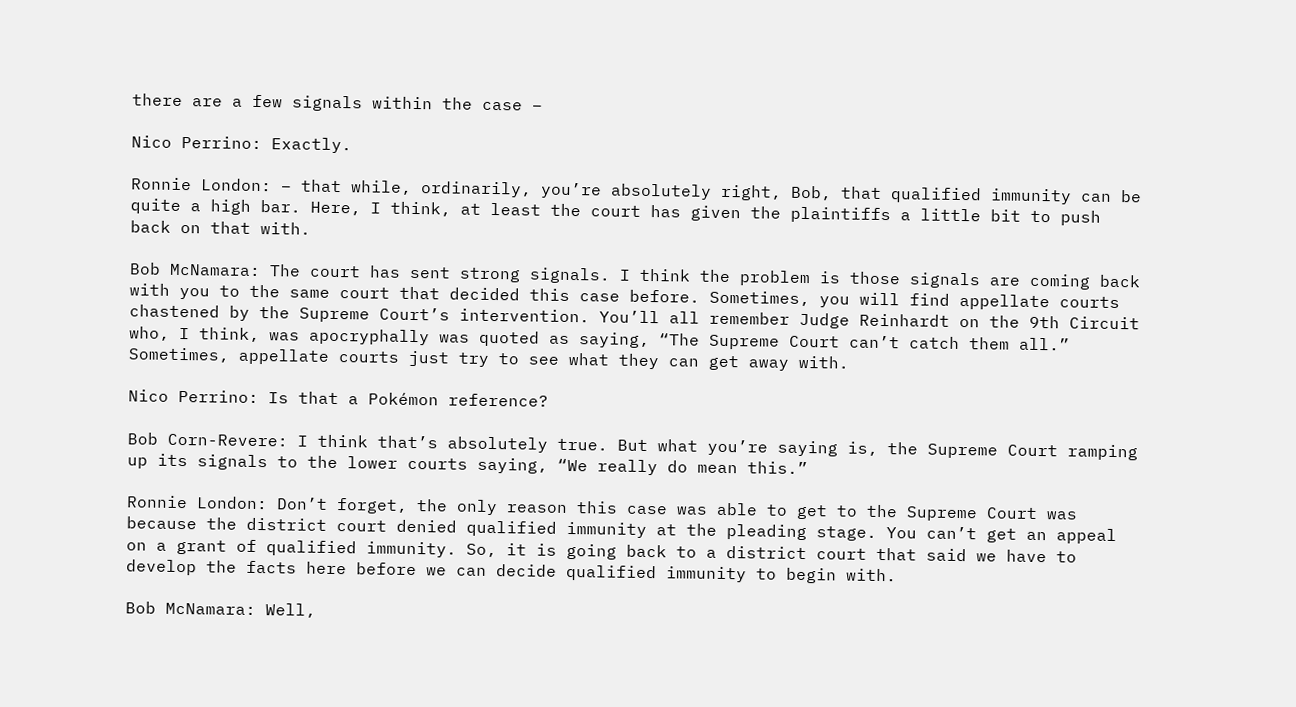there are a few signals within the case –

Nico Perrino: Exactly.

Ronnie London: – that while, ordinarily, you’re absolutely right, Bob, that qualified immunity can be quite a high bar. Here, I think, at least the court has given the plaintiffs a little bit to push back on that with.

Bob McNamara: The court has sent strong signals. I think the problem is those signals are coming back with you to the same court that decided this case before. Sometimes, you will find appellate courts chastened by the Supreme Court’s intervention. You’ll all remember Judge Reinhardt on the 9th Circuit who, I think, was apocryphally was quoted as saying, “The Supreme Court can’t catch them all.” Sometimes, appellate courts just try to see what they can get away with.

Nico Perrino: Is that a Pokémon reference?

Bob Corn-Revere: I think that’s absolutely true. But what you’re saying is, the Supreme Court ramping up its signals to the lower courts saying, “We really do mean this.”

Ronnie London: Don’t forget, the only reason this case was able to get to the Supreme Court was because the district court denied qualified immunity at the pleading stage. You can’t get an appeal on a grant of qualified immunity. So, it is going back to a district court that said we have to develop the facts here before we can decide qualified immunity to begin with.

Bob McNamara: Well,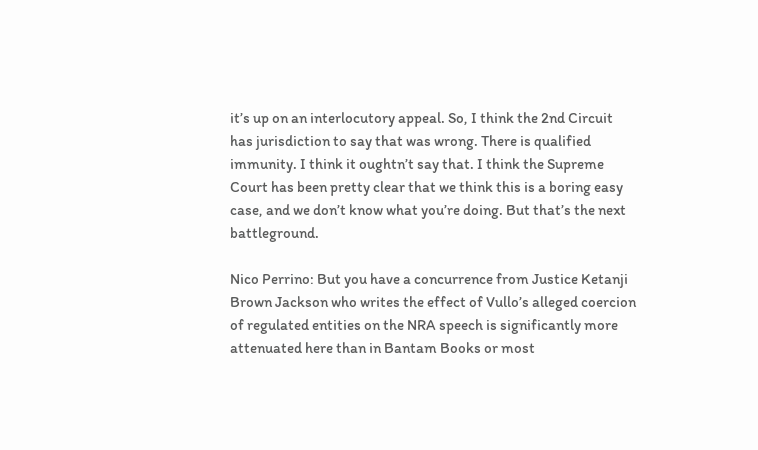it’s up on an interlocutory appeal. So, I think the 2nd Circuit has jurisdiction to say that was wrong. There is qualified immunity. I think it oughtn’t say that. I think the Supreme Court has been pretty clear that we think this is a boring easy case, and we don’t know what you’re doing. But that’s the next battleground.

Nico Perrino: But you have a concurrence from Justice Ketanji Brown Jackson who writes the effect of Vullo’s alleged coercion of regulated entities on the NRA speech is significantly more attenuated here than in Bantam Books or most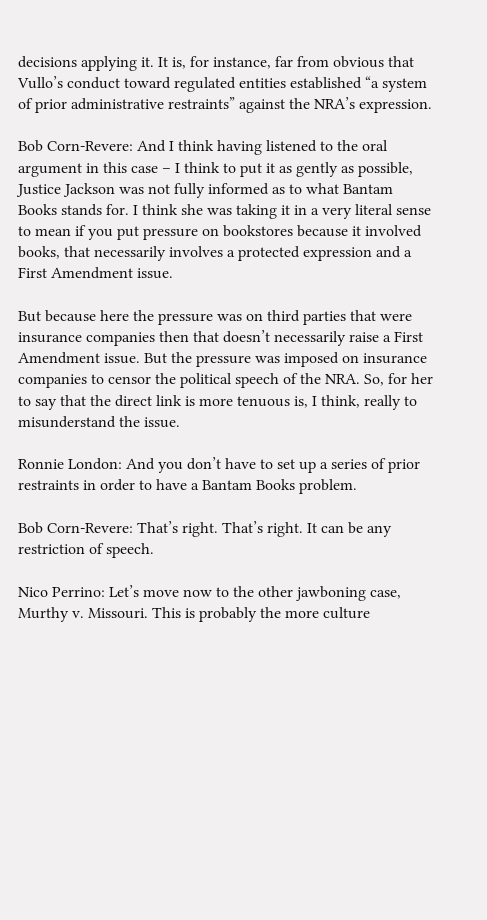decisions applying it. It is, for instance, far from obvious that Vullo’s conduct toward regulated entities established “a system of prior administrative restraints” against the NRA’s expression.

Bob Corn-Revere: And I think having listened to the oral argument in this case – I think to put it as gently as possible, Justice Jackson was not fully informed as to what Bantam Books stands for. I think she was taking it in a very literal sense to mean if you put pressure on bookstores because it involved books, that necessarily involves a protected expression and a First Amendment issue.

But because here the pressure was on third parties that were insurance companies then that doesn’t necessarily raise a First Amendment issue. But the pressure was imposed on insurance companies to censor the political speech of the NRA. So, for her to say that the direct link is more tenuous is, I think, really to misunderstand the issue.

Ronnie London: And you don’t have to set up a series of prior restraints in order to have a Bantam Books problem.

Bob Corn-Revere: That’s right. That’s right. It can be any restriction of speech.

Nico Perrino: Let’s move now to the other jawboning case, Murthy v. Missouri. This is probably the more culture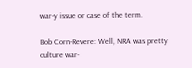war-y issue or case of the term.

Bob Corn-Revere: Well, NRA was pretty culture war-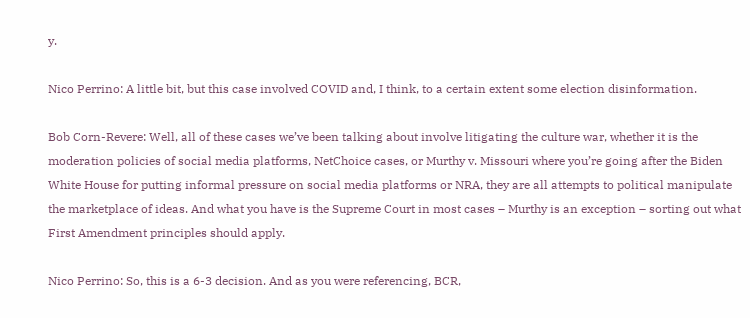y.

Nico Perrino: A little bit, but this case involved COVID and, I think, to a certain extent some election disinformation.

Bob Corn-Revere: Well, all of these cases we’ve been talking about involve litigating the culture war, whether it is the moderation policies of social media platforms, NetChoice cases, or Murthy v. Missouri where you’re going after the Biden White House for putting informal pressure on social media platforms or NRA, they are all attempts to political manipulate the marketplace of ideas. And what you have is the Supreme Court in most cases – Murthy is an exception – sorting out what First Amendment principles should apply.

Nico Perrino: So, this is a 6-3 decision. And as you were referencing, BCR,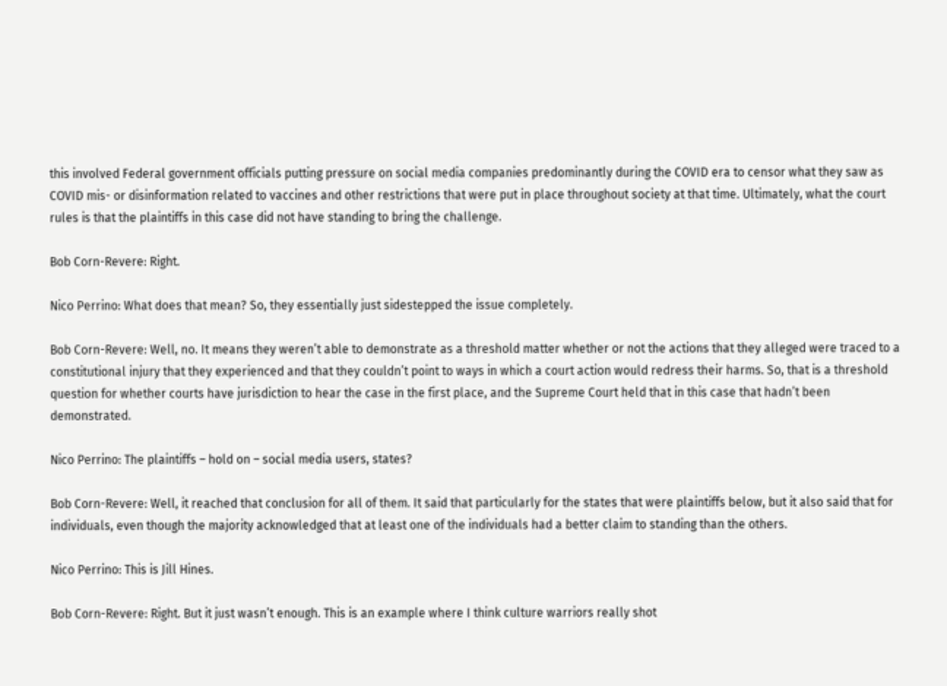this involved Federal government officials putting pressure on social media companies predominantly during the COVID era to censor what they saw as COVID mis- or disinformation related to vaccines and other restrictions that were put in place throughout society at that time. Ultimately, what the court rules is that the plaintiffs in this case did not have standing to bring the challenge.

Bob Corn-Revere: Right.

Nico Perrino: What does that mean? So, they essentially just sidestepped the issue completely.

Bob Corn-Revere: Well, no. It means they weren’t able to demonstrate as a threshold matter whether or not the actions that they alleged were traced to a constitutional injury that they experienced and that they couldn’t point to ways in which a court action would redress their harms. So, that is a threshold question for whether courts have jurisdiction to hear the case in the first place, and the Supreme Court held that in this case that hadn’t been demonstrated.

Nico Perrino: The plaintiffs – hold on – social media users, states?

Bob Corn-Revere: Well, it reached that conclusion for all of them. It said that particularly for the states that were plaintiffs below, but it also said that for individuals, even though the majority acknowledged that at least one of the individuals had a better claim to standing than the others.

Nico Perrino: This is Jill Hines.

Bob Corn-Revere: Right. But it just wasn’t enough. This is an example where I think culture warriors really shot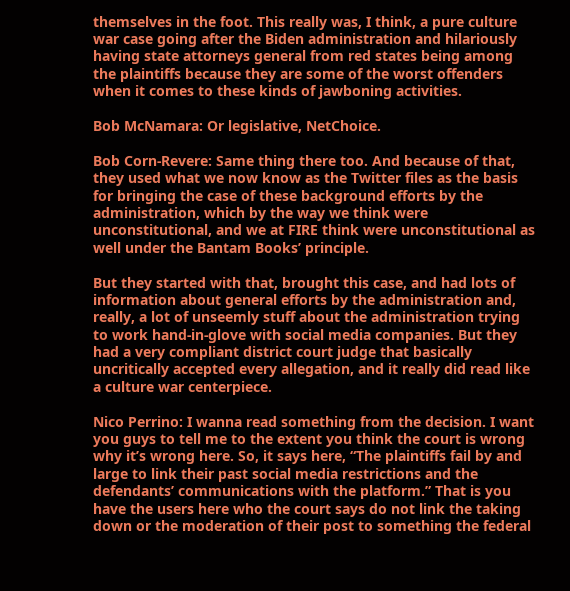themselves in the foot. This really was, I think, a pure culture war case going after the Biden administration and hilariously having state attorneys general from red states being among the plaintiffs because they are some of the worst offenders when it comes to these kinds of jawboning activities.

Bob McNamara: Or legislative, NetChoice.

Bob Corn-Revere: Same thing there too. And because of that, they used what we now know as the Twitter files as the basis for bringing the case of these background efforts by the administration, which by the way we think were unconstitutional, and we at FIRE think were unconstitutional as well under the Bantam Books’ principle.

But they started with that, brought this case, and had lots of information about general efforts by the administration and, really, a lot of unseemly stuff about the administration trying to work hand-in-glove with social media companies. But they had a very compliant district court judge that basically uncritically accepted every allegation, and it really did read like a culture war centerpiece.

Nico Perrino: I wanna read something from the decision. I want you guys to tell me to the extent you think the court is wrong why it’s wrong here. So, it says here, “The plaintiffs fail by and large to link their past social media restrictions and the defendants’ communications with the platform.” That is you have the users here who the court says do not link the taking down or the moderation of their post to something the federal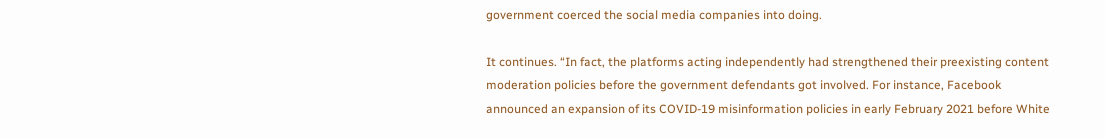government coerced the social media companies into doing.

It continues. “In fact, the platforms acting independently had strengthened their preexisting content moderation policies before the government defendants got involved. For instance, Facebook announced an expansion of its COVID-19 misinformation policies in early February 2021 before White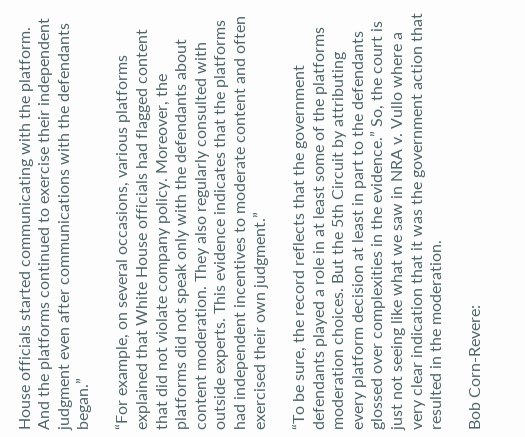House officials started communicating with the platform. And the platforms continued to exercise their independent judgment even after communications with the defendants began.”

“For example, on several occasions, various platforms explained that White House officials had flagged content that did not violate company policy. Moreover, the platforms did not speak only with the defendants about content moderation. They also regularly consulted with outside experts. This evidence indicates that the platforms had independent incentives to moderate content and often exercised their own judgment.”

“To be sure, the record reflects that the government defendants played a role in at least some of the platforms moderation choices. But the 5th Circuit by attributing every platform decision at least in part to the defendants glossed over complexities in the evidence.” So, the court is just not seeing like what we saw in NRA v. Vullo where a very clear indication that it was the government action that resulted in the moderation.

Bob Corn-Revere: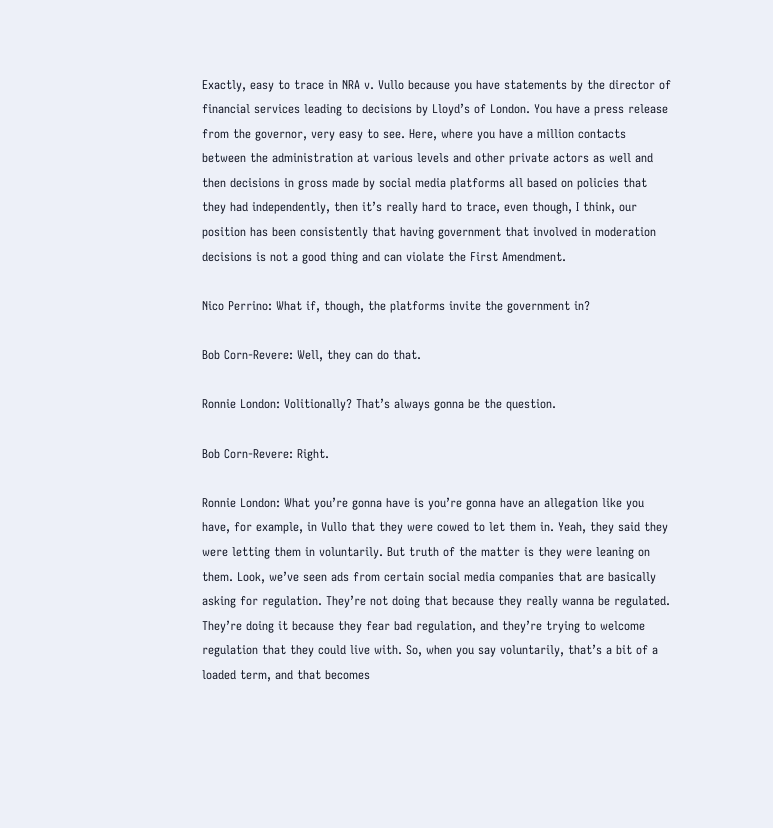Exactly, easy to trace in NRA v. Vullo because you have statements by the director of financial services leading to decisions by Lloyd’s of London. You have a press release from the governor, very easy to see. Here, where you have a million contacts between the administration at various levels and other private actors as well and then decisions in gross made by social media platforms all based on policies that they had independently, then it’s really hard to trace, even though, I think, our position has been consistently that having government that involved in moderation decisions is not a good thing and can violate the First Amendment.

Nico Perrino: What if, though, the platforms invite the government in?

Bob Corn-Revere: Well, they can do that.

Ronnie London: Volitionally? That’s always gonna be the question.

Bob Corn-Revere: Right.

Ronnie London: What you’re gonna have is you’re gonna have an allegation like you have, for example, in Vullo that they were cowed to let them in. Yeah, they said they were letting them in voluntarily. But truth of the matter is they were leaning on them. Look, we’ve seen ads from certain social media companies that are basically asking for regulation. They’re not doing that because they really wanna be regulated. They’re doing it because they fear bad regulation, and they’re trying to welcome regulation that they could live with. So, when you say voluntarily, that’s a bit of a loaded term, and that becomes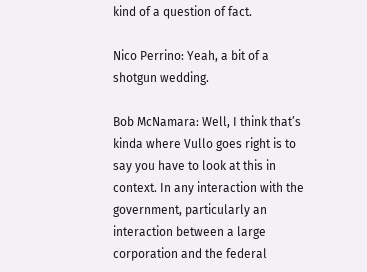kind of a question of fact.

Nico Perrino: Yeah, a bit of a shotgun wedding.

Bob McNamara: Well, I think that’s kinda where Vullo goes right is to say you have to look at this in context. In any interaction with the government, particularly an interaction between a large corporation and the federal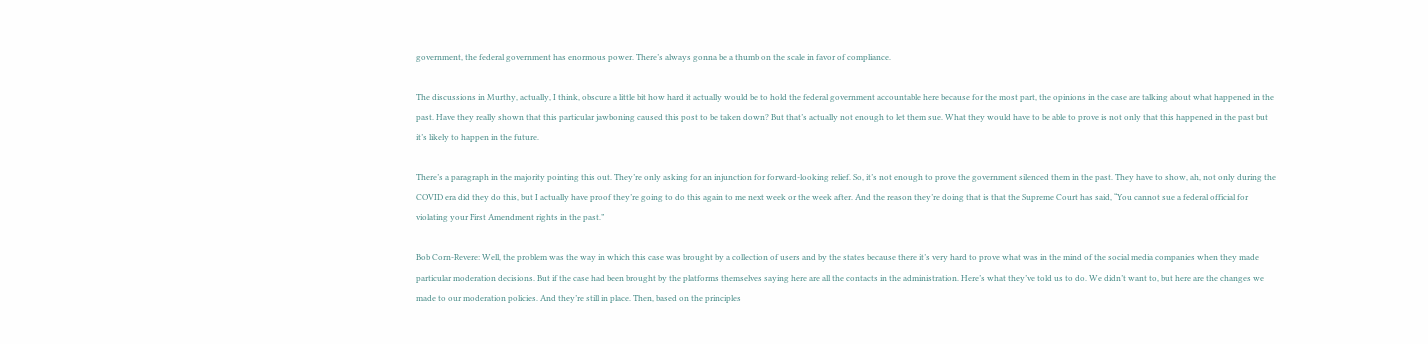government, the federal government has enormous power. There’s always gonna be a thumb on the scale in favor of compliance.

The discussions in Murthy, actually, I think, obscure a little bit how hard it actually would be to hold the federal government accountable here because for the most part, the opinions in the case are talking about what happened in the past. Have they really shown that this particular jawboning caused this post to be taken down? But that’s actually not enough to let them sue. What they would have to be able to prove is not only that this happened in the past but it’s likely to happen in the future.

There’s a paragraph in the majority pointing this out. They’re only asking for an injunction for forward-looking relief. So, it’s not enough to prove the government silenced them in the past. They have to show, ah, not only during the COVID era did they do this, but I actually have proof they’re going to do this again to me next week or the week after. And the reason they’re doing that is that the Supreme Court has said, “You cannot sue a federal official for violating your First Amendment rights in the past.”

Bob Corn-Revere: Well, the problem was the way in which this case was brought by a collection of users and by the states because there it’s very hard to prove what was in the mind of the social media companies when they made particular moderation decisions. But if the case had been brought by the platforms themselves saying here are all the contacts in the administration. Here’s what they’ve told us to do. We didn’t want to, but here are the changes we made to our moderation policies. And they’re still in place. Then, based on the principles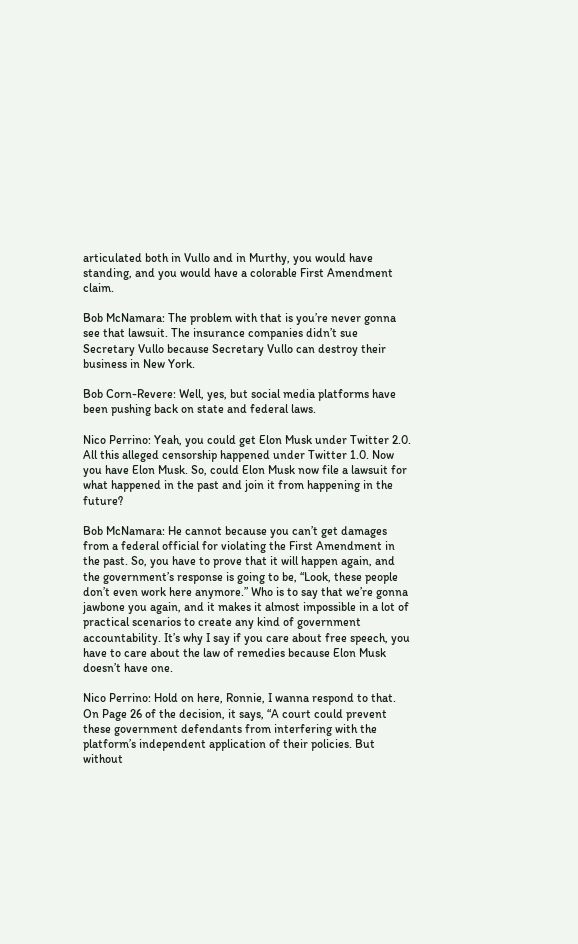articulated both in Vullo and in Murthy, you would have standing, and you would have a colorable First Amendment claim.

Bob McNamara: The problem with that is you’re never gonna see that lawsuit. The insurance companies didn’t sue Secretary Vullo because Secretary Vullo can destroy their business in New York.

Bob Corn-Revere: Well, yes, but social media platforms have been pushing back on state and federal laws.

Nico Perrino: Yeah, you could get Elon Musk under Twitter 2.0. All this alleged censorship happened under Twitter 1.0. Now you have Elon Musk. So, could Elon Musk now file a lawsuit for what happened in the past and join it from happening in the future?

Bob McNamara: He cannot because you can’t get damages from a federal official for violating the First Amendment in the past. So, you have to prove that it will happen again, and the government’s response is going to be, “Look, these people don’t even work here anymore.” Who is to say that we’re gonna jawbone you again, and it makes it almost impossible in a lot of practical scenarios to create any kind of government accountability. It’s why I say if you care about free speech, you have to care about the law of remedies because Elon Musk doesn’t have one.

Nico Perrino: Hold on here, Ronnie, I wanna respond to that. On Page 26 of the decision, it says, “A court could prevent these government defendants from interfering with the platform’s independent application of their policies. But without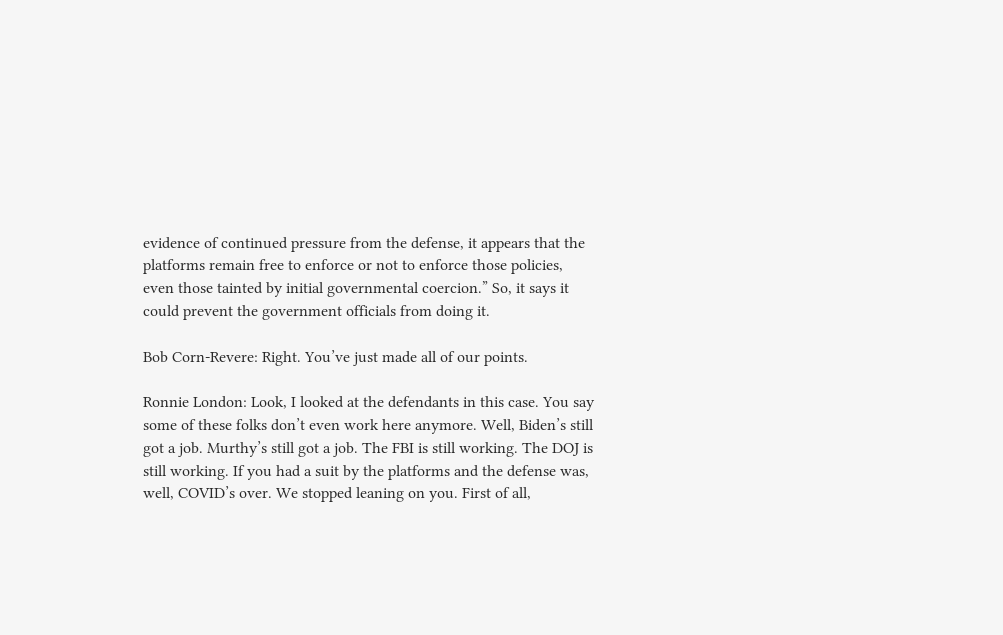evidence of continued pressure from the defense, it appears that the platforms remain free to enforce or not to enforce those policies, even those tainted by initial governmental coercion.” So, it says it could prevent the government officials from doing it.

Bob Corn-Revere: Right. You’ve just made all of our points.

Ronnie London: Look, I looked at the defendants in this case. You say some of these folks don’t even work here anymore. Well, Biden’s still got a job. Murthy’s still got a job. The FBI is still working. The DOJ is still working. If you had a suit by the platforms and the defense was, well, COVID’s over. We stopped leaning on you. First of all,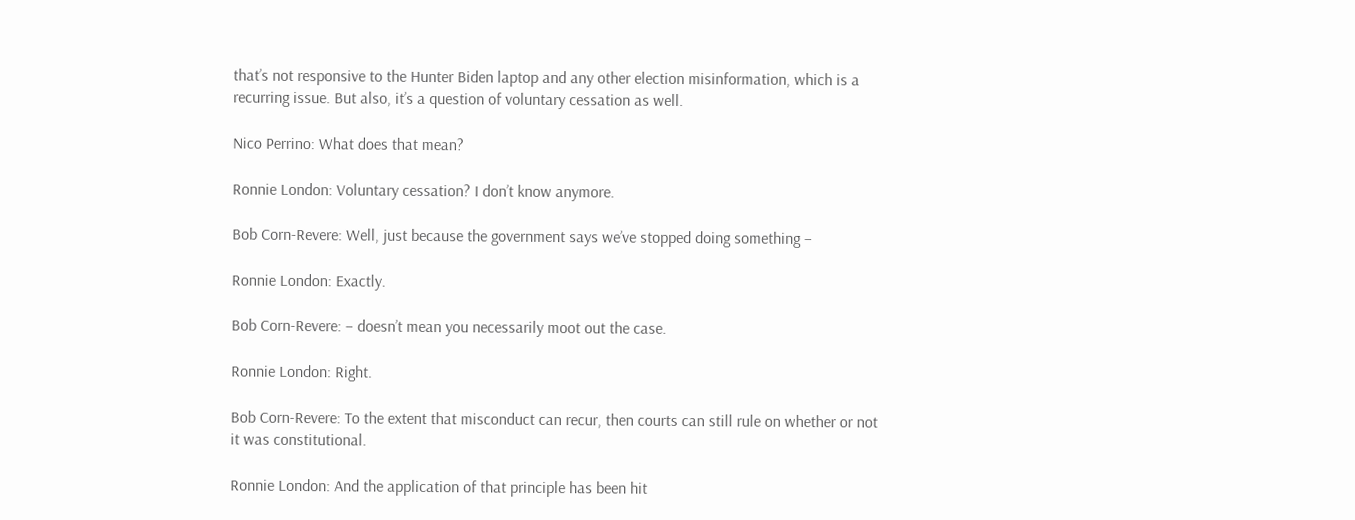that’s not responsive to the Hunter Biden laptop and any other election misinformation, which is a recurring issue. But also, it’s a question of voluntary cessation as well.

Nico Perrino: What does that mean?

Ronnie London: Voluntary cessation? I don’t know anymore.

Bob Corn-Revere: Well, just because the government says we’ve stopped doing something –

Ronnie London: Exactly.

Bob Corn-Revere: – doesn’t mean you necessarily moot out the case.

Ronnie London: Right.

Bob Corn-Revere: To the extent that misconduct can recur, then courts can still rule on whether or not it was constitutional.

Ronnie London: And the application of that principle has been hit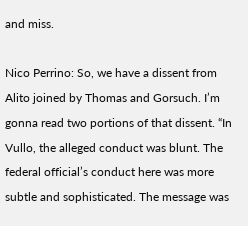and miss.

Nico Perrino: So, we have a dissent from Alito joined by Thomas and Gorsuch. I’m gonna read two portions of that dissent. “In Vullo, the alleged conduct was blunt. The federal official’s conduct here was more subtle and sophisticated. The message was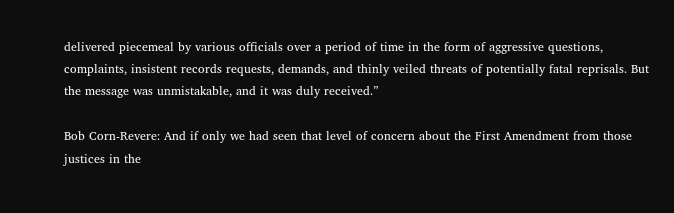delivered piecemeal by various officials over a period of time in the form of aggressive questions, complaints, insistent records requests, demands, and thinly veiled threats of potentially fatal reprisals. But the message was unmistakable, and it was duly received.”

Bob Corn-Revere: And if only we had seen that level of concern about the First Amendment from those justices in the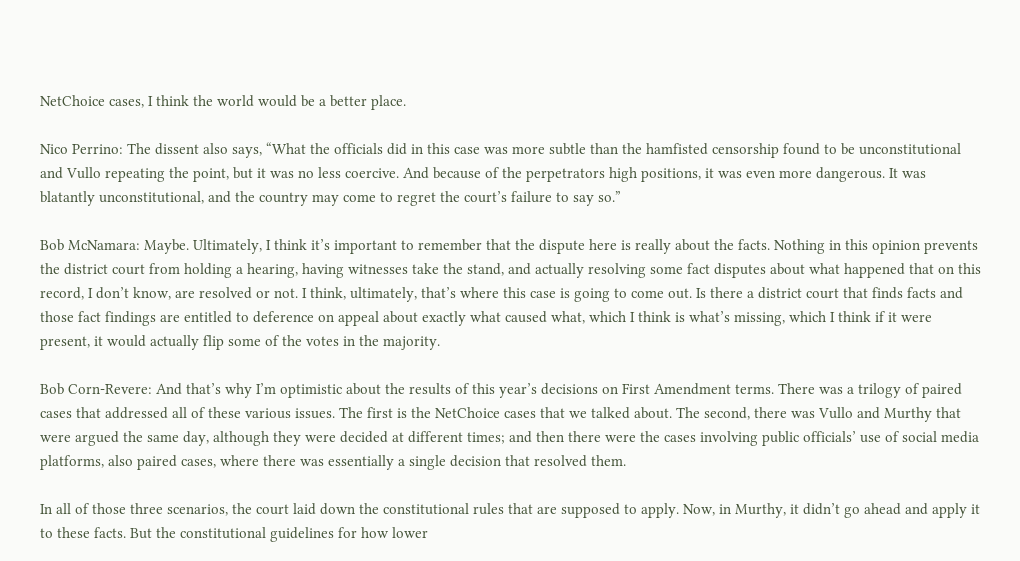NetChoice cases, I think the world would be a better place.

Nico Perrino: The dissent also says, “What the officials did in this case was more subtle than the hamfisted censorship found to be unconstitutional and Vullo repeating the point, but it was no less coercive. And because of the perpetrators high positions, it was even more dangerous. It was blatantly unconstitutional, and the country may come to regret the court’s failure to say so.”

Bob McNamara: Maybe. Ultimately, I think it’s important to remember that the dispute here is really about the facts. Nothing in this opinion prevents the district court from holding a hearing, having witnesses take the stand, and actually resolving some fact disputes about what happened that on this record, I don’t know, are resolved or not. I think, ultimately, that’s where this case is going to come out. Is there a district court that finds facts and those fact findings are entitled to deference on appeal about exactly what caused what, which I think is what’s missing, which I think if it were present, it would actually flip some of the votes in the majority.

Bob Corn-Revere: And that’s why I’m optimistic about the results of this year’s decisions on First Amendment terms. There was a trilogy of paired cases that addressed all of these various issues. The first is the NetChoice cases that we talked about. The second, there was Vullo and Murthy that were argued the same day, although they were decided at different times; and then there were the cases involving public officials’ use of social media platforms, also paired cases, where there was essentially a single decision that resolved them.

In all of those three scenarios, the court laid down the constitutional rules that are supposed to apply. Now, in Murthy, it didn’t go ahead and apply it to these facts. But the constitutional guidelines for how lower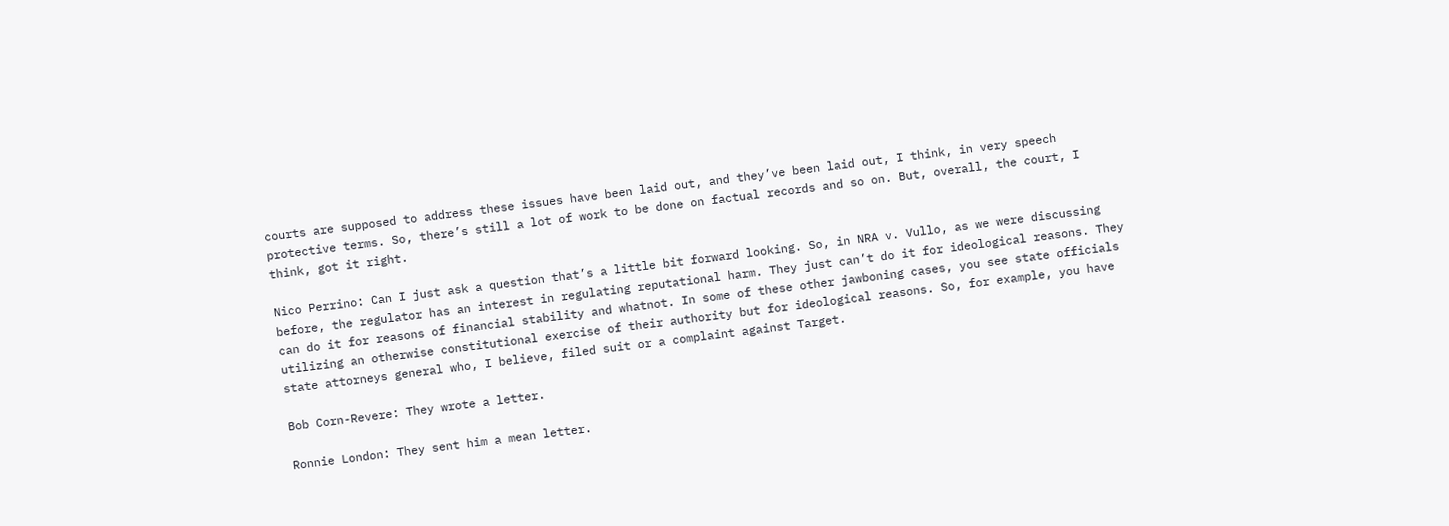courts are supposed to address these issues have been laid out, and they’ve been laid out, I think, in very speech protective terms. So, there’s still a lot of work to be done on factual records and so on. But, overall, the court, I think, got it right.

Nico Perrino: Can I just ask a question that’s a little bit forward looking. So, in NRA v. Vullo, as we were discussing before, the regulator has an interest in regulating reputational harm. They just can’t do it for ideological reasons. They can do it for reasons of financial stability and whatnot. In some of these other jawboning cases, you see state officials utilizing an otherwise constitutional exercise of their authority but for ideological reasons. So, for example, you have state attorneys general who, I believe, filed suit or a complaint against Target.

Bob Corn-Revere: They wrote a letter.

Ronnie London: They sent him a mean letter.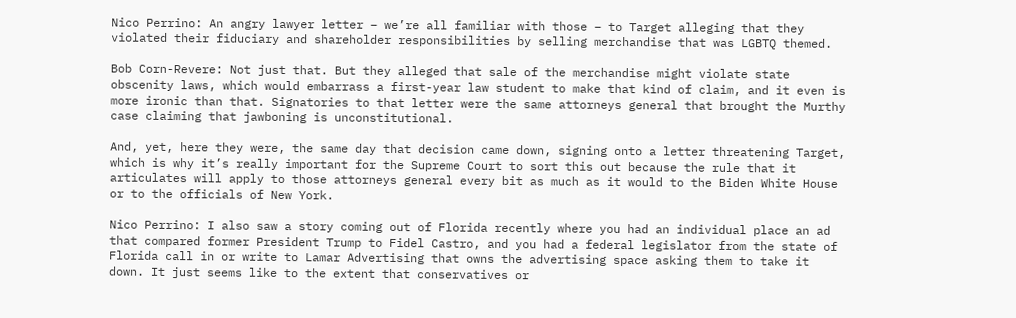Nico Perrino: An angry lawyer letter – we’re all familiar with those – to Target alleging that they violated their fiduciary and shareholder responsibilities by selling merchandise that was LGBTQ themed.

Bob Corn-Revere: Not just that. But they alleged that sale of the merchandise might violate state obscenity laws, which would embarrass a first-year law student to make that kind of claim, and it even is more ironic than that. Signatories to that letter were the same attorneys general that brought the Murthy case claiming that jawboning is unconstitutional.

And, yet, here they were, the same day that decision came down, signing onto a letter threatening Target, which is why it’s really important for the Supreme Court to sort this out because the rule that it articulates will apply to those attorneys general every bit as much as it would to the Biden White House or to the officials of New York.

Nico Perrino: I also saw a story coming out of Florida recently where you had an individual place an ad that compared former President Trump to Fidel Castro, and you had a federal legislator from the state of Florida call in or write to Lamar Advertising that owns the advertising space asking them to take it down. It just seems like to the extent that conservatives or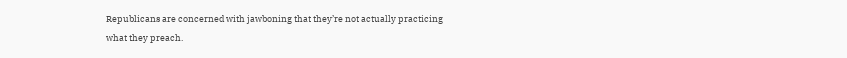Republicans are concerned with jawboning that they’re not actually practicing what they preach.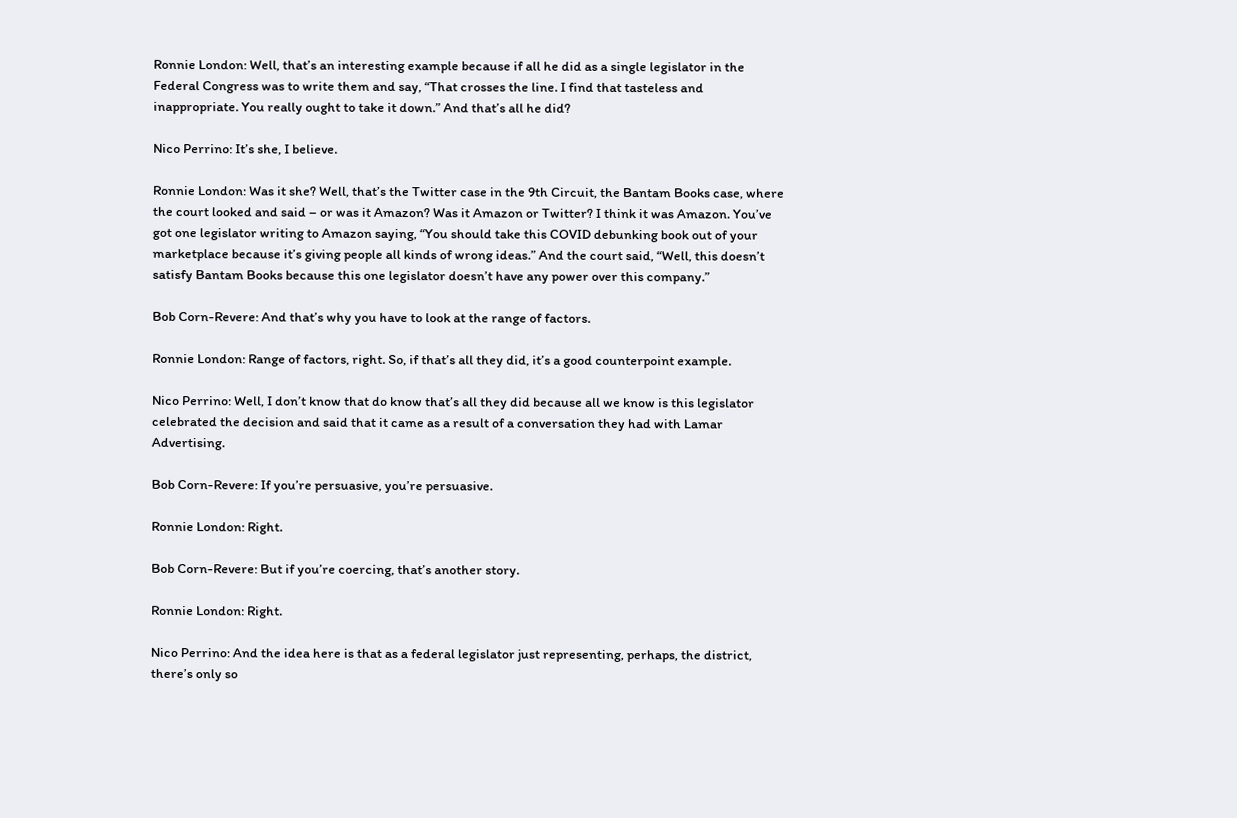Ronnie London: Well, that’s an interesting example because if all he did as a single legislator in the Federal Congress was to write them and say, “That crosses the line. I find that tasteless and inappropriate. You really ought to take it down.” And that’s all he did?

Nico Perrino: It’s she, I believe.

Ronnie London: Was it she? Well, that’s the Twitter case in the 9th Circuit, the Bantam Books case, where the court looked and said – or was it Amazon? Was it Amazon or Twitter? I think it was Amazon. You’ve got one legislator writing to Amazon saying, “You should take this COVID debunking book out of your marketplace because it’s giving people all kinds of wrong ideas.” And the court said, “Well, this doesn’t satisfy Bantam Books because this one legislator doesn’t have any power over this company.”

Bob Corn-Revere: And that’s why you have to look at the range of factors.

Ronnie London: Range of factors, right. So, if that’s all they did, it’s a good counterpoint example.

Nico Perrino: Well, I don’t know that do know that’s all they did because all we know is this legislator celebrated the decision and said that it came as a result of a conversation they had with Lamar Advertising.

Bob Corn-Revere: If you’re persuasive, you’re persuasive.

Ronnie London: Right.

Bob Corn-Revere: But if you’re coercing, that’s another story.

Ronnie London: Right.

Nico Perrino: And the idea here is that as a federal legislator just representing, perhaps, the district, there’s only so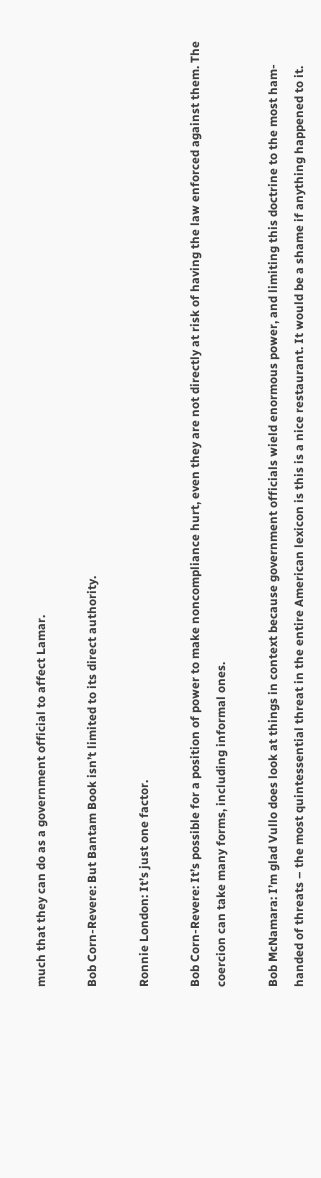much that they can do as a government official to affect Lamar.

Bob Corn-Revere: But Bantam Book isn’t limited to its direct authority.

Ronnie London: It’s just one factor.

Bob Corn-Revere: It’s possible for a position of power to make noncompliance hurt, even they are not directly at risk of having the law enforced against them. The coercion can take many forms, including informal ones.

Bob McNamara: I’m glad Vullo does look at things in context because government officials wield enormous power, and limiting this doctrine to the most ham-handed of threats – the most quintessential threat in the entire American lexicon is this is a nice restaurant. It would be a shame if anything happened to it.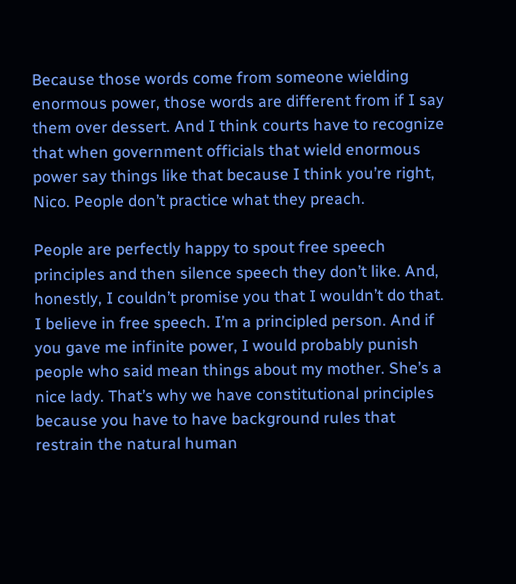Because those words come from someone wielding enormous power, those words are different from if I say them over dessert. And I think courts have to recognize that when government officials that wield enormous power say things like that because I think you’re right, Nico. People don’t practice what they preach.

People are perfectly happy to spout free speech principles and then silence speech they don’t like. And, honestly, I couldn’t promise you that I wouldn’t do that. I believe in free speech. I’m a principled person. And if you gave me infinite power, I would probably punish people who said mean things about my mother. She’s a nice lady. That’s why we have constitutional principles because you have to have background rules that restrain the natural human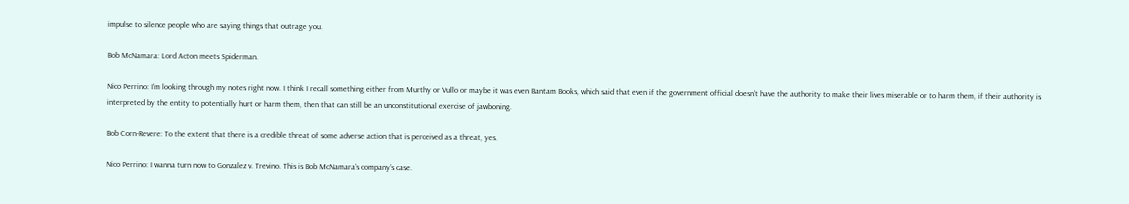impulse to silence people who are saying things that outrage you.

Bob McNamara: Lord Acton meets Spiderman.

Nico Perrino: I’m looking through my notes right now. I think I recall something either from Murthy or Vullo or maybe it was even Bantam Books, which said that even if the government official doesn’t have the authority to make their lives miserable or to harm them, if their authority is interpreted by the entity to potentially hurt or harm them, then that can still be an unconstitutional exercise of jawboning.

Bob Corn-Revere: To the extent that there is a credible threat of some adverse action that is perceived as a threat, yes.

Nico Perrino: I wanna turn now to Gonzalez v. Trevino. This is Bob McNamara’s company’s case.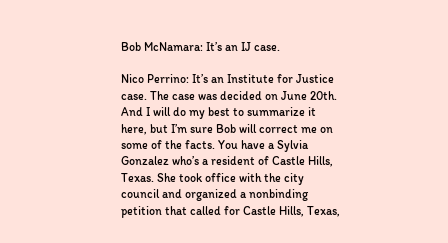Bob McNamara: It’s an IJ case.

Nico Perrino: It’s an Institute for Justice case. The case was decided on June 20th. And I will do my best to summarize it here, but I’m sure Bob will correct me on some of the facts. You have a Sylvia Gonzalez who’s a resident of Castle Hills, Texas. She took office with the city council and organized a nonbinding petition that called for Castle Hills, Texas,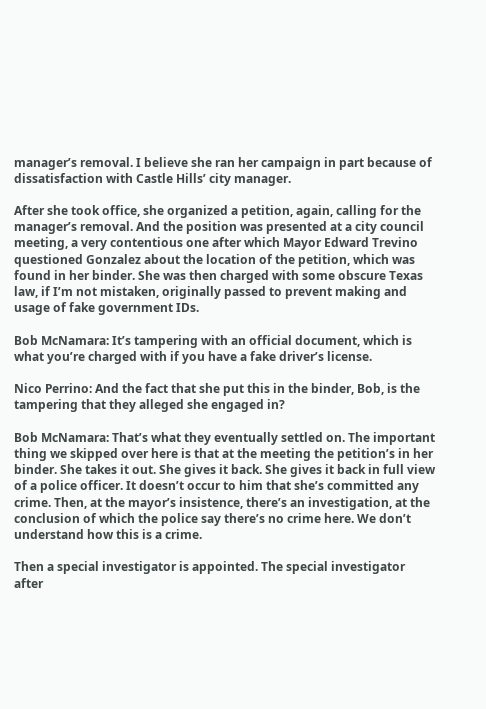manager’s removal. I believe she ran her campaign in part because of dissatisfaction with Castle Hills’ city manager.

After she took office, she organized a petition, again, calling for the manager’s removal. And the position was presented at a city council meeting, a very contentious one after which Mayor Edward Trevino questioned Gonzalez about the location of the petition, which was found in her binder. She was then charged with some obscure Texas law, if I’m not mistaken, originally passed to prevent making and usage of fake government IDs.

Bob McNamara: It’s tampering with an official document, which is what you’re charged with if you have a fake driver’s license.

Nico Perrino: And the fact that she put this in the binder, Bob, is the tampering that they alleged she engaged in?

Bob McNamara: That’s what they eventually settled on. The important thing we skipped over here is that at the meeting the petition’s in her binder. She takes it out. She gives it back. She gives it back in full view of a police officer. It doesn’t occur to him that she’s committed any crime. Then, at the mayor’s insistence, there’s an investigation, at the conclusion of which the police say there’s no crime here. We don’t understand how this is a crime.

Then a special investigator is appointed. The special investigator after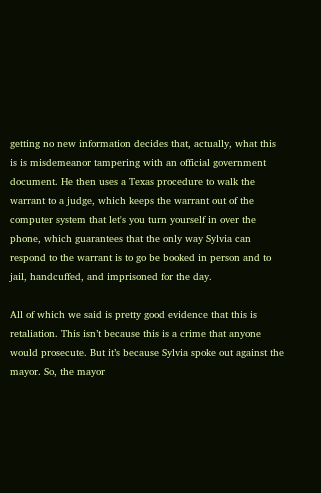getting no new information decides that, actually, what this is is misdemeanor tampering with an official government document. He then uses a Texas procedure to walk the warrant to a judge, which keeps the warrant out of the computer system that let's you turn yourself in over the phone, which guarantees that the only way Sylvia can respond to the warrant is to go be booked in person and to jail, handcuffed, and imprisoned for the day.

All of which we said is pretty good evidence that this is retaliation. This isn’t because this is a crime that anyone would prosecute. But it’s because Sylvia spoke out against the mayor. So, the mayor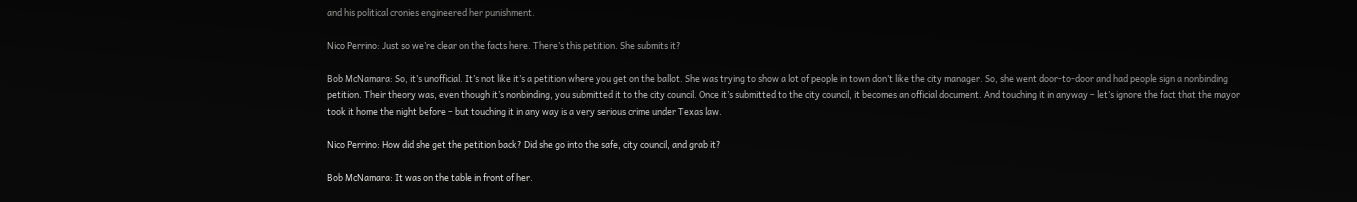and his political cronies engineered her punishment.

Nico Perrino: Just so we’re clear on the facts here. There’s this petition. She submits it?

Bob McNamara: So, it’s unofficial. It’s not like it’s a petition where you get on the ballot. She was trying to show a lot of people in town don’t like the city manager. So, she went door-to-door and had people sign a nonbinding petition. Their theory was, even though it’s nonbinding, you submitted it to the city council. Once it’s submitted to the city council, it becomes an official document. And touching it in anyway – let’s ignore the fact that the mayor took it home the night before – but touching it in any way is a very serious crime under Texas law.

Nico Perrino: How did she get the petition back? Did she go into the safe, city council, and grab it?

Bob McNamara: It was on the table in front of her.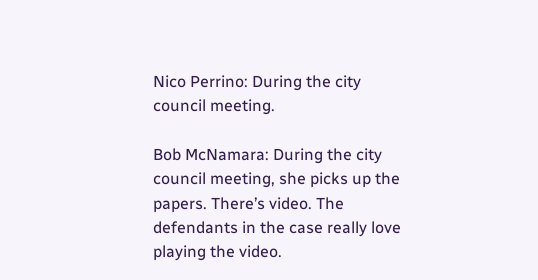Nico Perrino: During the city council meeting.

Bob McNamara: During the city council meeting, she picks up the papers. There’s video. The defendants in the case really love playing the video.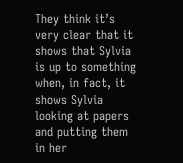They think it’s very clear that it shows that Sylvia is up to something when, in fact, it shows Sylvia looking at papers and putting them in her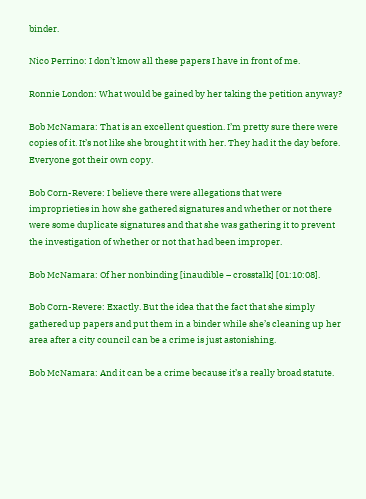binder.

Nico Perrino: I don’t know all these papers I have in front of me.

Ronnie London: What would be gained by her taking the petition anyway?

Bob McNamara: That is an excellent question. I’m pretty sure there were copies of it. It’s not like she brought it with her. They had it the day before. Everyone got their own copy.

Bob Corn-Revere: I believe there were allegations that were improprieties in how she gathered signatures and whether or not there were some duplicate signatures and that she was gathering it to prevent the investigation of whether or not that had been improper.

Bob McNamara: Of her nonbinding [inaudible – crosstalk] [01:10:08].

Bob Corn-Revere: Exactly. But the idea that the fact that she simply gathered up papers and put them in a binder while she’s cleaning up her area after a city council can be a crime is just astonishing.

Bob McNamara: And it can be a crime because it’s a really broad statute.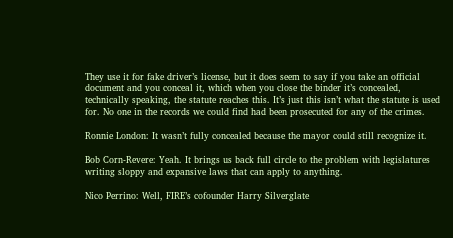They use it for fake driver’s license, but it does seem to say if you take an official document and you conceal it, which when you close the binder it’s concealed, technically speaking, the statute reaches this. It’s just this isn’t what the statute is used for. No one in the records we could find had been prosecuted for any of the crimes.

Ronnie London: It wasn’t fully concealed because the mayor could still recognize it.

Bob Corn-Revere: Yeah. It brings us back full circle to the problem with legislatures writing sloppy and expansive laws that can apply to anything.

Nico Perrino: Well, FIRE’s cofounder Harry Silverglate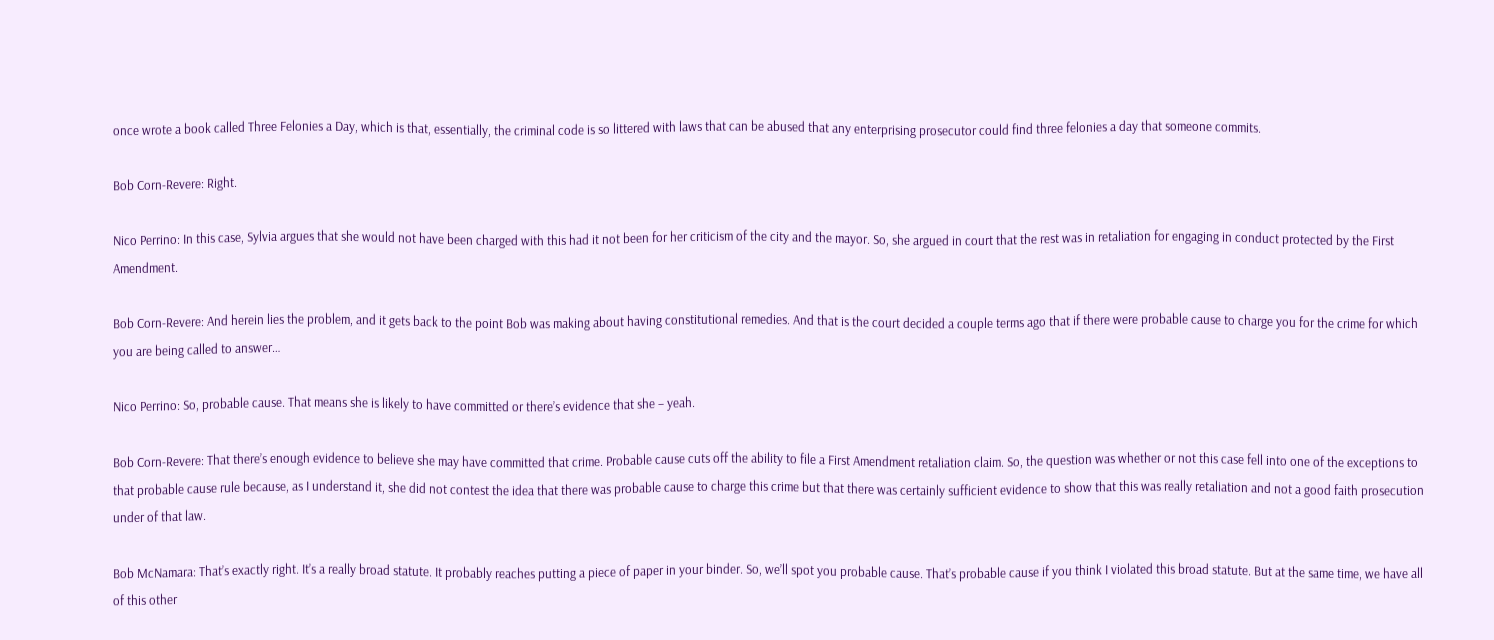once wrote a book called Three Felonies a Day, which is that, essentially, the criminal code is so littered with laws that can be abused that any enterprising prosecutor could find three felonies a day that someone commits.

Bob Corn-Revere: Right.

Nico Perrino: In this case, Sylvia argues that she would not have been charged with this had it not been for her criticism of the city and the mayor. So, she argued in court that the rest was in retaliation for engaging in conduct protected by the First Amendment.

Bob Corn-Revere: And herein lies the problem, and it gets back to the point Bob was making about having constitutional remedies. And that is the court decided a couple terms ago that if there were probable cause to charge you for the crime for which you are being called to answer…

Nico Perrino: So, probable cause. That means she is likely to have committed or there’s evidence that she – yeah.

Bob Corn-Revere: That there’s enough evidence to believe she may have committed that crime. Probable cause cuts off the ability to file a First Amendment retaliation claim. So, the question was whether or not this case fell into one of the exceptions to that probable cause rule because, as I understand it, she did not contest the idea that there was probable cause to charge this crime but that there was certainly sufficient evidence to show that this was really retaliation and not a good faith prosecution under of that law.

Bob McNamara: That’s exactly right. It’s a really broad statute. It probably reaches putting a piece of paper in your binder. So, we’ll spot you probable cause. That’s probable cause if you think I violated this broad statute. But at the same time, we have all of this other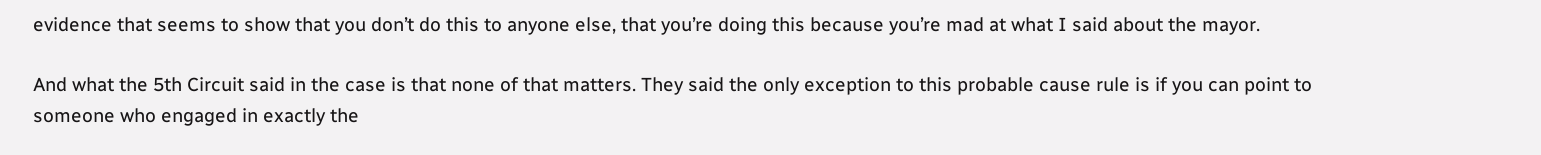evidence that seems to show that you don’t do this to anyone else, that you’re doing this because you’re mad at what I said about the mayor.

And what the 5th Circuit said in the case is that none of that matters. They said the only exception to this probable cause rule is if you can point to someone who engaged in exactly the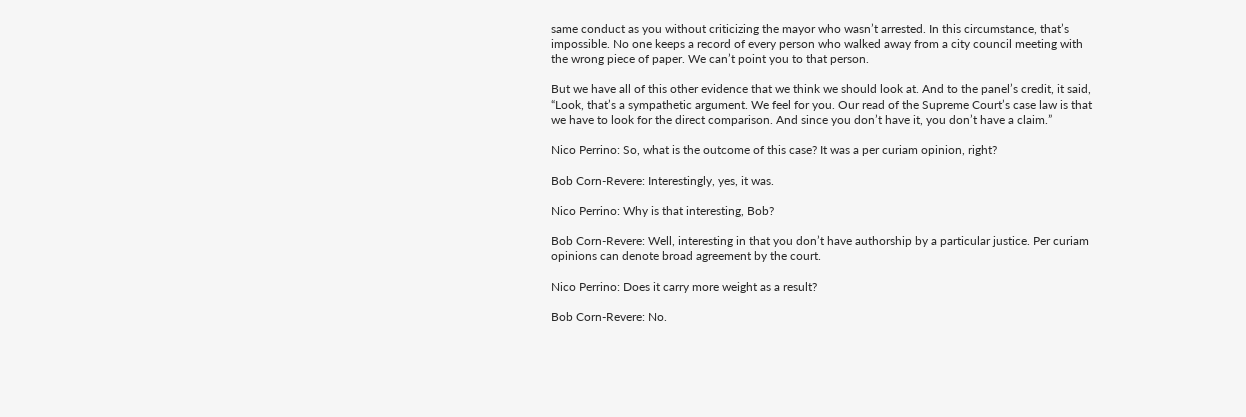same conduct as you without criticizing the mayor who wasn’t arrested. In this circumstance, that’s impossible. No one keeps a record of every person who walked away from a city council meeting with the wrong piece of paper. We can’t point you to that person.

But we have all of this other evidence that we think we should look at. And to the panel’s credit, it said, “Look, that’s a sympathetic argument. We feel for you. Our read of the Supreme Court’s case law is that we have to look for the direct comparison. And since you don’t have it, you don’t have a claim.”

Nico Perrino: So, what is the outcome of this case? It was a per curiam opinion, right?

Bob Corn-Revere: Interestingly, yes, it was.

Nico Perrino: Why is that interesting, Bob?

Bob Corn-Revere: Well, interesting in that you don’t have authorship by a particular justice. Per curiam opinions can denote broad agreement by the court.

Nico Perrino: Does it carry more weight as a result?

Bob Corn-Revere: No.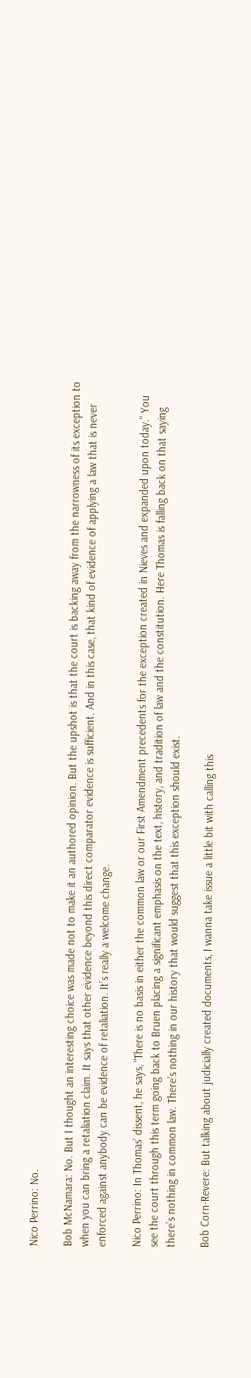Nico Perrino: No.

Bob McNamara: No. But I thought an interesting choice was made not to make it an authored opinion. But the upshot is that the court is backing away from the narrowness of its exception to when you can bring a retaliation claim. It says that other evidence beyond this direct comparator evidence is sufficient. And in this case, that kind of evidence of applying a law that is never enforced against anybody can be evidence of retaliation. It’s really a welcome change.

Nico Perrino: In Thomas’ dissent, he says, “There is no basis in either the common law or our First Amendment precedents for the exception created in Nieves and expanded upon today.” You see the court through this term going back to Bruen placing a significant emphasis on the text, history, and tradition of law and the constitution. Here Thomas is falling back on that saying there’s nothing in common law. There’s nothing in our history that would suggest that this exception should exist.

Bob Corn-Revere: But talking about judicially created documents, I wanna take issue a little bit with calling this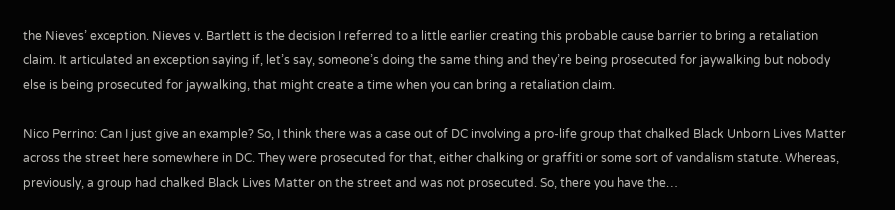the Nieves’ exception. Nieves v. Bartlett is the decision I referred to a little earlier creating this probable cause barrier to bring a retaliation claim. It articulated an exception saying if, let’s say, someone’s doing the same thing and they’re being prosecuted for jaywalking but nobody else is being prosecuted for jaywalking, that might create a time when you can bring a retaliation claim.

Nico Perrino: Can I just give an example? So, I think there was a case out of DC involving a pro-life group that chalked Black Unborn Lives Matter across the street here somewhere in DC. They were prosecuted for that, either chalking or graffiti or some sort of vandalism statute. Whereas, previously, a group had chalked Black Lives Matter on the street and was not prosecuted. So, there you have the…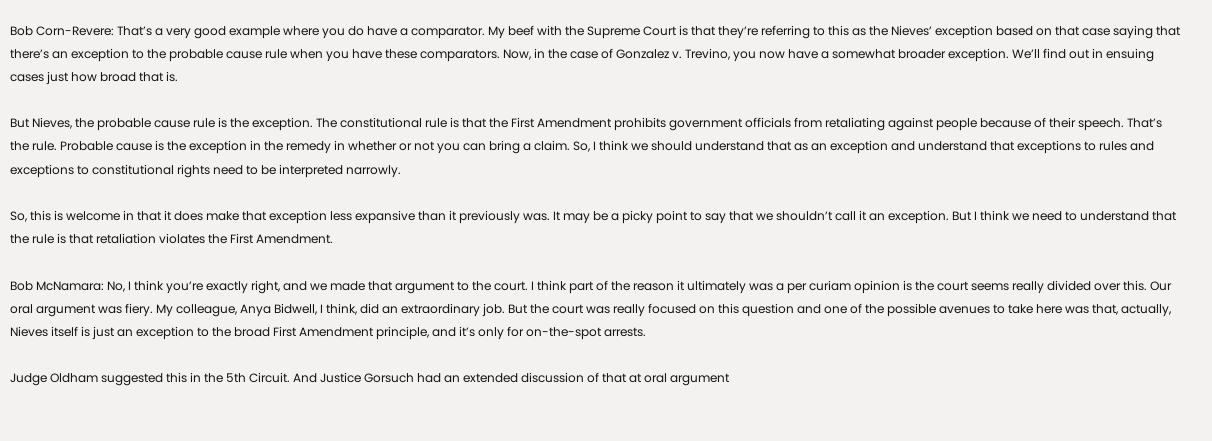Bob Corn-Revere: That’s a very good example where you do have a comparator. My beef with the Supreme Court is that they’re referring to this as the Nieves’ exception based on that case saying that there’s an exception to the probable cause rule when you have these comparators. Now, in the case of Gonzalez v. Trevino, you now have a somewhat broader exception. We’ll find out in ensuing cases just how broad that is.

But Nieves, the probable cause rule is the exception. The constitutional rule is that the First Amendment prohibits government officials from retaliating against people because of their speech. That’s the rule. Probable cause is the exception in the remedy in whether or not you can bring a claim. So, I think we should understand that as an exception and understand that exceptions to rules and exceptions to constitutional rights need to be interpreted narrowly.

So, this is welcome in that it does make that exception less expansive than it previously was. It may be a picky point to say that we shouldn’t call it an exception. But I think we need to understand that the rule is that retaliation violates the First Amendment.

Bob McNamara: No, I think you’re exactly right, and we made that argument to the court. I think part of the reason it ultimately was a per curiam opinion is the court seems really divided over this. Our oral argument was fiery. My colleague, Anya Bidwell, I think, did an extraordinary job. But the court was really focused on this question and one of the possible avenues to take here was that, actually, Nieves itself is just an exception to the broad First Amendment principle, and it’s only for on-the-spot arrests.

Judge Oldham suggested this in the 5th Circuit. And Justice Gorsuch had an extended discussion of that at oral argument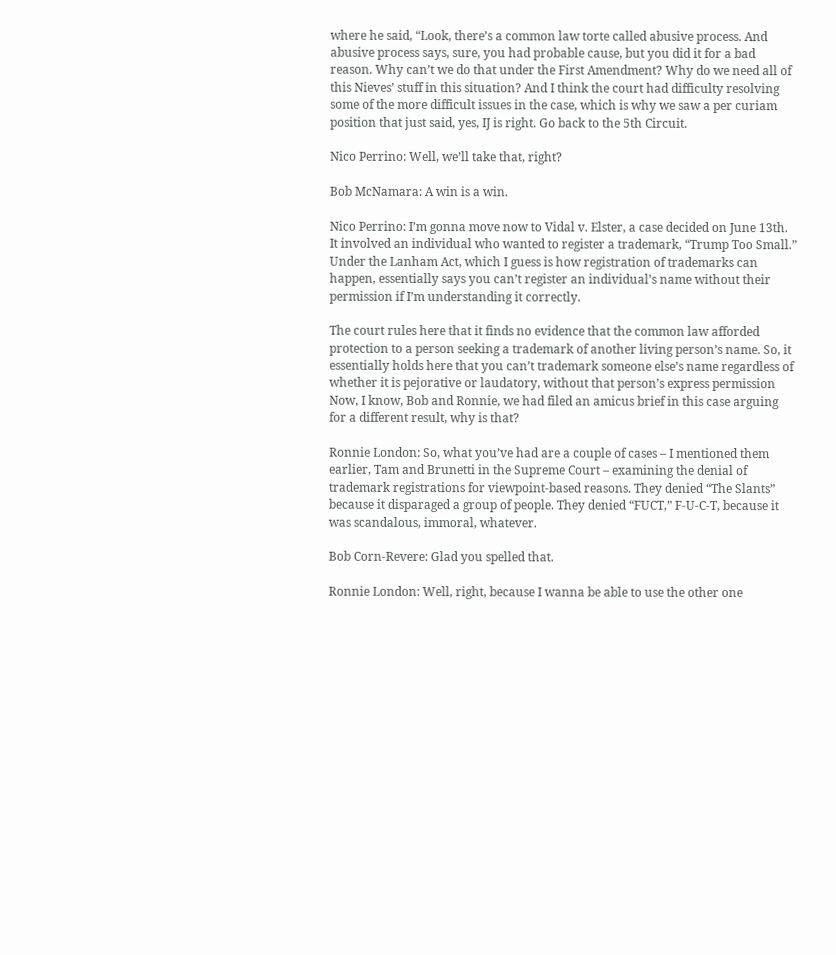where he said, “Look, there’s a common law torte called abusive process. And abusive process says, sure, you had probable cause, but you did it for a bad reason. Why can’t we do that under the First Amendment? Why do we need all of this Nieves’ stuff in this situation? And I think the court had difficulty resolving some of the more difficult issues in the case, which is why we saw a per curiam position that just said, yes, IJ is right. Go back to the 5th Circuit.

Nico Perrino: Well, we’ll take that, right?

Bob McNamara: A win is a win.

Nico Perrino: I’m gonna move now to Vidal v. Elster, a case decided on June 13th. It involved an individual who wanted to register a trademark, “Trump Too Small.” Under the Lanham Act, which I guess is how registration of trademarks can happen, essentially says you can’t register an individual’s name without their permission if I’m understanding it correctly.

The court rules here that it finds no evidence that the common law afforded protection to a person seeking a trademark of another living person’s name. So, it essentially holds here that you can’t trademark someone else’s name regardless of whether it is pejorative or laudatory, without that person’s express permission Now, I know, Bob and Ronnie, we had filed an amicus brief in this case arguing for a different result, why is that?

Ronnie London: So, what you’ve had are a couple of cases – I mentioned them earlier, Tam and Brunetti in the Supreme Court – examining the denial of trademark registrations for viewpoint-based reasons. They denied “The Slants” because it disparaged a group of people. They denied “FUCT,” F-U-C-T, because it was scandalous, immoral, whatever.

Bob Corn-Revere: Glad you spelled that.

Ronnie London: Well, right, because I wanna be able to use the other one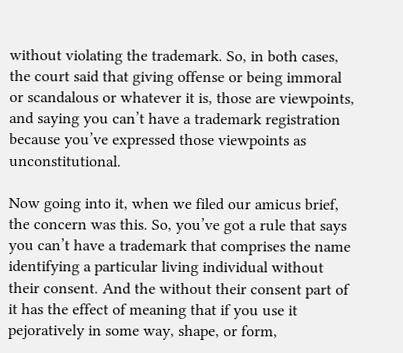without violating the trademark. So, in both cases, the court said that giving offense or being immoral or scandalous or whatever it is, those are viewpoints, and saying you can’t have a trademark registration because you’ve expressed those viewpoints as unconstitutional.

Now going into it, when we filed our amicus brief, the concern was this. So, you’ve got a rule that says you can’t have a trademark that comprises the name identifying a particular living individual without their consent. And the without their consent part of it has the effect of meaning that if you use it pejoratively in some way, shape, or form,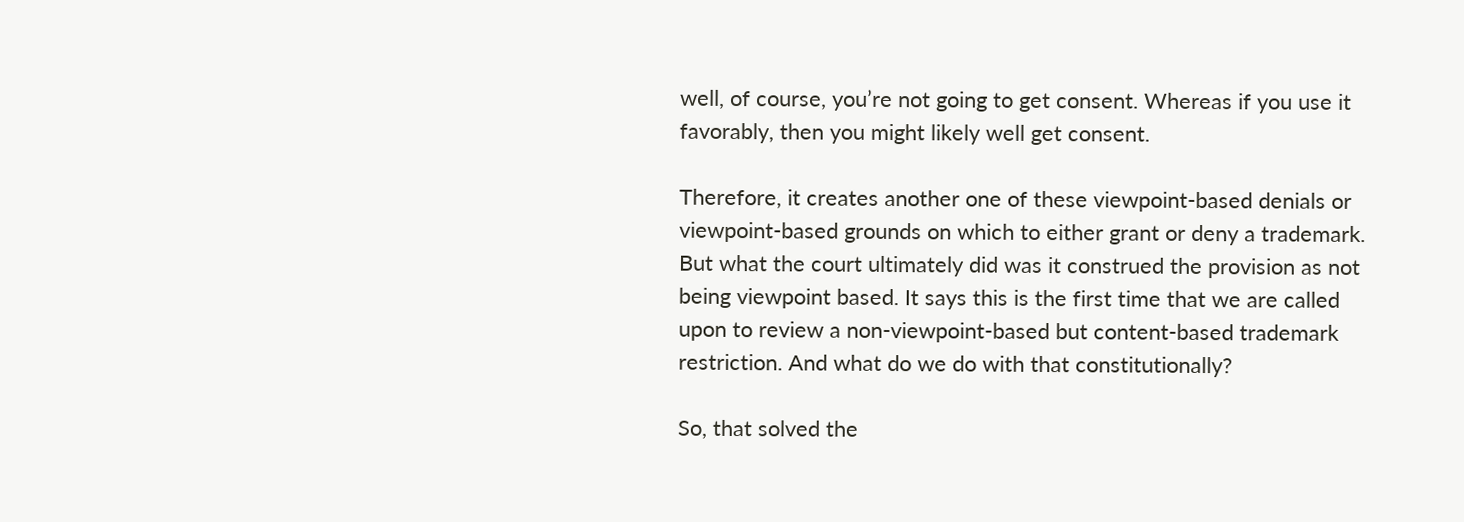well, of course, you’re not going to get consent. Whereas if you use it favorably, then you might likely well get consent.

Therefore, it creates another one of these viewpoint-based denials or viewpoint-based grounds on which to either grant or deny a trademark. But what the court ultimately did was it construed the provision as not being viewpoint based. It says this is the first time that we are called upon to review a non-viewpoint-based but content-based trademark restriction. And what do we do with that constitutionally?

So, that solved the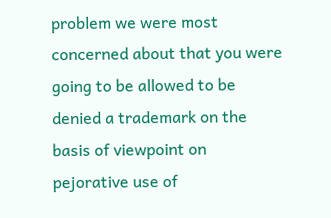problem we were most concerned about that you were going to be allowed to be denied a trademark on the basis of viewpoint on pejorative use of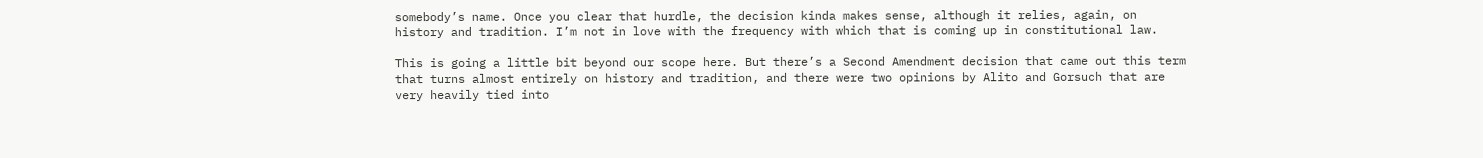somebody’s name. Once you clear that hurdle, the decision kinda makes sense, although it relies, again, on history and tradition. I’m not in love with the frequency with which that is coming up in constitutional law.

This is going a little bit beyond our scope here. But there’s a Second Amendment decision that came out this term that turns almost entirely on history and tradition, and there were two opinions by Alito and Gorsuch that are very heavily tied into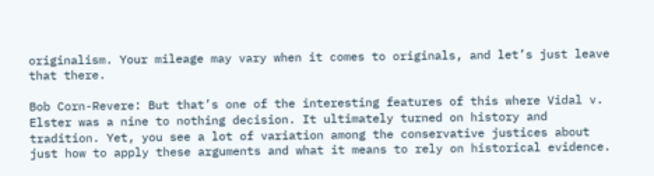originalism. Your mileage may vary when it comes to originals, and let’s just leave that there.

Bob Corn-Revere: But that’s one of the interesting features of this where Vidal v. Elster was a nine to nothing decision. It ultimately turned on history and tradition. Yet, you see a lot of variation among the conservative justices about just how to apply these arguments and what it means to rely on historical evidence.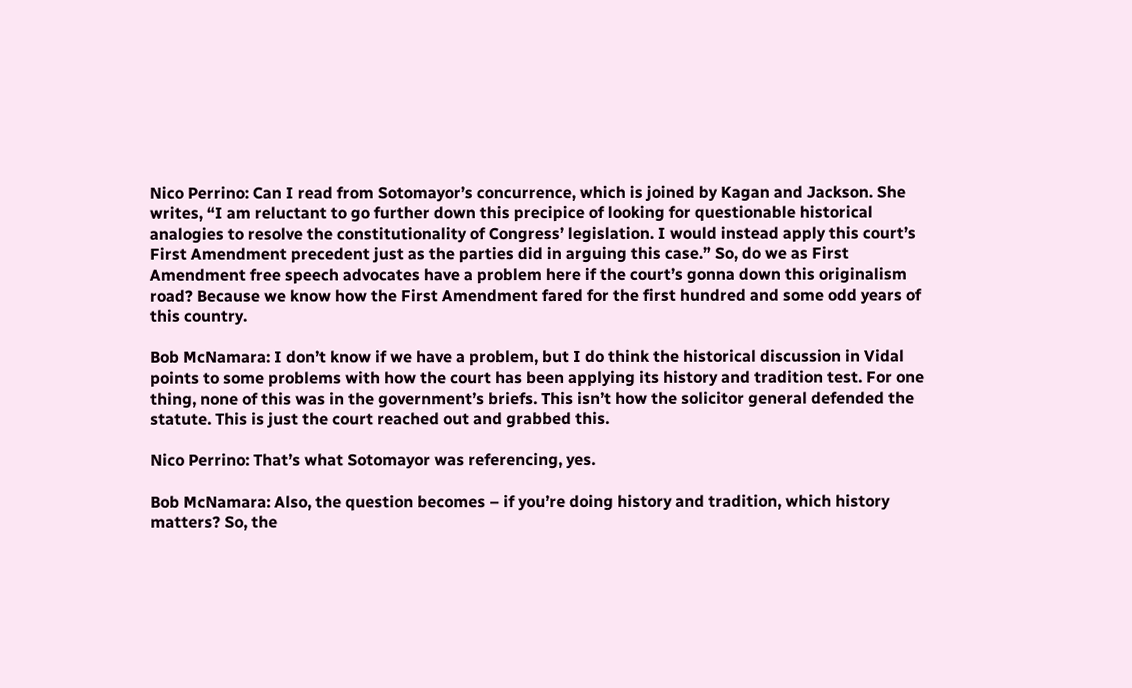Nico Perrino: Can I read from Sotomayor’s concurrence, which is joined by Kagan and Jackson. She writes, “I am reluctant to go further down this precipice of looking for questionable historical analogies to resolve the constitutionality of Congress’ legislation. I would instead apply this court’s First Amendment precedent just as the parties did in arguing this case.” So, do we as First Amendment free speech advocates have a problem here if the court’s gonna down this originalism road? Because we know how the First Amendment fared for the first hundred and some odd years of this country.

Bob McNamara: I don’t know if we have a problem, but I do think the historical discussion in Vidal points to some problems with how the court has been applying its history and tradition test. For one thing, none of this was in the government’s briefs. This isn’t how the solicitor general defended the statute. This is just the court reached out and grabbed this.

Nico Perrino: That’s what Sotomayor was referencing, yes.

Bob McNamara: Also, the question becomes – if you’re doing history and tradition, which history matters? So, the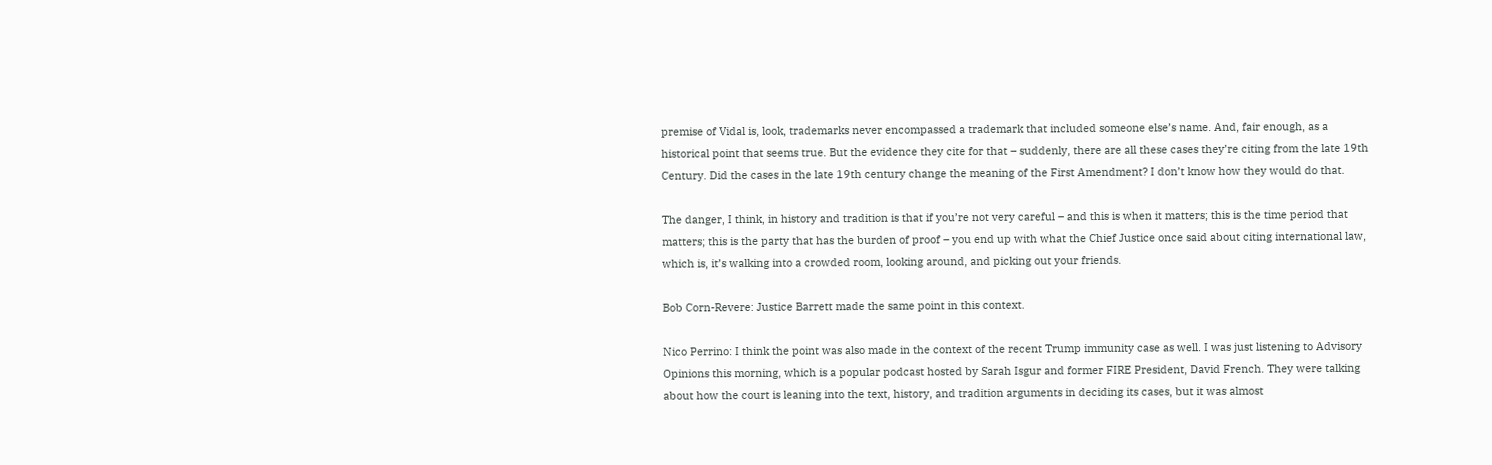premise of Vidal is, look, trademarks never encompassed a trademark that included someone else’s name. And, fair enough, as a historical point that seems true. But the evidence they cite for that – suddenly, there are all these cases they’re citing from the late 19th Century. Did the cases in the late 19th century change the meaning of the First Amendment? I don’t know how they would do that.

The danger, I think, in history and tradition is that if you’re not very careful – and this is when it matters; this is the time period that matters; this is the party that has the burden of proof – you end up with what the Chief Justice once said about citing international law, which is, it’s walking into a crowded room, looking around, and picking out your friends.

Bob Corn-Revere: Justice Barrett made the same point in this context.

Nico Perrino: I think the point was also made in the context of the recent Trump immunity case as well. I was just listening to Advisory Opinions this morning, which is a popular podcast hosted by Sarah Isgur and former FIRE President, David French. They were talking about how the court is leaning into the text, history, and tradition arguments in deciding its cases, but it was almost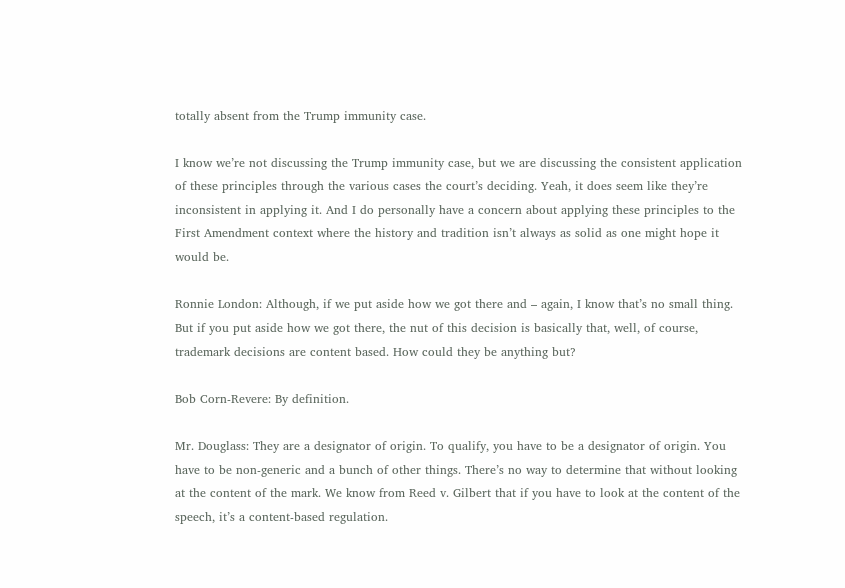totally absent from the Trump immunity case.

I know we’re not discussing the Trump immunity case, but we are discussing the consistent application of these principles through the various cases the court’s deciding. Yeah, it does seem like they’re inconsistent in applying it. And I do personally have a concern about applying these principles to the First Amendment context where the history and tradition isn’t always as solid as one might hope it would be.

Ronnie London: Although, if we put aside how we got there and – again, I know that’s no small thing. But if you put aside how we got there, the nut of this decision is basically that, well, of course, trademark decisions are content based. How could they be anything but?

Bob Corn-Revere: By definition.

Mr. Douglass: They are a designator of origin. To qualify, you have to be a designator of origin. You have to be non-generic and a bunch of other things. There’s no way to determine that without looking at the content of the mark. We know from Reed v. Gilbert that if you have to look at the content of the speech, it’s a content-based regulation.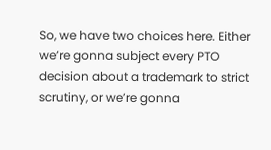So, we have two choices here. Either we’re gonna subject every PTO decision about a trademark to strict scrutiny, or we’re gonna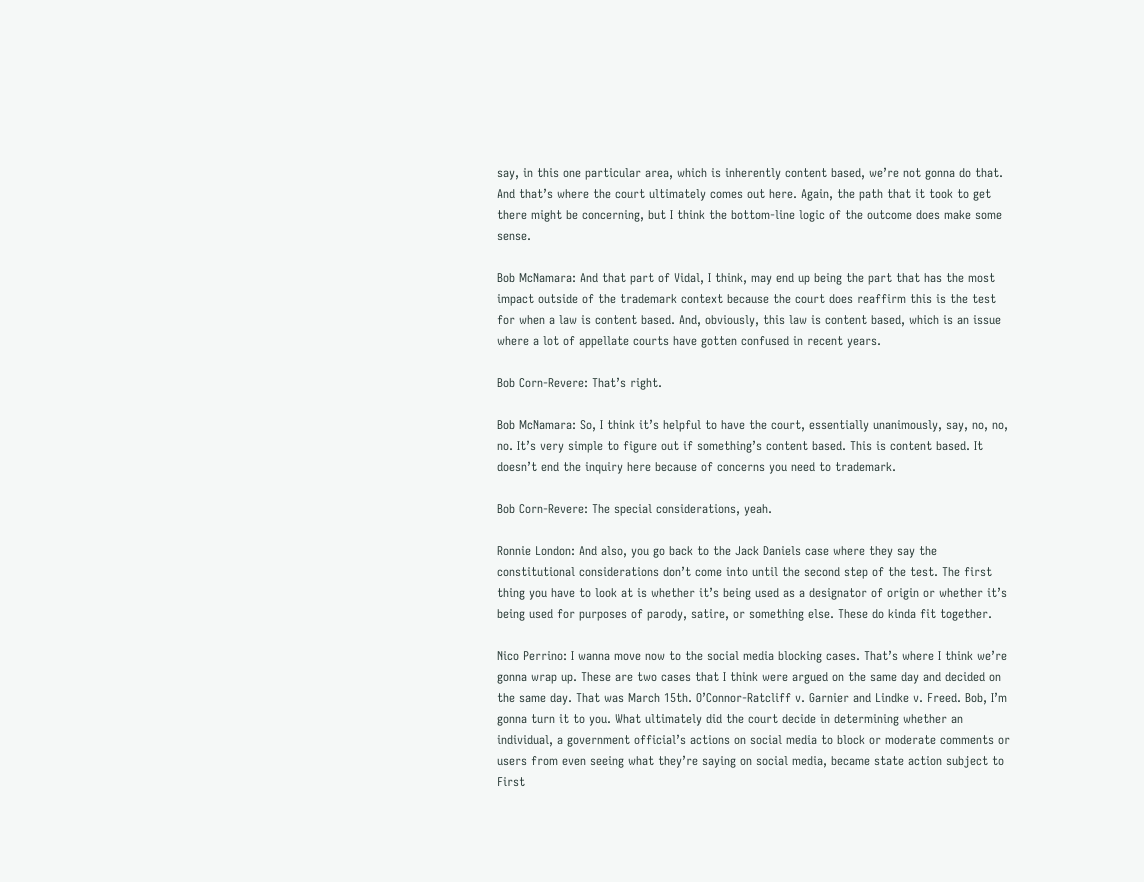say, in this one particular area, which is inherently content based, we’re not gonna do that. And that’s where the court ultimately comes out here. Again, the path that it took to get there might be concerning, but I think the bottom-line logic of the outcome does make some sense.

Bob McNamara: And that part of Vidal, I think, may end up being the part that has the most impact outside of the trademark context because the court does reaffirm this is the test for when a law is content based. And, obviously, this law is content based, which is an issue where a lot of appellate courts have gotten confused in recent years.

Bob Corn-Revere: That’s right.

Bob McNamara: So, I think it’s helpful to have the court, essentially unanimously, say, no, no, no. It’s very simple to figure out if something’s content based. This is content based. It doesn’t end the inquiry here because of concerns you need to trademark.

Bob Corn-Revere: The special considerations, yeah.

Ronnie London: And also, you go back to the Jack Daniels case where they say the constitutional considerations don’t come into until the second step of the test. The first thing you have to look at is whether it’s being used as a designator of origin or whether it’s being used for purposes of parody, satire, or something else. These do kinda fit together.

Nico Perrino: I wanna move now to the social media blocking cases. That’s where I think we’re gonna wrap up. These are two cases that I think were argued on the same day and decided on the same day. That was March 15th. O’Connor-Ratcliff v. Garnier and Lindke v. Freed. Bob, I’m gonna turn it to you. What ultimately did the court decide in determining whether an individual, a government official’s actions on social media to block or moderate comments or users from even seeing what they’re saying on social media, became state action subject to First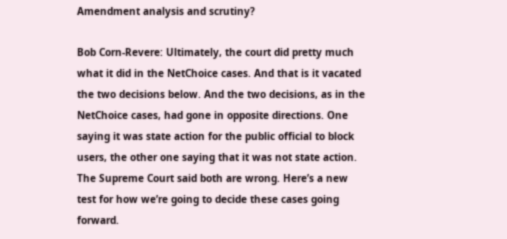Amendment analysis and scrutiny?

Bob Corn-Revere: Ultimately, the court did pretty much what it did in the NetChoice cases. And that is it vacated the two decisions below. And the two decisions, as in the NetChoice cases, had gone in opposite directions. One saying it was state action for the public official to block users, the other one saying that it was not state action. The Supreme Court said both are wrong. Here’s a new test for how we’re going to decide these cases going forward.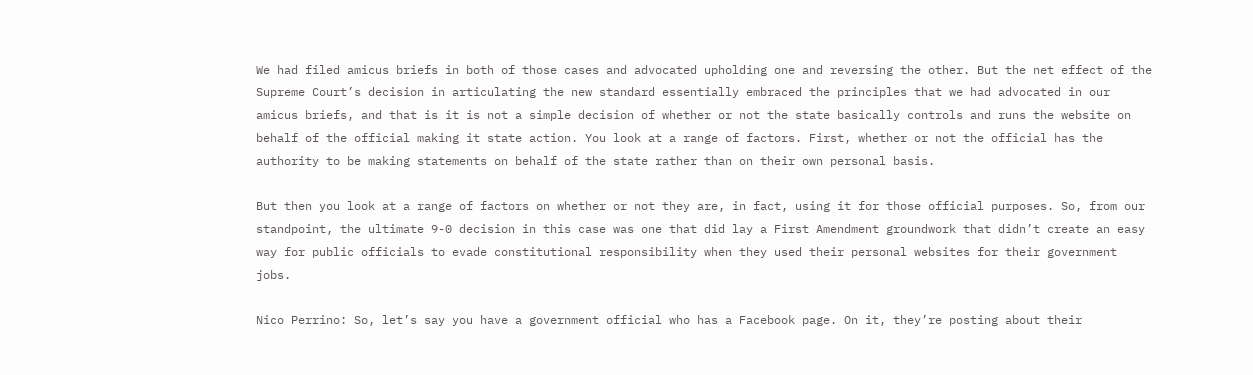We had filed amicus briefs in both of those cases and advocated upholding one and reversing the other. But the net effect of the Supreme Court’s decision in articulating the new standard essentially embraced the principles that we had advocated in our amicus briefs, and that is it is not a simple decision of whether or not the state basically controls and runs the website on behalf of the official making it state action. You look at a range of factors. First, whether or not the official has the authority to be making statements on behalf of the state rather than on their own personal basis.

But then you look at a range of factors on whether or not they are, in fact, using it for those official purposes. So, from our standpoint, the ultimate 9-0 decision in this case was one that did lay a First Amendment groundwork that didn’t create an easy way for public officials to evade constitutional responsibility when they used their personal websites for their government jobs.

Nico Perrino: So, let’s say you have a government official who has a Facebook page. On it, they’re posting about their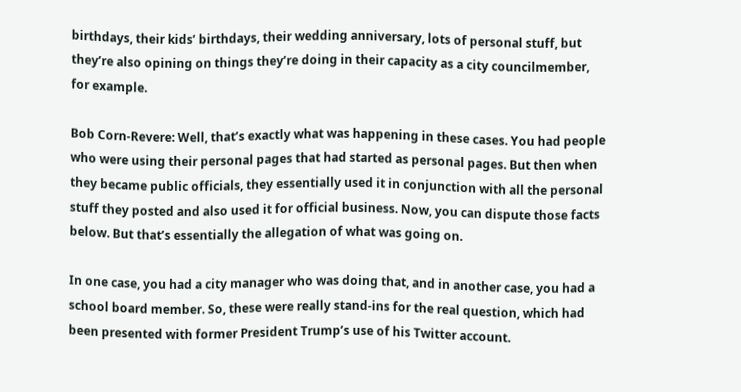birthdays, their kids’ birthdays, their wedding anniversary, lots of personal stuff, but they’re also opining on things they’re doing in their capacity as a city councilmember, for example.

Bob Corn-Revere: Well, that’s exactly what was happening in these cases. You had people who were using their personal pages that had started as personal pages. But then when they became public officials, they essentially used it in conjunction with all the personal stuff they posted and also used it for official business. Now, you can dispute those facts below. But that’s essentially the allegation of what was going on.

In one case, you had a city manager who was doing that, and in another case, you had a school board member. So, these were really stand-ins for the real question, which had been presented with former President Trump’s use of his Twitter account.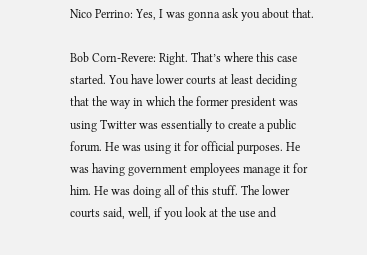Nico Perrino: Yes, I was gonna ask you about that.

Bob Corn-Revere: Right. That’s where this case started. You have lower courts at least deciding that the way in which the former president was using Twitter was essentially to create a public forum. He was using it for official purposes. He was having government employees manage it for him. He was doing all of this stuff. The lower courts said, well, if you look at the use and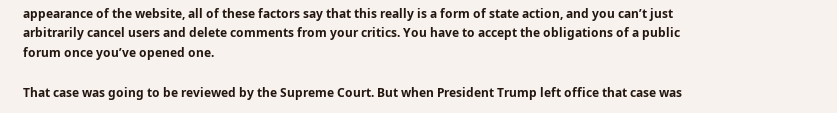appearance of the website, all of these factors say that this really is a form of state action, and you can’t just arbitrarily cancel users and delete comments from your critics. You have to accept the obligations of a public forum once you’ve opened one.

That case was going to be reviewed by the Supreme Court. But when President Trump left office that case was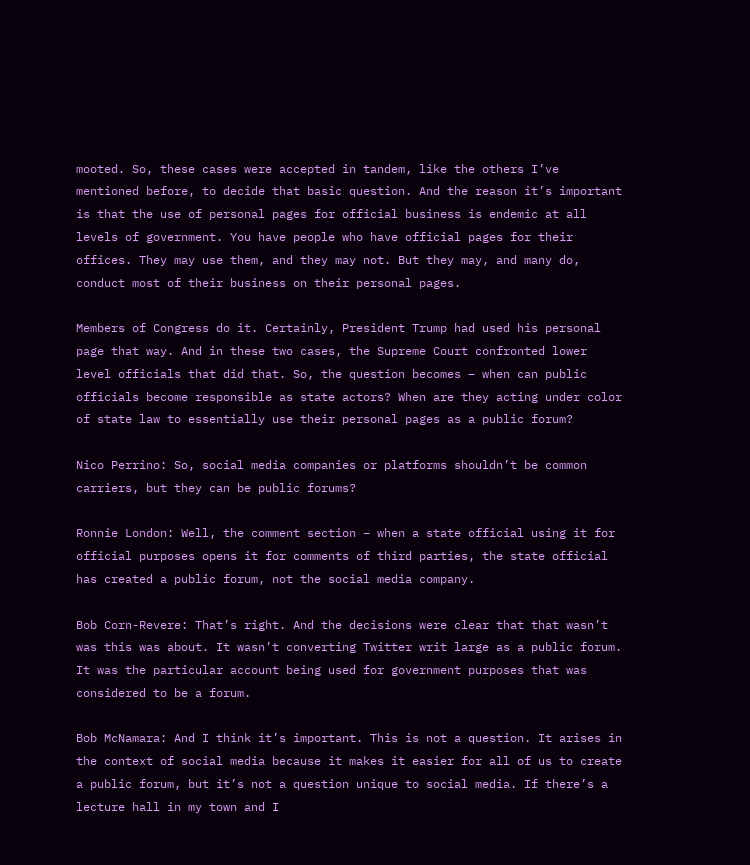mooted. So, these cases were accepted in tandem, like the others I’ve mentioned before, to decide that basic question. And the reason it’s important is that the use of personal pages for official business is endemic at all levels of government. You have people who have official pages for their offices. They may use them, and they may not. But they may, and many do, conduct most of their business on their personal pages.

Members of Congress do it. Certainly, President Trump had used his personal page that way. And in these two cases, the Supreme Court confronted lower level officials that did that. So, the question becomes – when can public officials become responsible as state actors? When are they acting under color of state law to essentially use their personal pages as a public forum?

Nico Perrino: So, social media companies or platforms shouldn’t be common carriers, but they can be public forums?

Ronnie London: Well, the comment section – when a state official using it for official purposes opens it for comments of third parties, the state official has created a public forum, not the social media company.

Bob Corn-Revere: That’s right. And the decisions were clear that that wasn’t was this was about. It wasn’t converting Twitter writ large as a public forum. It was the particular account being used for government purposes that was considered to be a forum.

Bob McNamara: And I think it’s important. This is not a question. It arises in the context of social media because it makes it easier for all of us to create a public forum, but it’s not a question unique to social media. If there’s a lecture hall in my town and I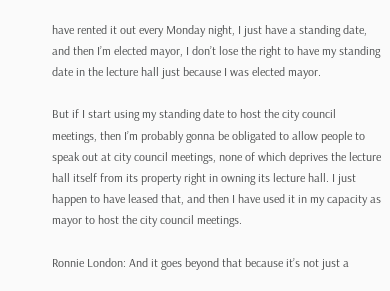have rented it out every Monday night, I just have a standing date, and then I’m elected mayor, I don’t lose the right to have my standing date in the lecture hall just because I was elected mayor.

But if I start using my standing date to host the city council meetings, then I’m probably gonna be obligated to allow people to speak out at city council meetings, none of which deprives the lecture hall itself from its property right in owning its lecture hall. I just happen to have leased that, and then I have used it in my capacity as mayor to host the city council meetings.

Ronnie London: And it goes beyond that because it’s not just a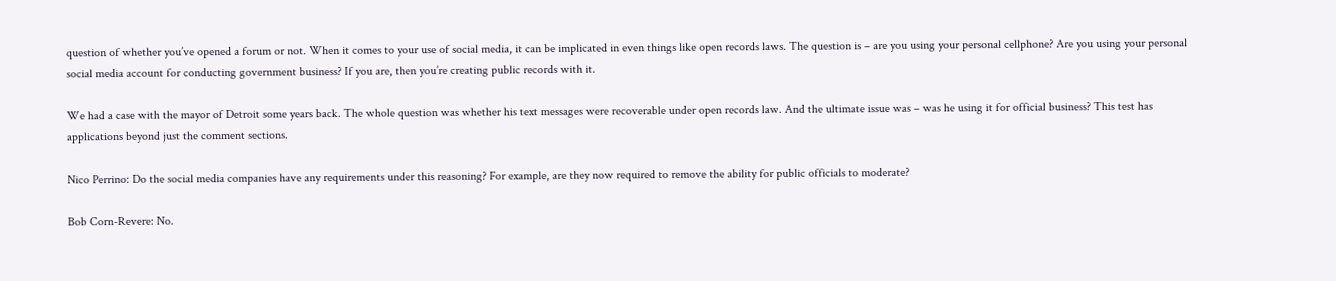question of whether you’ve opened a forum or not. When it comes to your use of social media, it can be implicated in even things like open records laws. The question is – are you using your personal cellphone? Are you using your personal social media account for conducting government business? If you are, then you’re creating public records with it.

We had a case with the mayor of Detroit some years back. The whole question was whether his text messages were recoverable under open records law. And the ultimate issue was – was he using it for official business? This test has applications beyond just the comment sections.

Nico Perrino: Do the social media companies have any requirements under this reasoning? For example, are they now required to remove the ability for public officials to moderate?

Bob Corn-Revere: No.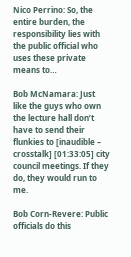Nico Perrino: So, the entire burden, the responsibility lies with the public official who uses these private means to…

Bob McNamara: Just like the guys who own the lecture hall don’t have to send their flunkies to [inaudible – crosstalk] [01:33:05] city council meetings. If they do, they would run to me.

Bob Corn-Revere: Public officials do this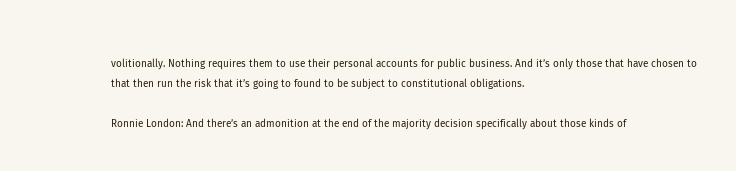volitionally. Nothing requires them to use their personal accounts for public business. And it’s only those that have chosen to that then run the risk that it’s going to found to be subject to constitutional obligations.

Ronnie London: And there’s an admonition at the end of the majority decision specifically about those kinds of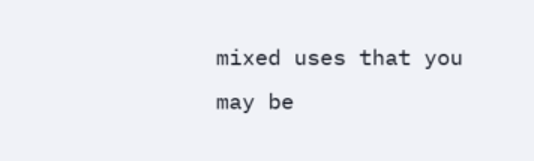mixed uses that you may be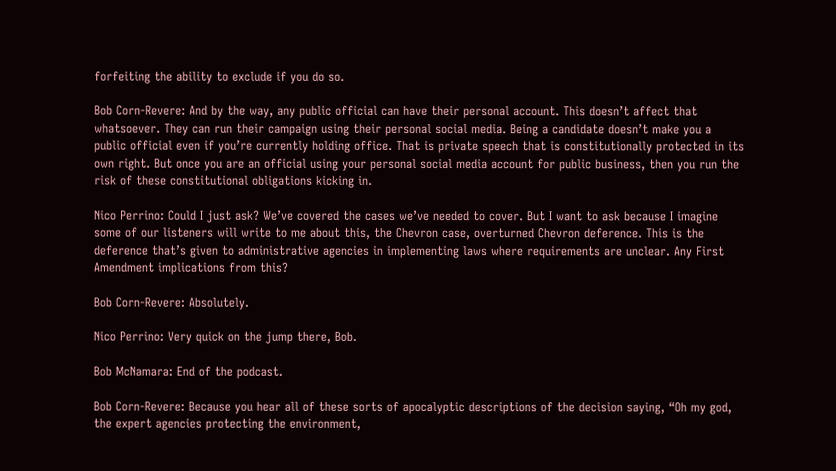forfeiting the ability to exclude if you do so.

Bob Corn-Revere: And by the way, any public official can have their personal account. This doesn’t affect that whatsoever. They can run their campaign using their personal social media. Being a candidate doesn’t make you a public official even if you’re currently holding office. That is private speech that is constitutionally protected in its own right. But once you are an official using your personal social media account for public business, then you run the risk of these constitutional obligations kicking in.

Nico Perrino: Could I just ask? We’ve covered the cases we’ve needed to cover. But I want to ask because I imagine some of our listeners will write to me about this, the Chevron case, overturned Chevron deference. This is the deference that’s given to administrative agencies in implementing laws where requirements are unclear. Any First Amendment implications from this?

Bob Corn-Revere: Absolutely.

Nico Perrino: Very quick on the jump there, Bob.

Bob McNamara: End of the podcast.

Bob Corn-Revere: Because you hear all of these sorts of apocalyptic descriptions of the decision saying, “Oh my god, the expert agencies protecting the environment,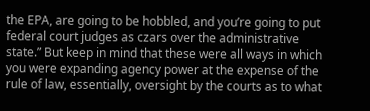the EPA, are going to be hobbled, and you’re going to put federal court judges as czars over the administrative state.” But keep in mind that these were all ways in which you were expanding agency power at the expense of the rule of law, essentially, oversight by the courts as to what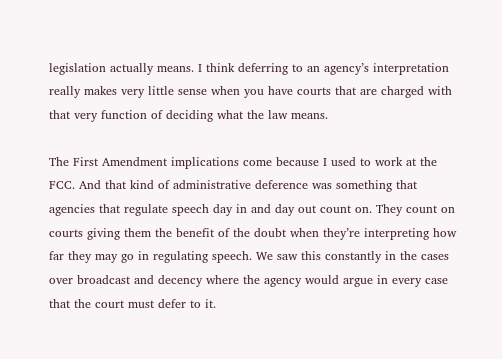legislation actually means. I think deferring to an agency’s interpretation really makes very little sense when you have courts that are charged with that very function of deciding what the law means.

The First Amendment implications come because I used to work at the FCC. And that kind of administrative deference was something that agencies that regulate speech day in and day out count on. They count on courts giving them the benefit of the doubt when they’re interpreting how far they may go in regulating speech. We saw this constantly in the cases over broadcast and decency where the agency would argue in every case that the court must defer to it.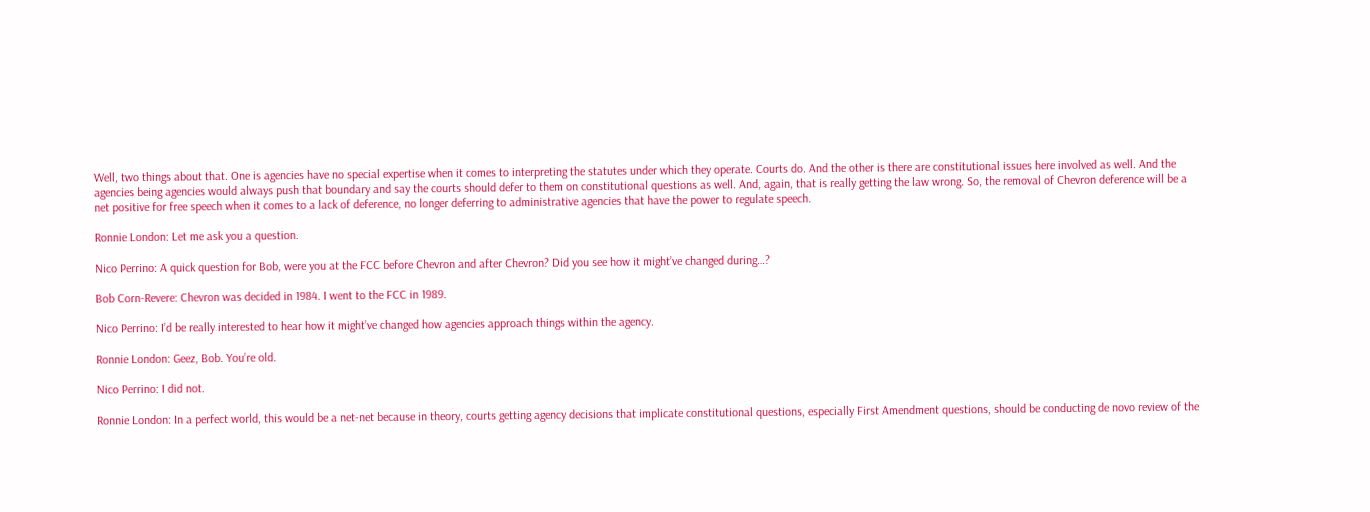Well, two things about that. One is agencies have no special expertise when it comes to interpreting the statutes under which they operate. Courts do. And the other is there are constitutional issues here involved as well. And the agencies being agencies would always push that boundary and say the courts should defer to them on constitutional questions as well. And, again, that is really getting the law wrong. So, the removal of Chevron deference will be a net positive for free speech when it comes to a lack of deference, no longer deferring to administrative agencies that have the power to regulate speech.

Ronnie London: Let me ask you a question.

Nico Perrino: A quick question for Bob, were you at the FCC before Chevron and after Chevron? Did you see how it might’ve changed during…?

Bob Corn-Revere: Chevron was decided in 1984. I went to the FCC in 1989.

Nico Perrino: I’d be really interested to hear how it might’ve changed how agencies approach things within the agency.

Ronnie London: Geez, Bob. You’re old.

Nico Perrino: I did not.

Ronnie London: In a perfect world, this would be a net-net because in theory, courts getting agency decisions that implicate constitutional questions, especially First Amendment questions, should be conducting de novo review of the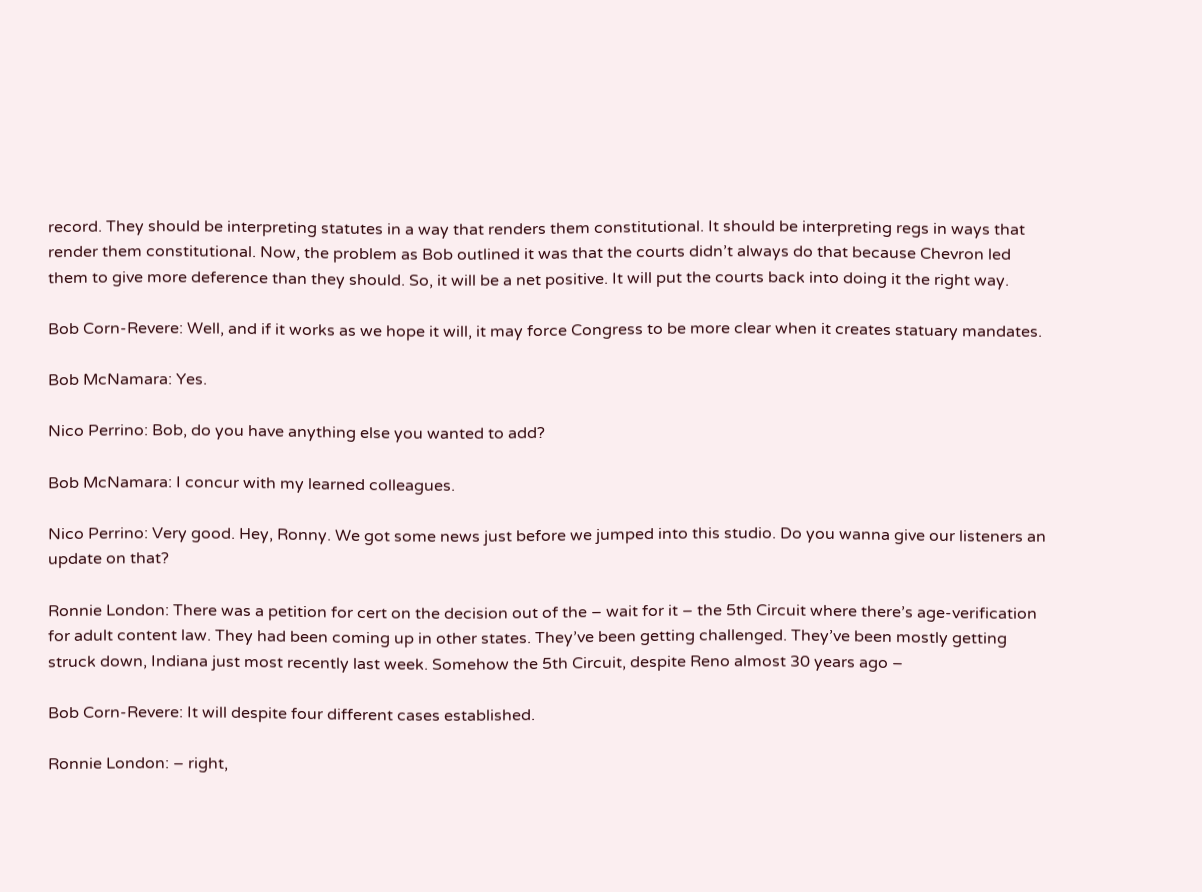record. They should be interpreting statutes in a way that renders them constitutional. It should be interpreting regs in ways that render them constitutional. Now, the problem as Bob outlined it was that the courts didn’t always do that because Chevron led them to give more deference than they should. So, it will be a net positive. It will put the courts back into doing it the right way.

Bob Corn-Revere: Well, and if it works as we hope it will, it may force Congress to be more clear when it creates statuary mandates.

Bob McNamara: Yes.

Nico Perrino: Bob, do you have anything else you wanted to add?

Bob McNamara: I concur with my learned colleagues.

Nico Perrino: Very good. Hey, Ronny. We got some news just before we jumped into this studio. Do you wanna give our listeners an update on that?

Ronnie London: There was a petition for cert on the decision out of the – wait for it – the 5th Circuit where there’s age-verification for adult content law. They had been coming up in other states. They’ve been getting challenged. They’ve been mostly getting struck down, Indiana just most recently last week. Somehow the 5th Circuit, despite Reno almost 30 years ago –

Bob Corn-Revere: It will despite four different cases established.

Ronnie London: – right,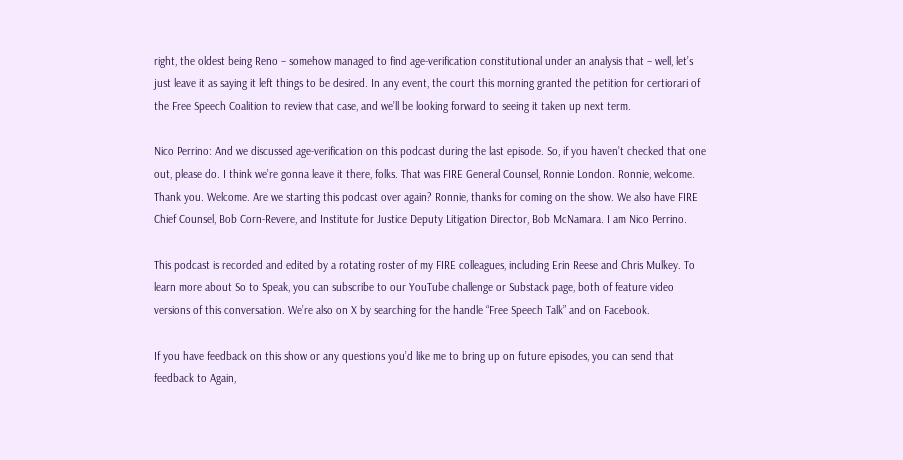right, the oldest being Reno – somehow managed to find age-verification constitutional under an analysis that – well, let’s just leave it as saying it left things to be desired. In any event, the court this morning granted the petition for certiorari of the Free Speech Coalition to review that case, and we’ll be looking forward to seeing it taken up next term.

Nico Perrino: And we discussed age-verification on this podcast during the last episode. So, if you haven’t checked that one out, please do. I think we’re gonna leave it there, folks. That was FIRE General Counsel, Ronnie London. Ronnie, welcome. Thank you. Welcome. Are we starting this podcast over again? Ronnie, thanks for coming on the show. We also have FIRE Chief Counsel, Bob Corn-Revere, and Institute for Justice Deputy Litigation Director, Bob McNamara. I am Nico Perrino.

This podcast is recorded and edited by a rotating roster of my FIRE colleagues, including Erin Reese and Chris Mulkey. To learn more about So to Speak, you can subscribe to our YouTube challenge or Substack page, both of feature video versions of this conversation. We’re also on X by searching for the handle “Free Speech Talk” and on Facebook.

If you have feedback on this show or any questions you’d like me to bring up on future episodes, you can send that feedback to Again,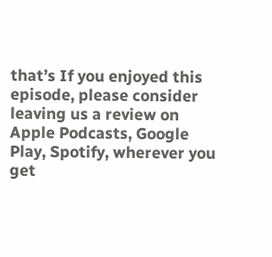that’s If you enjoyed this episode, please consider leaving us a review on Apple Podcasts, Google Play, Spotify, wherever you get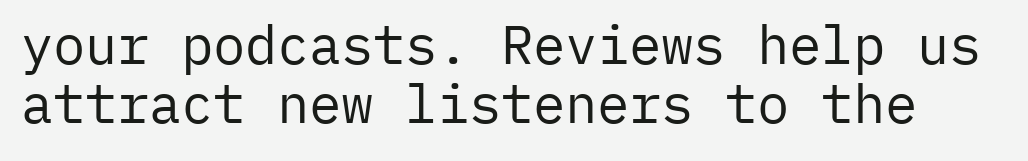your podcasts. Reviews help us attract new listeners to the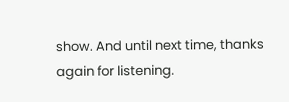show. And until next time, thanks again for listening.